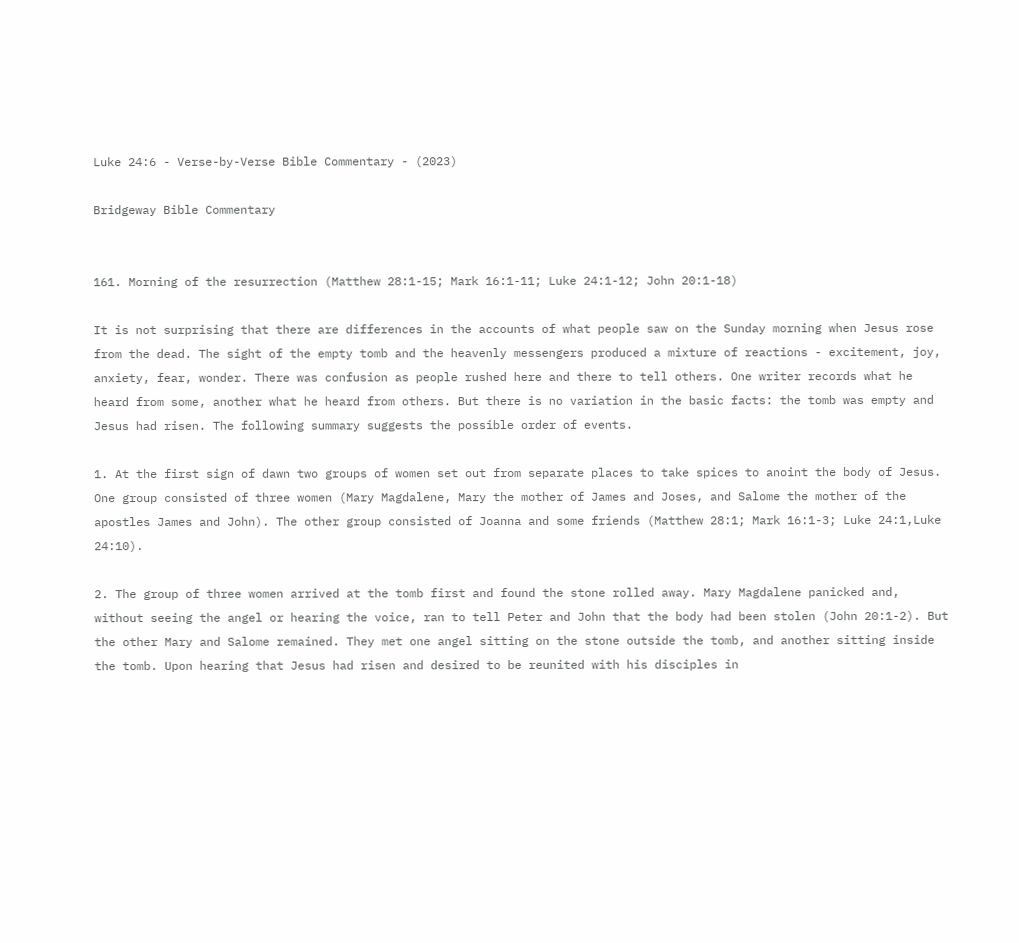Luke 24:6 - Verse-by-Verse Bible Commentary - (2023)

Bridgeway Bible Commentary


161. Morning of the resurrection (Matthew 28:1-15; Mark 16:1-11; Luke 24:1-12; John 20:1-18)

It is not surprising that there are differences in the accounts of what people saw on the Sunday morning when Jesus rose from the dead. The sight of the empty tomb and the heavenly messengers produced a mixture of reactions - excitement, joy, anxiety, fear, wonder. There was confusion as people rushed here and there to tell others. One writer records what he heard from some, another what he heard from others. But there is no variation in the basic facts: the tomb was empty and Jesus had risen. The following summary suggests the possible order of events.

1. At the first sign of dawn two groups of women set out from separate places to take spices to anoint the body of Jesus. One group consisted of three women (Mary Magdalene, Mary the mother of James and Joses, and Salome the mother of the apostles James and John). The other group consisted of Joanna and some friends (Matthew 28:1; Mark 16:1-3; Luke 24:1,Luke 24:10).

2. The group of three women arrived at the tomb first and found the stone rolled away. Mary Magdalene panicked and, without seeing the angel or hearing the voice, ran to tell Peter and John that the body had been stolen (John 20:1-2). But the other Mary and Salome remained. They met one angel sitting on the stone outside the tomb, and another sitting inside the tomb. Upon hearing that Jesus had risen and desired to be reunited with his disciples in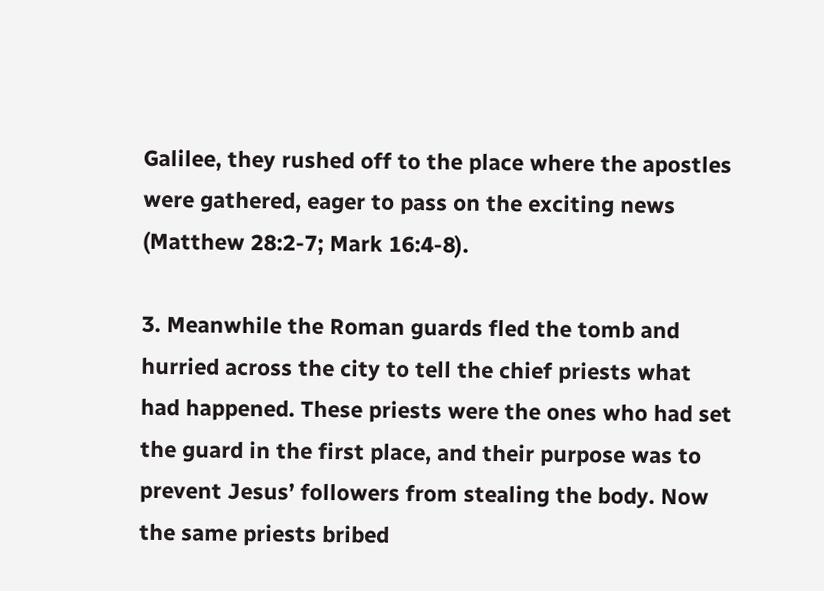Galilee, they rushed off to the place where the apostles were gathered, eager to pass on the exciting news (Matthew 28:2-7; Mark 16:4-8).

3. Meanwhile the Roman guards fled the tomb and hurried across the city to tell the chief priests what had happened. These priests were the ones who had set the guard in the first place, and their purpose was to prevent Jesus’ followers from stealing the body. Now the same priests bribed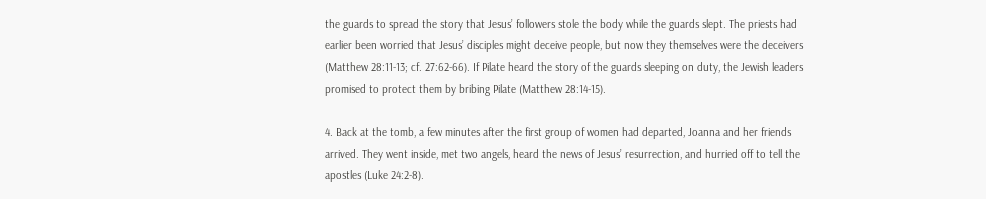the guards to spread the story that Jesus’ followers stole the body while the guards slept. The priests had earlier been worried that Jesus’ disciples might deceive people, but now they themselves were the deceivers (Matthew 28:11-13; cf. 27:62-66). If Pilate heard the story of the guards sleeping on duty, the Jewish leaders promised to protect them by bribing Pilate (Matthew 28:14-15).

4. Back at the tomb, a few minutes after the first group of women had departed, Joanna and her friends arrived. They went inside, met two angels, heard the news of Jesus’ resurrection, and hurried off to tell the apostles (Luke 24:2-8).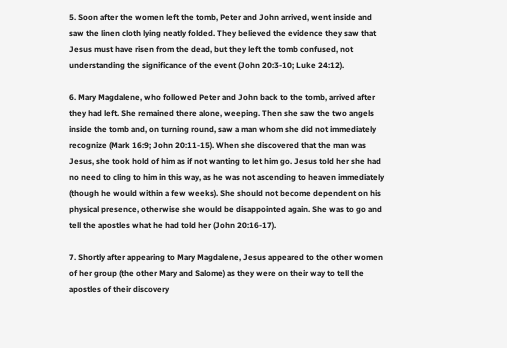5. Soon after the women left the tomb, Peter and John arrived, went inside and saw the linen cloth lying neatly folded. They believed the evidence they saw that Jesus must have risen from the dead, but they left the tomb confused, not understanding the significance of the event (John 20:3-10; Luke 24:12).

6. Mary Magdalene, who followed Peter and John back to the tomb, arrived after they had left. She remained there alone, weeping. Then she saw the two angels inside the tomb and, on turning round, saw a man whom she did not immediately recognize (Mark 16:9; John 20:11-15). When she discovered that the man was Jesus, she took hold of him as if not wanting to let him go. Jesus told her she had no need to cling to him in this way, as he was not ascending to heaven immediately (though he would within a few weeks). She should not become dependent on his physical presence, otherwise she would be disappointed again. She was to go and tell the apostles what he had told her (John 20:16-17).

7. Shortly after appearing to Mary Magdalene, Jesus appeared to the other women of her group (the other Mary and Salome) as they were on their way to tell the apostles of their discovery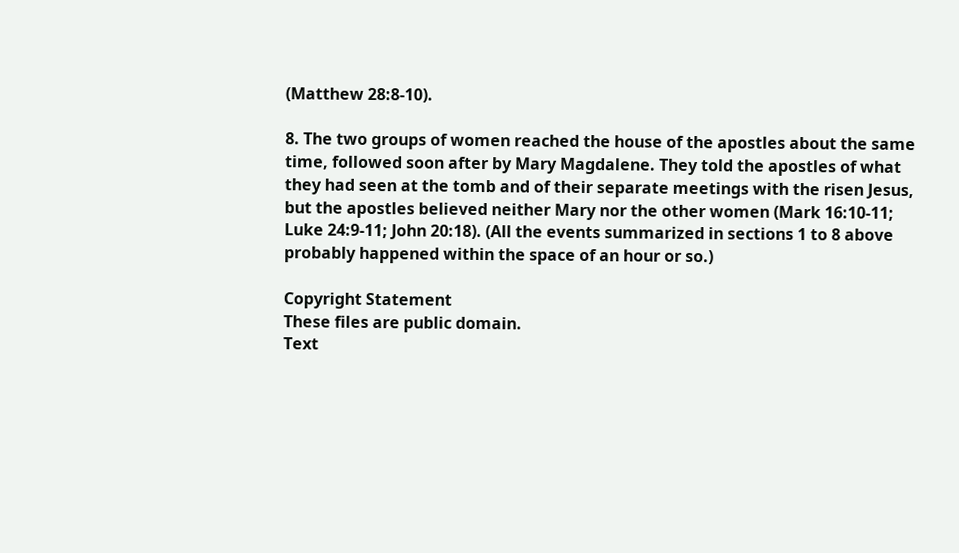(Matthew 28:8-10).

8. The two groups of women reached the house of the apostles about the same time, followed soon after by Mary Magdalene. They told the apostles of what they had seen at the tomb and of their separate meetings with the risen Jesus, but the apostles believed neither Mary nor the other women (Mark 16:10-11; Luke 24:9-11; John 20:18). (All the events summarized in sections 1 to 8 above probably happened within the space of an hour or so.)

Copyright Statement
These files are public domain.
Text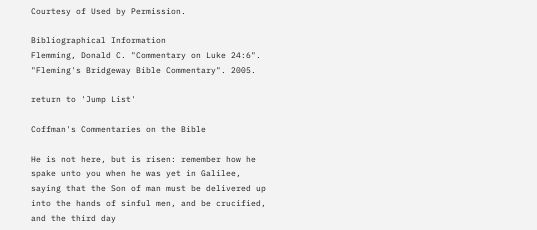Courtesy of Used by Permission.

Bibliographical Information
Flemming, Donald C. "Commentary on Luke 24:6". "Fleming's Bridgeway Bible Commentary". 2005.

return to 'Jump List'

Coffman's Commentaries on the Bible

He is not here, but is risen: remember how he spake unto you when he was yet in Galilee, saying that the Son of man must be delivered up into the hands of sinful men, and be crucified, and the third day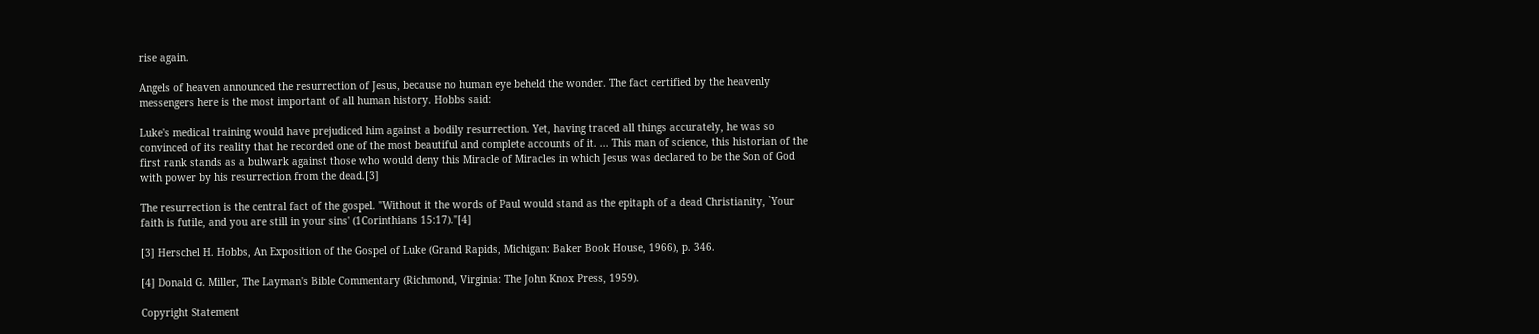rise again.

Angels of heaven announced the resurrection of Jesus, because no human eye beheld the wonder. The fact certified by the heavenly messengers here is the most important of all human history. Hobbs said:

Luke's medical training would have prejudiced him against a bodily resurrection. Yet, having traced all things accurately, he was so convinced of its reality that he recorded one of the most beautiful and complete accounts of it. ... This man of science, this historian of the first rank stands as a bulwark against those who would deny this Miracle of Miracles in which Jesus was declared to be the Son of God with power by his resurrection from the dead.[3]

The resurrection is the central fact of the gospel. "Without it the words of Paul would stand as the epitaph of a dead Christianity, `Your faith is futile, and you are still in your sins' (1Corinthians 15:17)."[4]

[3] Herschel H. Hobbs, An Exposition of the Gospel of Luke (Grand Rapids, Michigan: Baker Book House, 1966), p. 346.

[4] Donald G. Miller, The Layman's Bible Commentary (Richmond, Virginia: The John Knox Press, 1959).

Copyright Statement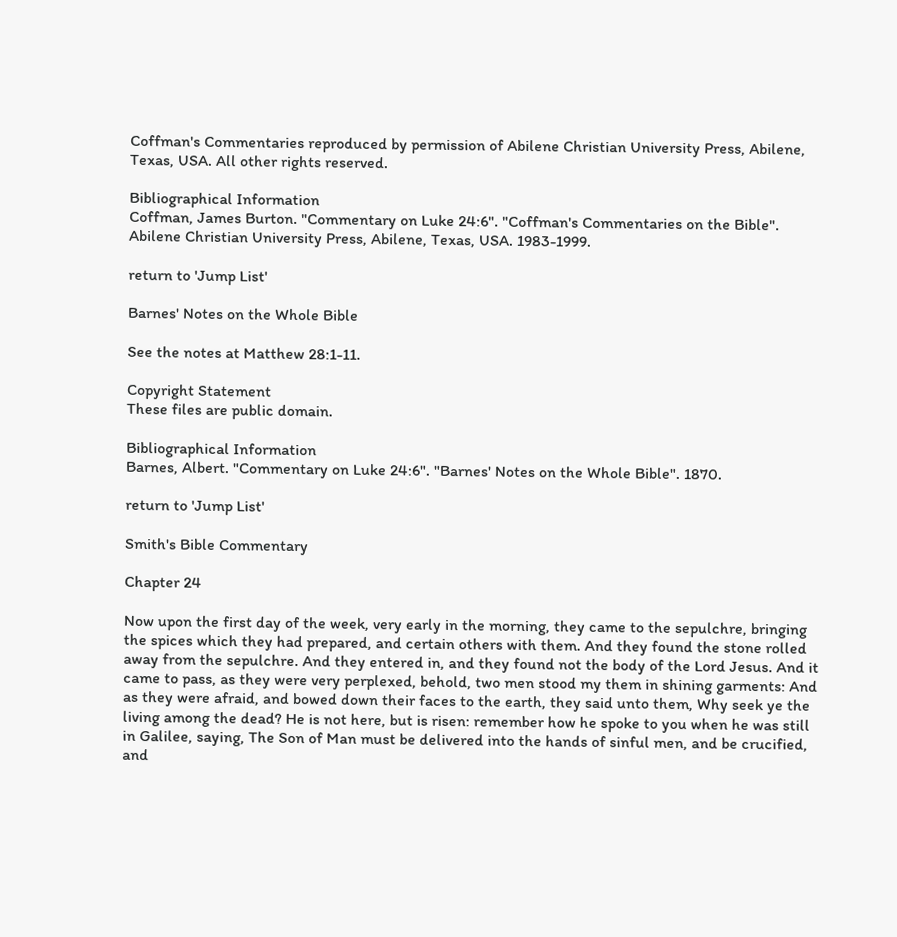Coffman's Commentaries reproduced by permission of Abilene Christian University Press, Abilene, Texas, USA. All other rights reserved.

Bibliographical Information
Coffman, James Burton. "Commentary on Luke 24:6". "Coffman's Commentaries on the Bible". Abilene Christian University Press, Abilene, Texas, USA. 1983-1999.

return to 'Jump List'

Barnes' Notes on the Whole Bible

See the notes at Matthew 28:1-11.

Copyright Statement
These files are public domain.

Bibliographical Information
Barnes, Albert. "Commentary on Luke 24:6". "Barnes' Notes on the Whole Bible". 1870.

return to 'Jump List'

Smith's Bible Commentary

Chapter 24

Now upon the first day of the week, very early in the morning, they came to the sepulchre, bringing the spices which they had prepared, and certain others with them. And they found the stone rolled away from the sepulchre. And they entered in, and they found not the body of the Lord Jesus. And it came to pass, as they were very perplexed, behold, two men stood my them in shining garments: And as they were afraid, and bowed down their faces to the earth, they said unto them, Why seek ye the living among the dead? He is not here, but is risen: remember how he spoke to you when he was still in Galilee, saying, The Son of Man must be delivered into the hands of sinful men, and be crucified, and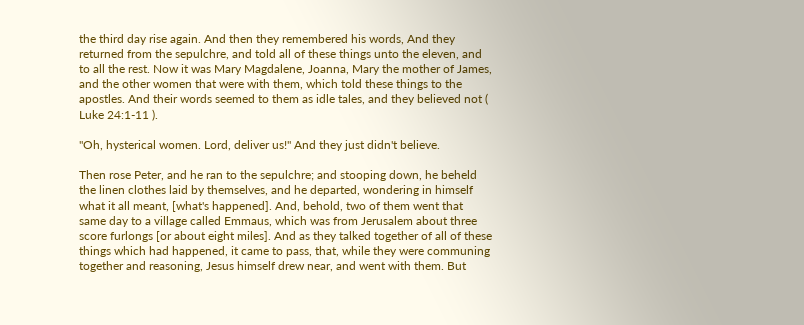the third day rise again. And then they remembered his words, And they returned from the sepulchre, and told all of these things unto the eleven, and to all the rest. Now it was Mary Magdalene, Joanna, Mary the mother of James, and the other women that were with them, which told these things to the apostles. And their words seemed to them as idle tales, and they believed not ( Luke 24:1-11 ).

"Oh, hysterical women. Lord, deliver us!" And they just didn't believe.

Then rose Peter, and he ran to the sepulchre; and stooping down, he beheld the linen clothes laid by themselves, and he departed, wondering in himself what it all meant, [what's happened]. And, behold, two of them went that same day to a village called Emmaus, which was from Jerusalem about three score furlongs [or about eight miles]. And as they talked together of all of these things which had happened, it came to pass, that, while they were communing together and reasoning, Jesus himself drew near, and went with them. But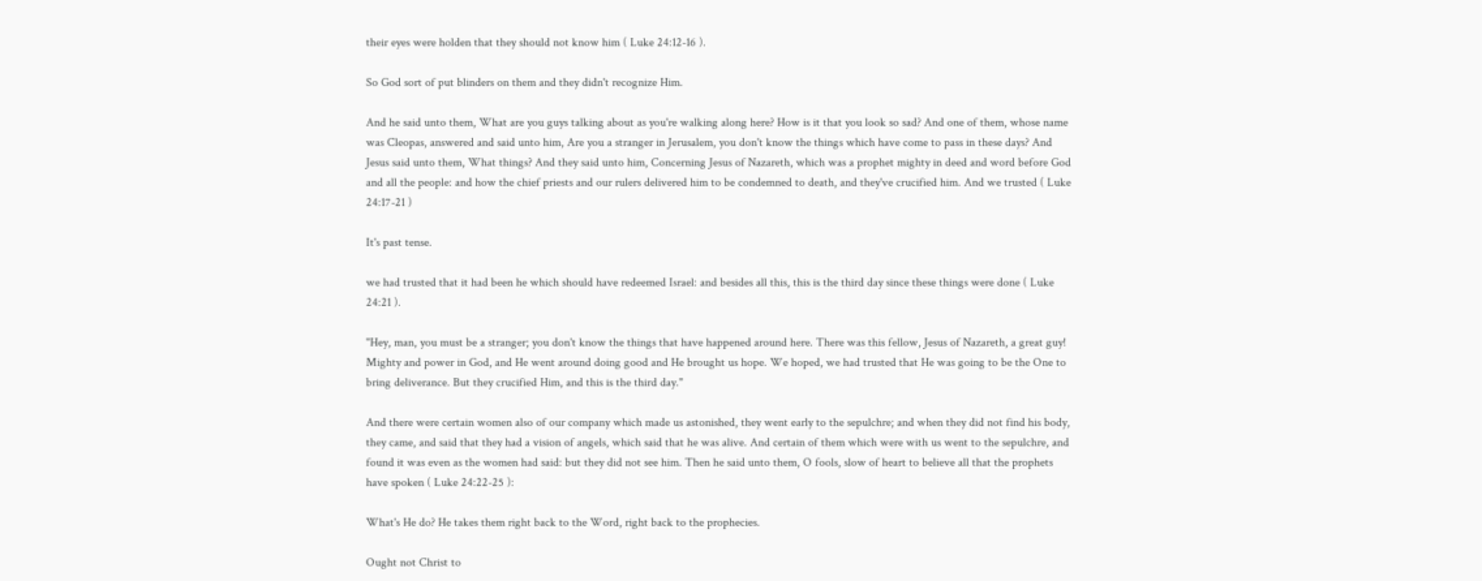their eyes were holden that they should not know him ( Luke 24:12-16 ).

So God sort of put blinders on them and they didn't recognize Him.

And he said unto them, What are you guys talking about as you're walking along here? How is it that you look so sad? And one of them, whose name was Cleopas, answered and said unto him, Are you a stranger in Jerusalem, you don't know the things which have come to pass in these days? And Jesus said unto them, What things? And they said unto him, Concerning Jesus of Nazareth, which was a prophet mighty in deed and word before God and all the people: and how the chief priests and our rulers delivered him to be condemned to death, and they've crucified him. And we trusted ( Luke 24:17-21 )

It's past tense.

we had trusted that it had been he which should have redeemed Israel: and besides all this, this is the third day since these things were done ( Luke 24:21 ).

"Hey, man, you must be a stranger; you don't know the things that have happened around here. There was this fellow, Jesus of Nazareth, a great guy! Mighty and power in God, and He went around doing good and He brought us hope. We hoped, we had trusted that He was going to be the One to bring deliverance. But they crucified Him, and this is the third day."

And there were certain women also of our company which made us astonished, they went early to the sepulchre; and when they did not find his body, they came, and said that they had a vision of angels, which said that he was alive. And certain of them which were with us went to the sepulchre, and found it was even as the women had said: but they did not see him. Then he said unto them, O fools, slow of heart to believe all that the prophets have spoken ( Luke 24:22-25 ):

What's He do? He takes them right back to the Word, right back to the prophecies.

Ought not Christ to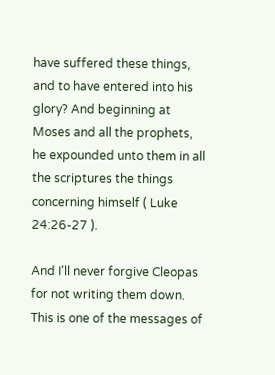have suffered these things, and to have entered into his glory? And beginning at Moses and all the prophets, he expounded unto them in all the scriptures the things concerning himself ( Luke 24:26-27 ).

And I'll never forgive Cleopas for not writing them down. This is one of the messages of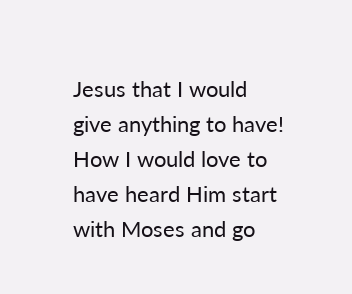Jesus that I would give anything to have! How I would love to have heard Him start with Moses and go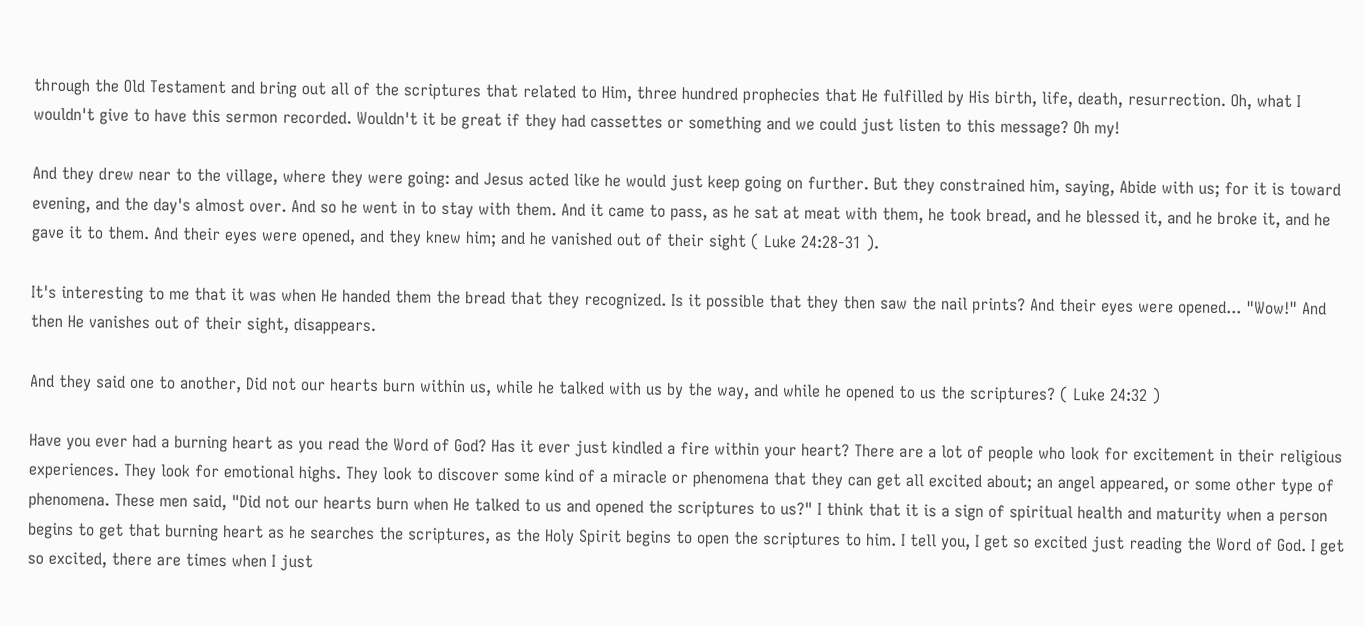through the Old Testament and bring out all of the scriptures that related to Him, three hundred prophecies that He fulfilled by His birth, life, death, resurrection. Oh, what I wouldn't give to have this sermon recorded. Wouldn't it be great if they had cassettes or something and we could just listen to this message? Oh my!

And they drew near to the village, where they were going: and Jesus acted like he would just keep going on further. But they constrained him, saying, Abide with us; for it is toward evening, and the day's almost over. And so he went in to stay with them. And it came to pass, as he sat at meat with them, he took bread, and he blessed it, and he broke it, and he gave it to them. And their eyes were opened, and they knew him; and he vanished out of their sight ( Luke 24:28-31 ).

It's interesting to me that it was when He handed them the bread that they recognized. Is it possible that they then saw the nail prints? And their eyes were opened... "Wow!" And then He vanishes out of their sight, disappears.

And they said one to another, Did not our hearts burn within us, while he talked with us by the way, and while he opened to us the scriptures? ( Luke 24:32 )

Have you ever had a burning heart as you read the Word of God? Has it ever just kindled a fire within your heart? There are a lot of people who look for excitement in their religious experiences. They look for emotional highs. They look to discover some kind of a miracle or phenomena that they can get all excited about; an angel appeared, or some other type of phenomena. These men said, "Did not our hearts burn when He talked to us and opened the scriptures to us?" I think that it is a sign of spiritual health and maturity when a person begins to get that burning heart as he searches the scriptures, as the Holy Spirit begins to open the scriptures to him. I tell you, I get so excited just reading the Word of God. I get so excited, there are times when I just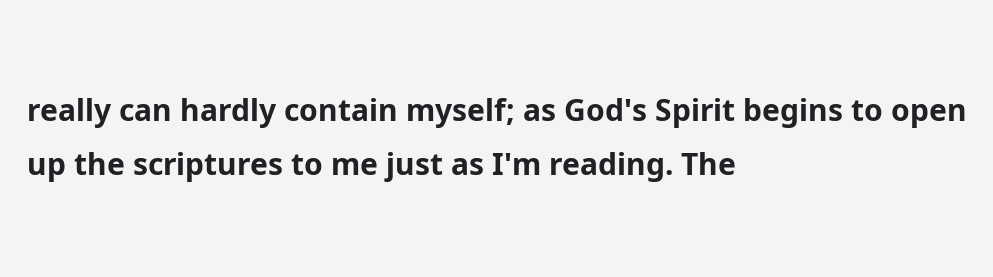really can hardly contain myself; as God's Spirit begins to open up the scriptures to me just as I'm reading. The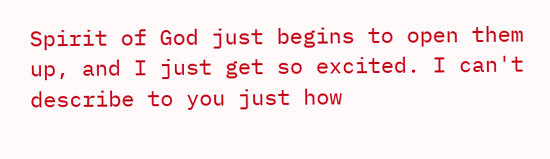Spirit of God just begins to open them up, and I just get so excited. I can't describe to you just how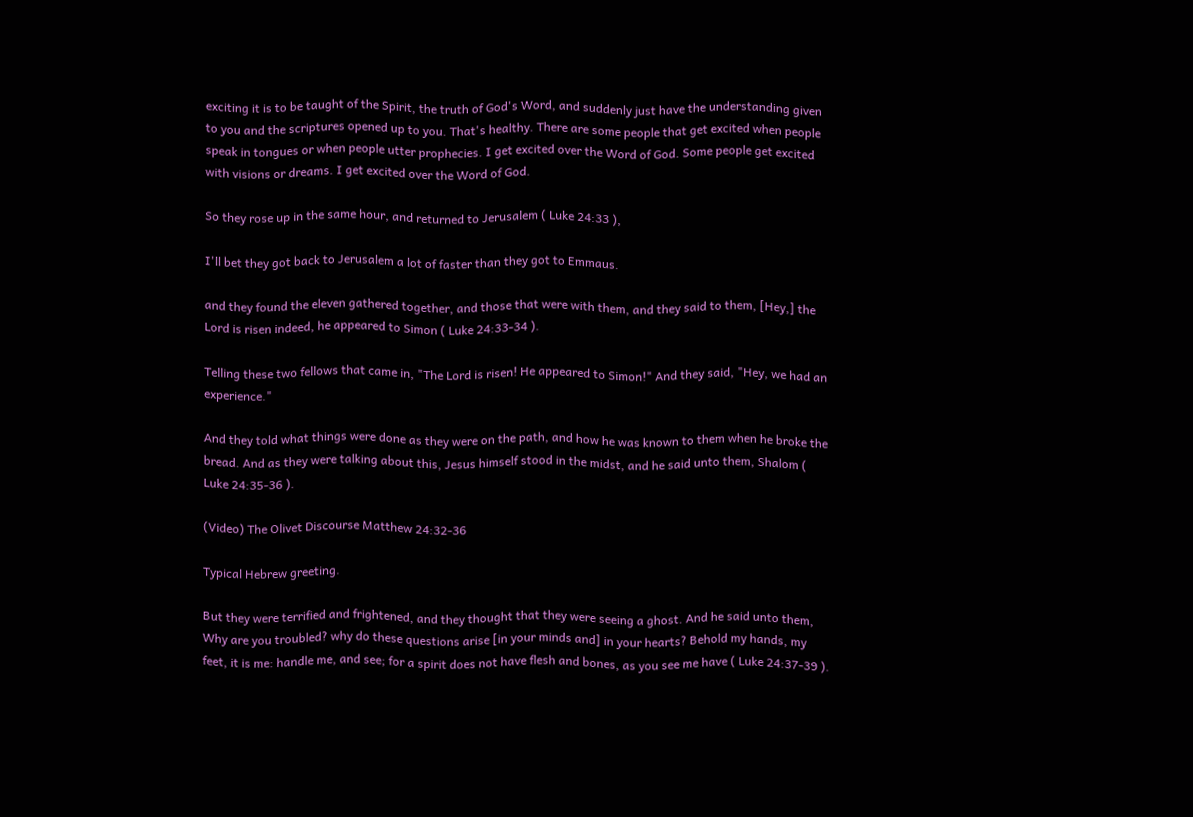exciting it is to be taught of the Spirit, the truth of God's Word, and suddenly just have the understanding given to you and the scriptures opened up to you. That's healthy. There are some people that get excited when people speak in tongues or when people utter prophecies. I get excited over the Word of God. Some people get excited with visions or dreams. I get excited over the Word of God.

So they rose up in the same hour, and returned to Jerusalem ( Luke 24:33 ),

I'll bet they got back to Jerusalem a lot of faster than they got to Emmaus.

and they found the eleven gathered together, and those that were with them, and they said to them, [Hey,] the Lord is risen indeed, he appeared to Simon ( Luke 24:33-34 ).

Telling these two fellows that came in, "The Lord is risen! He appeared to Simon!" And they said, "Hey, we had an experience."

And they told what things were done as they were on the path, and how he was known to them when he broke the bread. And as they were talking about this, Jesus himself stood in the midst, and he said unto them, Shalom ( Luke 24:35-36 ).

(Video) The Olivet Discourse Matthew 24:32-36

Typical Hebrew greeting.

But they were terrified and frightened, and they thought that they were seeing a ghost. And he said unto them, Why are you troubled? why do these questions arise [in your minds and] in your hearts? Behold my hands, my feet, it is me: handle me, and see; for a spirit does not have flesh and bones, as you see me have ( Luke 24:37-39 ).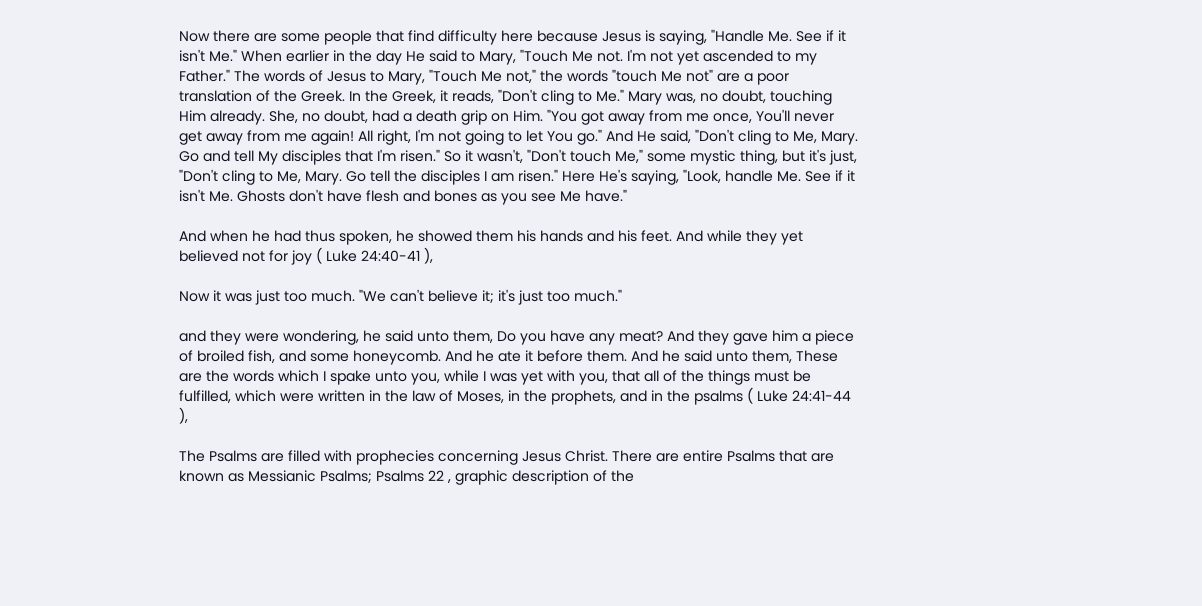Now there are some people that find difficulty here because Jesus is saying, "Handle Me. See if it isn't Me." When earlier in the day He said to Mary, "Touch Me not. I'm not yet ascended to my Father." The words of Jesus to Mary, "Touch Me not," the words "touch Me not" are a poor translation of the Greek. In the Greek, it reads, "Don't cling to Me." Mary was, no doubt, touching Him already. She, no doubt, had a death grip on Him. "You got away from me once, You'll never get away from me again! All right, I'm not going to let You go." And He said, "Don't cling to Me, Mary. Go and tell My disciples that I'm risen." So it wasn't, "Don't touch Me," some mystic thing, but it's just, "Don't cling to Me, Mary. Go tell the disciples I am risen." Here He's saying, "Look, handle Me. See if it isn't Me. Ghosts don't have flesh and bones as you see Me have."

And when he had thus spoken, he showed them his hands and his feet. And while they yet believed not for joy ( Luke 24:40-41 ),

Now it was just too much. "We can't believe it; it's just too much."

and they were wondering, he said unto them, Do you have any meat? And they gave him a piece of broiled fish, and some honeycomb. And he ate it before them. And he said unto them, These are the words which I spake unto you, while I was yet with you, that all of the things must be fulfilled, which were written in the law of Moses, in the prophets, and in the psalms ( Luke 24:41-44 ),

The Psalms are filled with prophecies concerning Jesus Christ. There are entire Psalms that are known as Messianic Psalms; Psalms 22 , graphic description of the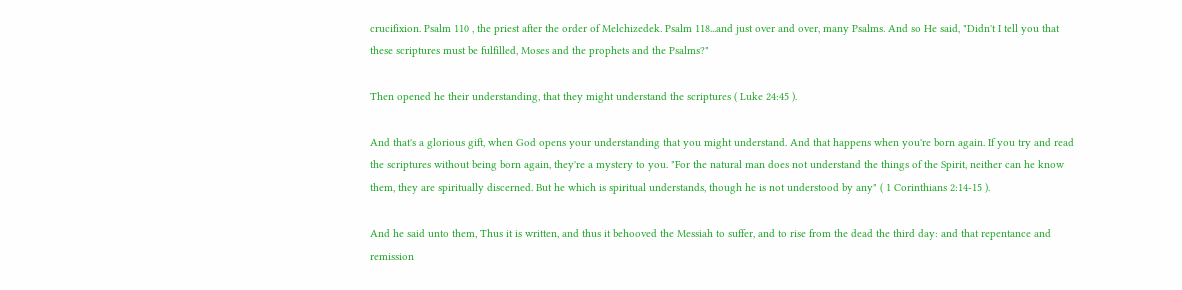crucifixion. Psalm 110 , the priest after the order of Melchizedek. Psalm 118...and just over and over, many Psalms. And so He said, "Didn't I tell you that these scriptures must be fulfilled, Moses and the prophets and the Psalms?"

Then opened he their understanding, that they might understand the scriptures ( Luke 24:45 ).

And that's a glorious gift, when God opens your understanding that you might understand. And that happens when you're born again. If you try and read the scriptures without being born again, they're a mystery to you. "For the natural man does not understand the things of the Spirit, neither can he know them, they are spiritually discerned. But he which is spiritual understands, though he is not understood by any" ( 1 Corinthians 2:14-15 ).

And he said unto them, Thus it is written, and thus it behooved the Messiah to suffer, and to rise from the dead the third day: and that repentance and remission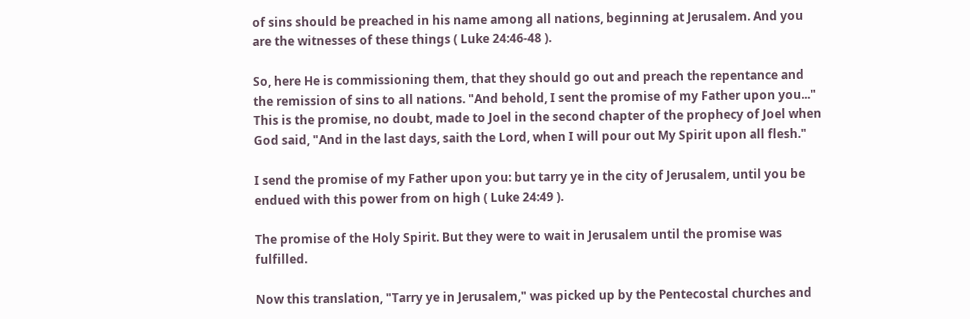of sins should be preached in his name among all nations, beginning at Jerusalem. And you are the witnesses of these things ( Luke 24:46-48 ).

So, here He is commissioning them, that they should go out and preach the repentance and the remission of sins to all nations. "And behold, I sent the promise of my Father upon you..." This is the promise, no doubt, made to Joel in the second chapter of the prophecy of Joel when God said, "And in the last days, saith the Lord, when I will pour out My Spirit upon all flesh."

I send the promise of my Father upon you: but tarry ye in the city of Jerusalem, until you be endued with this power from on high ( Luke 24:49 ).

The promise of the Holy Spirit. But they were to wait in Jerusalem until the promise was fulfilled.

Now this translation, "Tarry ye in Jerusalem," was picked up by the Pentecostal churches and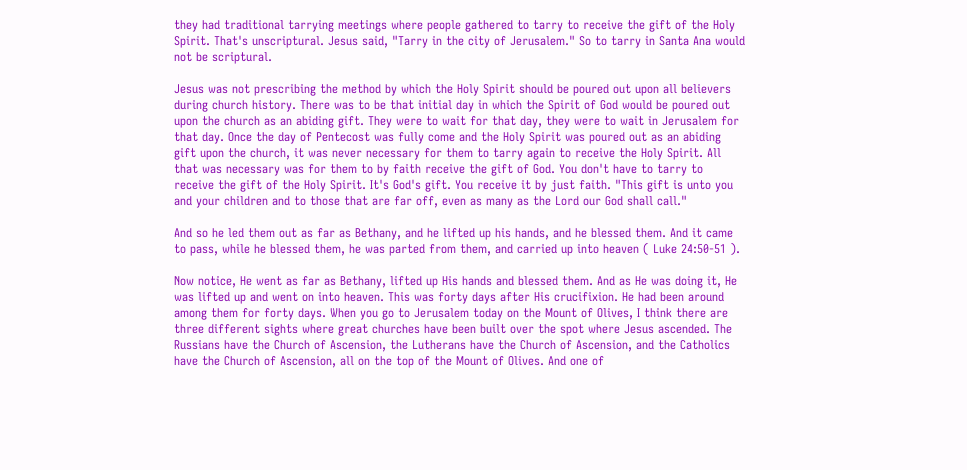they had traditional tarrying meetings where people gathered to tarry to receive the gift of the Holy Spirit. That's unscriptural. Jesus said, "Tarry in the city of Jerusalem." So to tarry in Santa Ana would not be scriptural.

Jesus was not prescribing the method by which the Holy Spirit should be poured out upon all believers during church history. There was to be that initial day in which the Spirit of God would be poured out upon the church as an abiding gift. They were to wait for that day, they were to wait in Jerusalem for that day. Once the day of Pentecost was fully come and the Holy Spirit was poured out as an abiding gift upon the church, it was never necessary for them to tarry again to receive the Holy Spirit. All that was necessary was for them to by faith receive the gift of God. You don't have to tarry to receive the gift of the Holy Spirit. It's God's gift. You receive it by just faith. "This gift is unto you and your children and to those that are far off, even as many as the Lord our God shall call."

And so he led them out as far as Bethany, and he lifted up his hands, and he blessed them. And it came to pass, while he blessed them, he was parted from them, and carried up into heaven ( Luke 24:50-51 ).

Now notice, He went as far as Bethany, lifted up His hands and blessed them. And as He was doing it, He was lifted up and went on into heaven. This was forty days after His crucifixion. He had been around among them for forty days. When you go to Jerusalem today on the Mount of Olives, I think there are three different sights where great churches have been built over the spot where Jesus ascended. The Russians have the Church of Ascension, the Lutherans have the Church of Ascension, and the Catholics have the Church of Ascension, all on the top of the Mount of Olives. And one of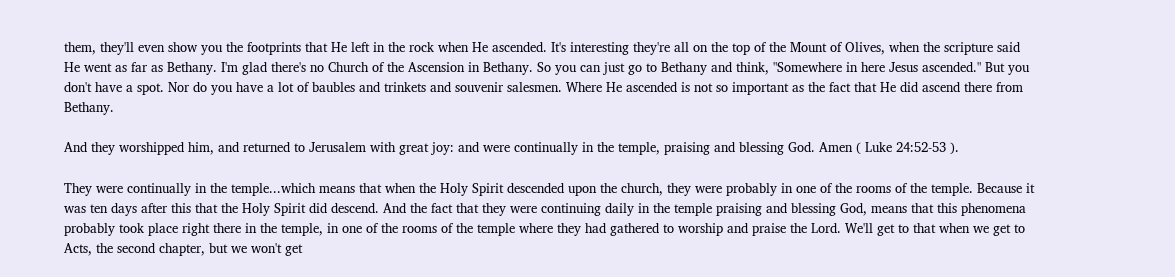them, they'll even show you the footprints that He left in the rock when He ascended. It's interesting they're all on the top of the Mount of Olives, when the scripture said He went as far as Bethany. I'm glad there's no Church of the Ascension in Bethany. So you can just go to Bethany and think, "Somewhere in here Jesus ascended." But you don't have a spot. Nor do you have a lot of baubles and trinkets and souvenir salesmen. Where He ascended is not so important as the fact that He did ascend there from Bethany.

And they worshipped him, and returned to Jerusalem with great joy: and were continually in the temple, praising and blessing God. Amen ( Luke 24:52-53 ).

They were continually in the temple...which means that when the Holy Spirit descended upon the church, they were probably in one of the rooms of the temple. Because it was ten days after this that the Holy Spirit did descend. And the fact that they were continuing daily in the temple praising and blessing God, means that this phenomena probably took place right there in the temple, in one of the rooms of the temple where they had gathered to worship and praise the Lord. We'll get to that when we get to Acts, the second chapter, but we won't get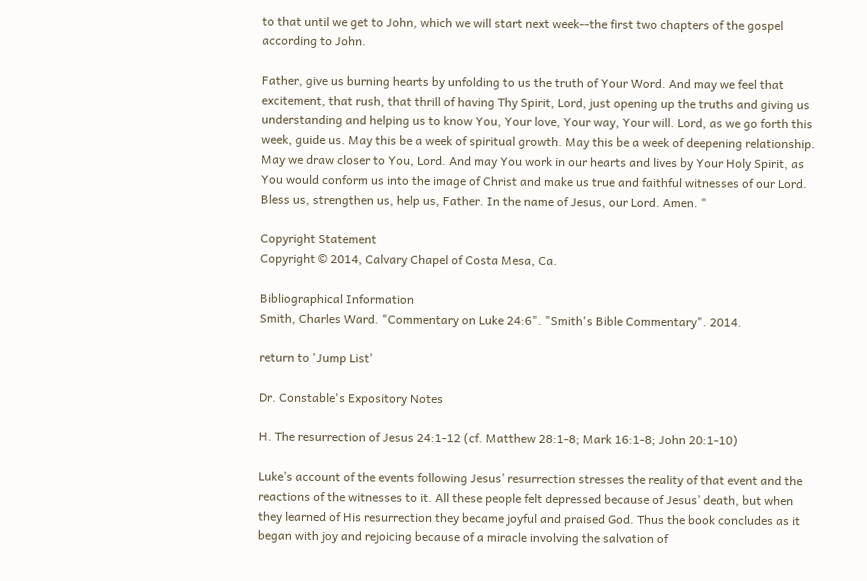to that until we get to John, which we will start next week--the first two chapters of the gospel according to John.

Father, give us burning hearts by unfolding to us the truth of Your Word. And may we feel that excitement, that rush, that thrill of having Thy Spirit, Lord, just opening up the truths and giving us understanding and helping us to know You, Your love, Your way, Your will. Lord, as we go forth this week, guide us. May this be a week of spiritual growth. May this be a week of deepening relationship. May we draw closer to You, Lord. And may You work in our hearts and lives by Your Holy Spirit, as You would conform us into the image of Christ and make us true and faithful witnesses of our Lord. Bless us, strengthen us, help us, Father. In the name of Jesus, our Lord. Amen. "

Copyright Statement
Copyright © 2014, Calvary Chapel of Costa Mesa, Ca.

Bibliographical Information
Smith, Charles Ward. "Commentary on Luke 24:6". "Smith's Bible Commentary". 2014.

return to 'Jump List'

Dr. Constable's Expository Notes

H. The resurrection of Jesus 24:1-12 (cf. Matthew 28:1-8; Mark 16:1-8; John 20:1-10)

Luke’s account of the events following Jesus’ resurrection stresses the reality of that event and the reactions of the witnesses to it. All these people felt depressed because of Jesus’ death, but when they learned of His resurrection they became joyful and praised God. Thus the book concludes as it began with joy and rejoicing because of a miracle involving the salvation of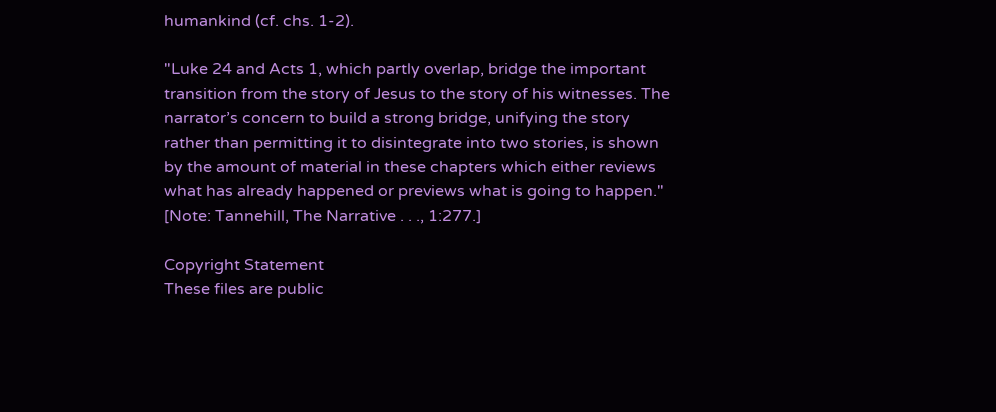humankind (cf. chs. 1-2).

"Luke 24 and Acts 1, which partly overlap, bridge the important transition from the story of Jesus to the story of his witnesses. The narrator’s concern to build a strong bridge, unifying the story rather than permitting it to disintegrate into two stories, is shown by the amount of material in these chapters which either reviews what has already happened or previews what is going to happen." [Note: Tannehill, The Narrative . . ., 1:277.]

Copyright Statement
These files are public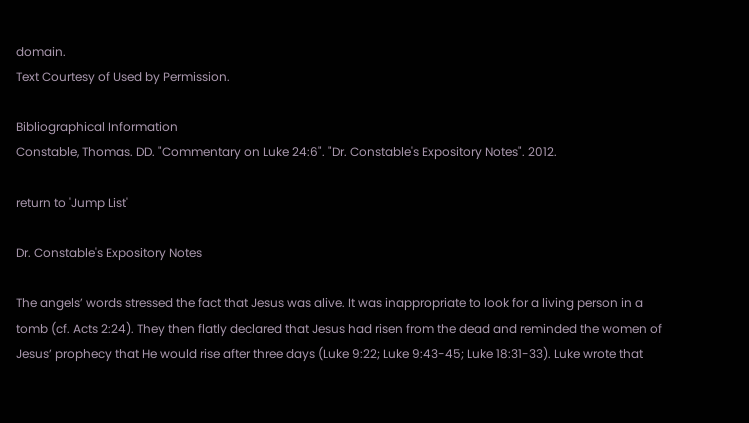domain.
Text Courtesy of Used by Permission.

Bibliographical Information
Constable, Thomas. DD. "Commentary on Luke 24:6". "Dr. Constable's Expository Notes". 2012.

return to 'Jump List'

Dr. Constable's Expository Notes

The angels’ words stressed the fact that Jesus was alive. It was inappropriate to look for a living person in a tomb (cf. Acts 2:24). They then flatly declared that Jesus had risen from the dead and reminded the women of Jesus’ prophecy that He would rise after three days (Luke 9:22; Luke 9:43-45; Luke 18:31-33). Luke wrote that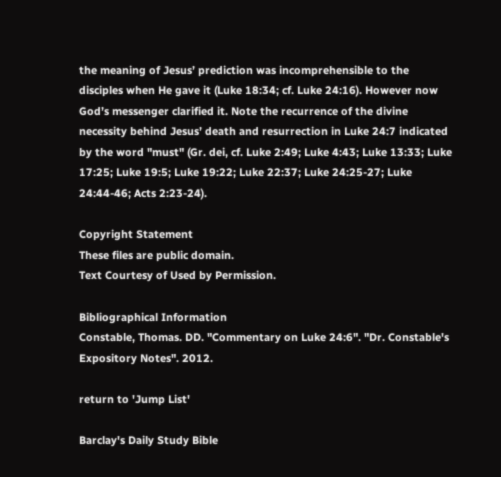the meaning of Jesus’ prediction was incomprehensible to the disciples when He gave it (Luke 18:34; cf. Luke 24:16). However now God’s messenger clarified it. Note the recurrence of the divine necessity behind Jesus’ death and resurrection in Luke 24:7 indicated by the word "must" (Gr. dei, cf. Luke 2:49; Luke 4:43; Luke 13:33; Luke 17:25; Luke 19:5; Luke 19:22; Luke 22:37; Luke 24:25-27; Luke 24:44-46; Acts 2:23-24).

Copyright Statement
These files are public domain.
Text Courtesy of Used by Permission.

Bibliographical Information
Constable, Thomas. DD. "Commentary on Luke 24:6". "Dr. Constable's Expository Notes". 2012.

return to 'Jump List'

Barclay's Daily Study Bible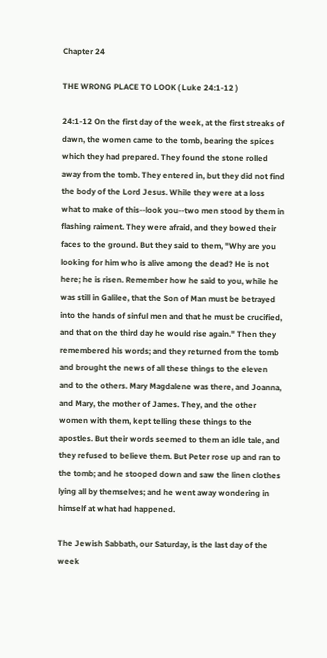Chapter 24

THE WRONG PLACE TO LOOK ( Luke 24:1-12 )

24:1-12 On the first day of the week, at the first streaks of dawn, the women came to the tomb, bearing the spices which they had prepared. They found the stone rolled away from the tomb. They entered in, but they did not find the body of the Lord Jesus. While they were at a loss what to make of this--look you--two men stood by them in flashing raiment. They were afraid, and they bowed their faces to the ground. But they said to them, "Why are you looking for him who is alive among the dead? He is not here; he is risen. Remember how he said to you, while he was still in Galilee, that the Son of Man must be betrayed into the hands of sinful men and that he must be crucified, and that on the third day he would rise again." Then they remembered his words; and they returned from the tomb and brought the news of all these things to the eleven and to the others. Mary Magdalene was there, and Joanna, and Mary, the mother of James. They, and the other women with them, kept telling these things to the apostles. But their words seemed to them an idle tale, and they refused to believe them. But Peter rose up and ran to the tomb; and he stooped down and saw the linen clothes lying all by themselves; and he went away wondering in himself at what had happened.

The Jewish Sabbath, our Saturday, is the last day of the week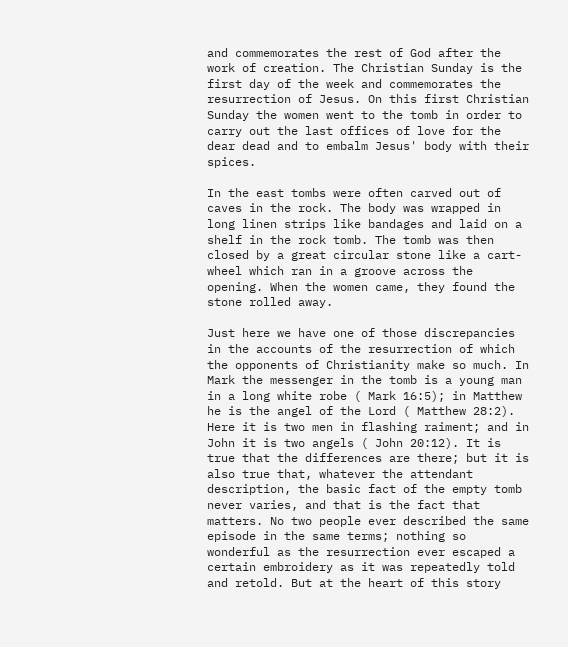and commemorates the rest of God after the work of creation. The Christian Sunday is the first day of the week and commemorates the resurrection of Jesus. On this first Christian Sunday the women went to the tomb in order to carry out the last offices of love for the dear dead and to embalm Jesus' body with their spices.

In the east tombs were often carved out of caves in the rock. The body was wrapped in long linen strips like bandages and laid on a shelf in the rock tomb. The tomb was then closed by a great circular stone like a cart-wheel which ran in a groove across the opening. When the women came, they found the stone rolled away.

Just here we have one of those discrepancies in the accounts of the resurrection of which the opponents of Christianity make so much. In Mark the messenger in the tomb is a young man in a long white robe ( Mark 16:5); in Matthew he is the angel of the Lord ( Matthew 28:2). Here it is two men in flashing raiment; and in John it is two angels ( John 20:12). It is true that the differences are there; but it is also true that, whatever the attendant description, the basic fact of the empty tomb never varies, and that is the fact that matters. No two people ever described the same episode in the same terms; nothing so wonderful as the resurrection ever escaped a certain embroidery as it was repeatedly told and retold. But at the heart of this story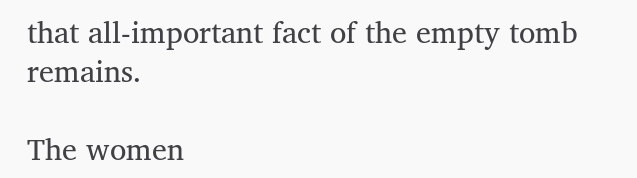that all-important fact of the empty tomb remains.

The women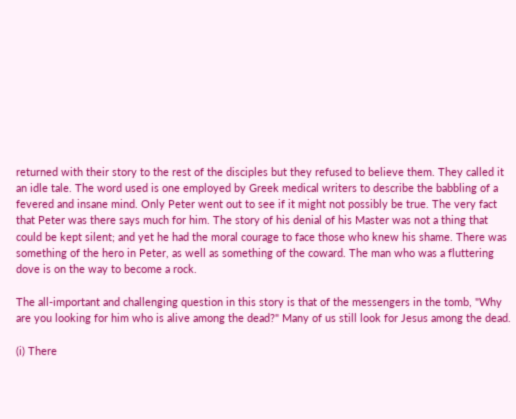returned with their story to the rest of the disciples but they refused to believe them. They called it an idle tale. The word used is one employed by Greek medical writers to describe the babbling of a fevered and insane mind. Only Peter went out to see if it might not possibly be true. The very fact that Peter was there says much for him. The story of his denial of his Master was not a thing that could be kept silent; and yet he had the moral courage to face those who knew his shame. There was something of the hero in Peter, as well as something of the coward. The man who was a fluttering dove is on the way to become a rock.

The all-important and challenging question in this story is that of the messengers in the tomb, "Why are you looking for him who is alive among the dead?" Many of us still look for Jesus among the dead.

(i) There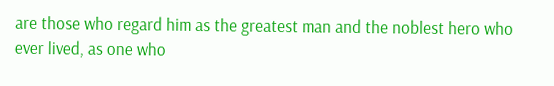are those who regard him as the greatest man and the noblest hero who ever lived, as one who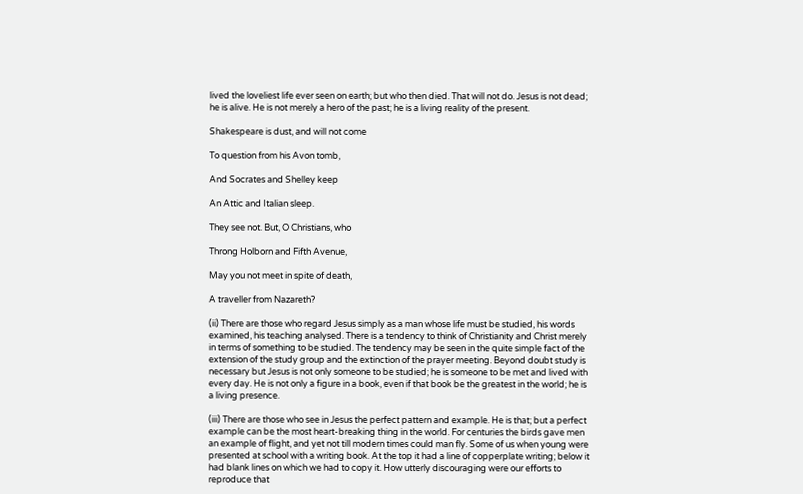lived the loveliest life ever seen on earth; but who then died. That will not do. Jesus is not dead; he is alive. He is not merely a hero of the past; he is a living reality of the present.

Shakespeare is dust, and will not come

To question from his Avon tomb,

And Socrates and Shelley keep

An Attic and Italian sleep.

They see not. But, O Christians, who

Throng Holborn and Fifth Avenue,

May you not meet in spite of death,

A traveller from Nazareth?

(ii) There are those who regard Jesus simply as a man whose life must be studied, his words examined, his teaching analysed. There is a tendency to think of Christianity and Christ merely in terms of something to be studied. The tendency may be seen in the quite simple fact of the extension of the study group and the extinction of the prayer meeting. Beyond doubt study is necessary but Jesus is not only someone to be studied; he is someone to be met and lived with every day. He is not only a figure in a book, even if that book be the greatest in the world; he is a living presence.

(iii) There are those who see in Jesus the perfect pattern and example. He is that; but a perfect example can be the most heart-breaking thing in the world. For centuries the birds gave men an example of flight, and yet not till modern times could man fly. Some of us when young were presented at school with a writing book. At the top it had a line of copperplate writing; below it had blank lines on which we had to copy it. How utterly discouraging were our efforts to reproduce that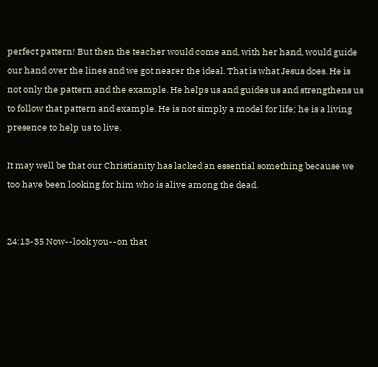perfect pattern! But then the teacher would come and, with her hand, would guide our hand over the lines and we got nearer the ideal. That is what Jesus does. He is not only the pattern and the example. He helps us and guides us and strengthens us to follow that pattern and example. He is not simply a model for life; he is a living presence to help us to live.

It may well be that our Christianity has lacked an essential something because we too have been looking for him who is alive among the dead.


24:13-35 Now--look you--on that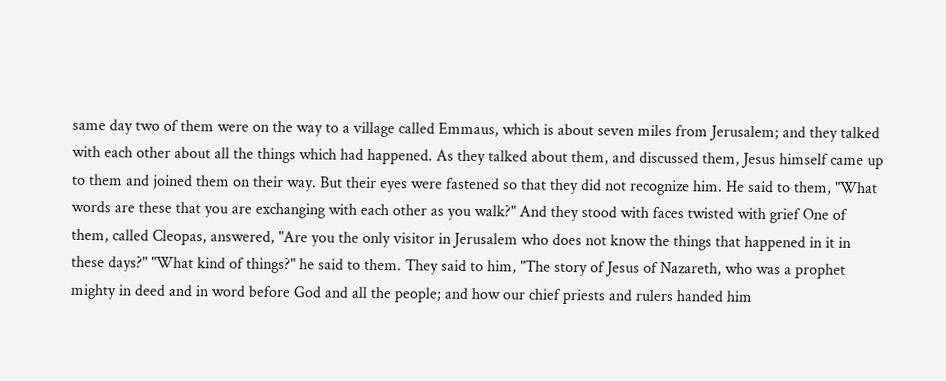same day two of them were on the way to a village called Emmaus, which is about seven miles from Jerusalem; and they talked with each other about all the things which had happened. As they talked about them, and discussed them, Jesus himself came up to them and joined them on their way. But their eyes were fastened so that they did not recognize him. He said to them, "What words are these that you are exchanging with each other as you walk?" And they stood with faces twisted with grief One of them, called Cleopas, answered, "Are you the only visitor in Jerusalem who does not know the things that happened in it in these days?" "What kind of things?" he said to them. They said to him, "The story of Jesus of Nazareth, who was a prophet mighty in deed and in word before God and all the people; and how our chief priests and rulers handed him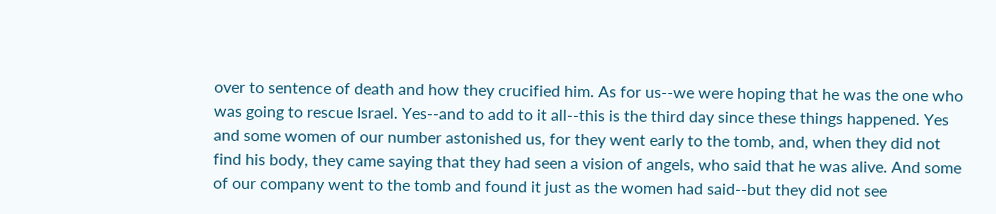over to sentence of death and how they crucified him. As for us--we were hoping that he was the one who was going to rescue Israel. Yes--and to add to it all--this is the third day since these things happened. Yes and some women of our number astonished us, for they went early to the tomb, and, when they did not find his body, they came saying that they had seen a vision of angels, who said that he was alive. And some of our company went to the tomb and found it just as the women had said--but they did not see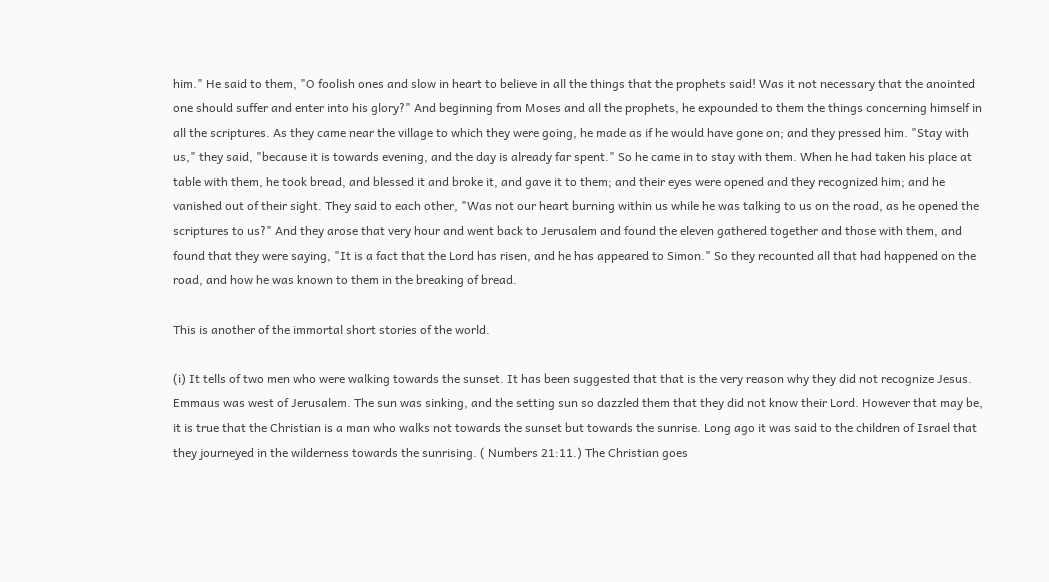him." He said to them, "O foolish ones and slow in heart to believe in all the things that the prophets said! Was it not necessary that the anointed one should suffer and enter into his glory?" And beginning from Moses and all the prophets, he expounded to them the things concerning himself in all the scriptures. As they came near the village to which they were going, he made as if he would have gone on; and they pressed him. "Stay with us," they said, "because it is towards evening, and the day is already far spent." So he came in to stay with them. When he had taken his place at table with them, he took bread, and blessed it and broke it, and gave it to them; and their eyes were opened and they recognized him; and he vanished out of their sight. They said to each other, "Was not our heart burning within us while he was talking to us on the road, as he opened the scriptures to us?" And they arose that very hour and went back to Jerusalem and found the eleven gathered together and those with them, and found that they were saying, "It is a fact that the Lord has risen, and he has appeared to Simon." So they recounted all that had happened on the road, and how he was known to them in the breaking of bread.

This is another of the immortal short stories of the world.

(i) It tells of two men who were walking towards the sunset. It has been suggested that that is the very reason why they did not recognize Jesus. Emmaus was west of Jerusalem. The sun was sinking, and the setting sun so dazzled them that they did not know their Lord. However that may be, it is true that the Christian is a man who walks not towards the sunset but towards the sunrise. Long ago it was said to the children of Israel that they journeyed in the wilderness towards the sunrising. ( Numbers 21:11.) The Christian goes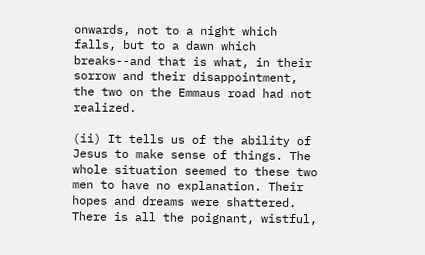onwards, not to a night which falls, but to a dawn which breaks--and that is what, in their sorrow and their disappointment, the two on the Emmaus road had not realized.

(ii) It tells us of the ability of Jesus to make sense of things. The whole situation seemed to these two men to have no explanation. Their hopes and dreams were shattered. There is all the poignant, wistful,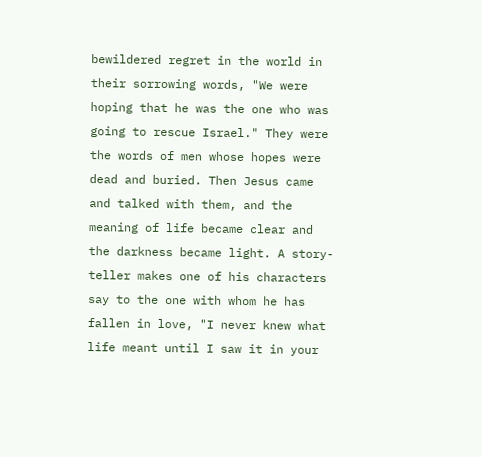bewildered regret in the world in their sorrowing words, "We were hoping that he was the one who was going to rescue Israel." They were the words of men whose hopes were dead and buried. Then Jesus came and talked with them, and the meaning of life became clear and the darkness became light. A story-teller makes one of his characters say to the one with whom he has fallen in love, "I never knew what life meant until I saw it in your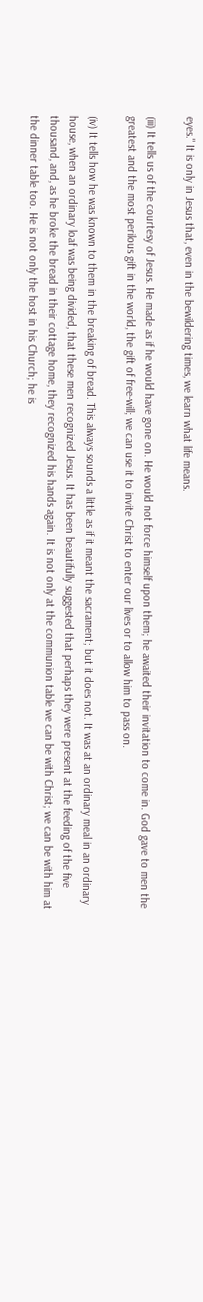eyes." It is only in Jesus that, even in the bewildering times, we learn what life means.

(iii) It tells us of the courtesy of Jesus. He made as if he would have gone on. He would not force himself upon them; he awaited their invitation to come in. God gave to men the greatest and the most perilous gift in the world, the gift of free-will; we can use it to invite Christ to enter our lives or to allow him to pass on.

(iv) It tells how he was known to them in the breaking of bread. This always sounds a little as if it meant the sacrament; but it does not. It was at an ordinary meal in an ordinary house, when an ordinary loaf was being divided, that these men recognized Jesus. It has been beautifully suggested that perhaps they were present at the feeding of the five thousand, and, as he broke the bread in their cottage home, they recognized his hands again. It is not only at the communion table we can be with Christ; we can be with him at the dinner table too. He is not only the host in his Church; he is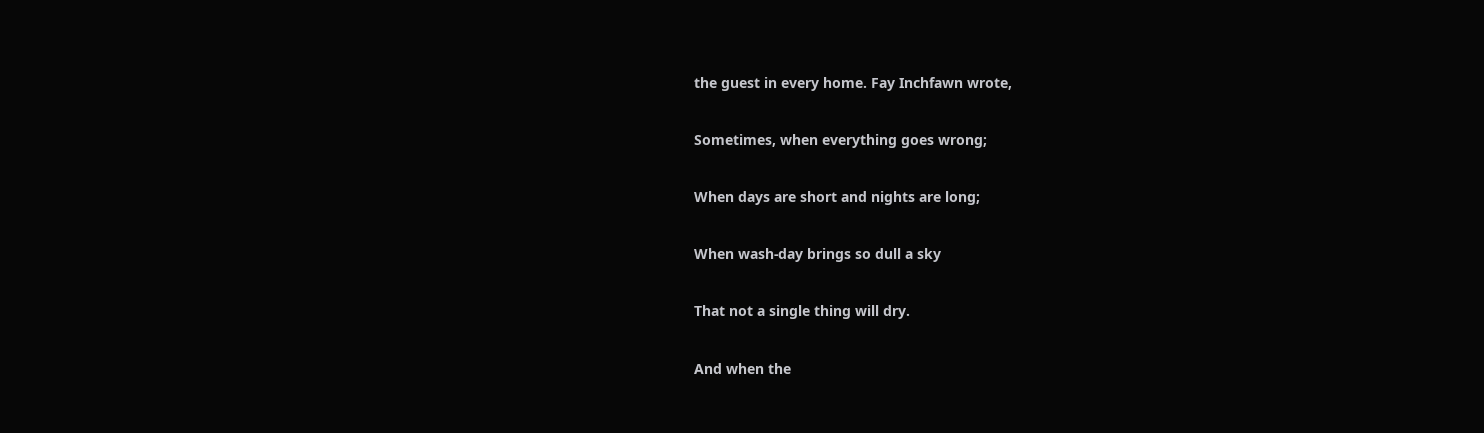the guest in every home. Fay Inchfawn wrote,

Sometimes, when everything goes wrong;

When days are short and nights are long;

When wash-day brings so dull a sky

That not a single thing will dry.

And when the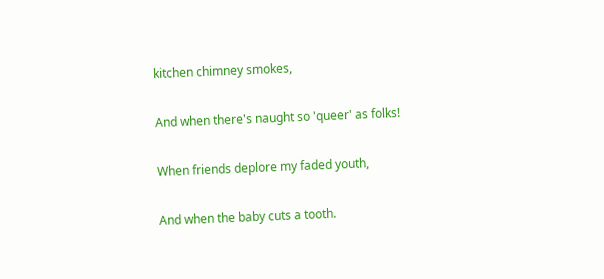kitchen chimney smokes,

And when there's naught so 'queer' as folks!

When friends deplore my faded youth,

And when the baby cuts a tooth.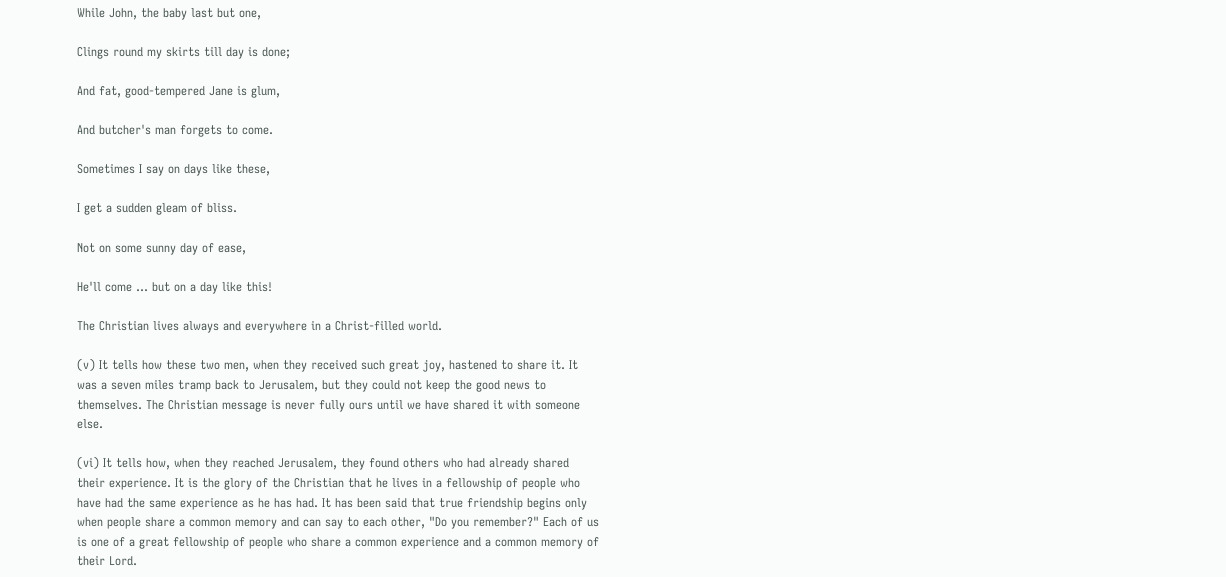While John, the baby last but one,

Clings round my skirts till day is done;

And fat, good-tempered Jane is glum,

And butcher's man forgets to come.

Sometimes I say on days like these,

I get a sudden gleam of bliss.

Not on some sunny day of ease,

He'll come ... but on a day like this!

The Christian lives always and everywhere in a Christ-filled world.

(v) It tells how these two men, when they received such great joy, hastened to share it. It was a seven miles tramp back to Jerusalem, but they could not keep the good news to themselves. The Christian message is never fully ours until we have shared it with someone else.

(vi) It tells how, when they reached Jerusalem, they found others who had already shared their experience. It is the glory of the Christian that he lives in a fellowship of people who have had the same experience as he has had. It has been said that true friendship begins only when people share a common memory and can say to each other, "Do you remember?" Each of us is one of a great fellowship of people who share a common experience and a common memory of their Lord.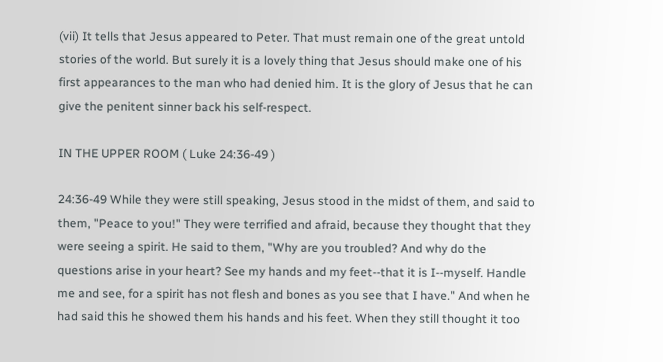(vii) It tells that Jesus appeared to Peter. That must remain one of the great untold stories of the world. But surely it is a lovely thing that Jesus should make one of his first appearances to the man who had denied him. It is the glory of Jesus that he can give the penitent sinner back his self-respect.

IN THE UPPER ROOM ( Luke 24:36-49 )

24:36-49 While they were still speaking, Jesus stood in the midst of them, and said to them, "Peace to you!" They were terrified and afraid, because they thought that they were seeing a spirit. He said to them, "Why are you troubled? And why do the questions arise in your heart? See my hands and my feet--that it is I--myself. Handle me and see, for a spirit has not flesh and bones as you see that I have." And when he had said this he showed them his hands and his feet. When they still thought it too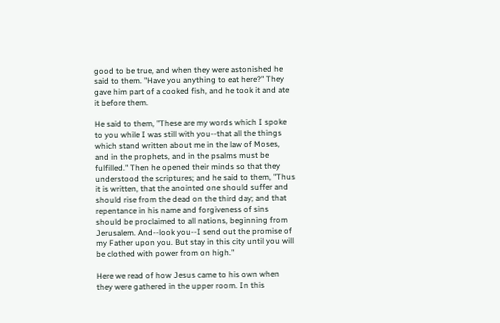good to be true, and when they were astonished he said to them. "Have you anything to eat here?" They gave him part of a cooked fish, and he took it and ate it before them.

He said to them, "These are my words which I spoke to you while I was still with you--that all the things which stand written about me in the law of Moses, and in the prophets, and in the psalms must be fulfilled." Then he opened their minds so that they understood the scriptures; and he said to them, "Thus it is written, that the anointed one should suffer and should rise from the dead on the third day; and that repentance in his name and forgiveness of sins should be proclaimed to all nations, beginning from Jerusalem. And--look you--I send out the promise of my Father upon you. But stay in this city until you will be clothed with power from on high."

Here we read of how Jesus came to his own when they were gathered in the upper room. In this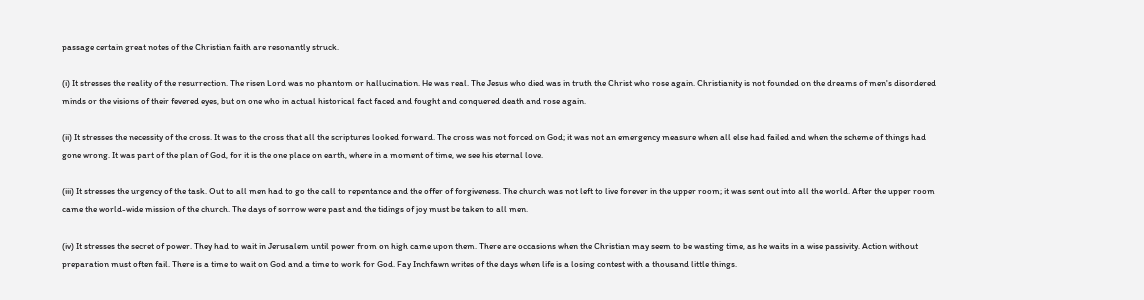passage certain great notes of the Christian faith are resonantly struck.

(i) It stresses the reality of the resurrection. The risen Lord was no phantom or hallucination. He was real. The Jesus who died was in truth the Christ who rose again. Christianity is not founded on the dreams of men's disordered minds or the visions of their fevered eyes, but on one who in actual historical fact faced and fought and conquered death and rose again.

(ii) It stresses the necessity of the cross. It was to the cross that all the scriptures looked forward. The cross was not forced on God; it was not an emergency measure when all else had failed and when the scheme of things had gone wrong. It was part of the plan of God, for it is the one place on earth, where in a moment of time, we see his eternal love.

(iii) It stresses the urgency of the task. Out to all men had to go the call to repentance and the offer of forgiveness. The church was not left to live forever in the upper room; it was sent out into all the world. After the upper room came the world-wide mission of the church. The days of sorrow were past and the tidings of joy must be taken to all men.

(iv) It stresses the secret of power. They had to wait in Jerusalem until power from on high came upon them. There are occasions when the Christian may seem to be wasting time, as he waits in a wise passivity. Action without preparation must often fail. There is a time to wait on God and a time to work for God. Fay Inchfawn writes of the days when life is a losing contest with a thousand little things.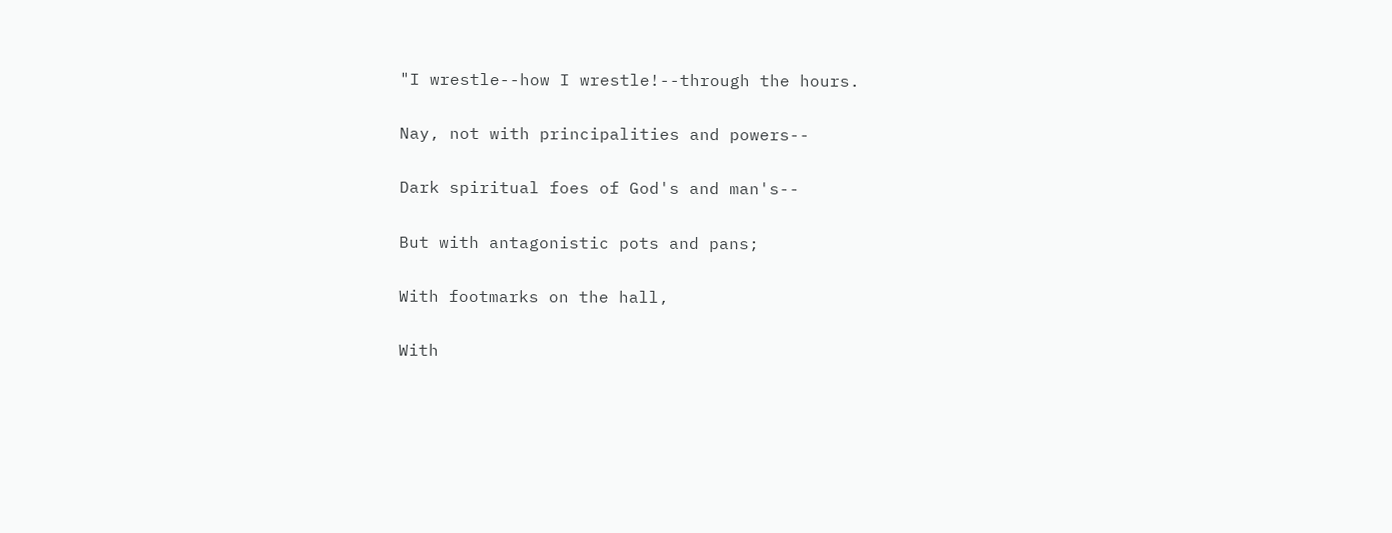"I wrestle--how I wrestle!--through the hours.

Nay, not with principalities and powers--

Dark spiritual foes of God's and man's--

But with antagonistic pots and pans;

With footmarks on the hall,

With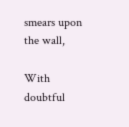smears upon the wall,

With doubtful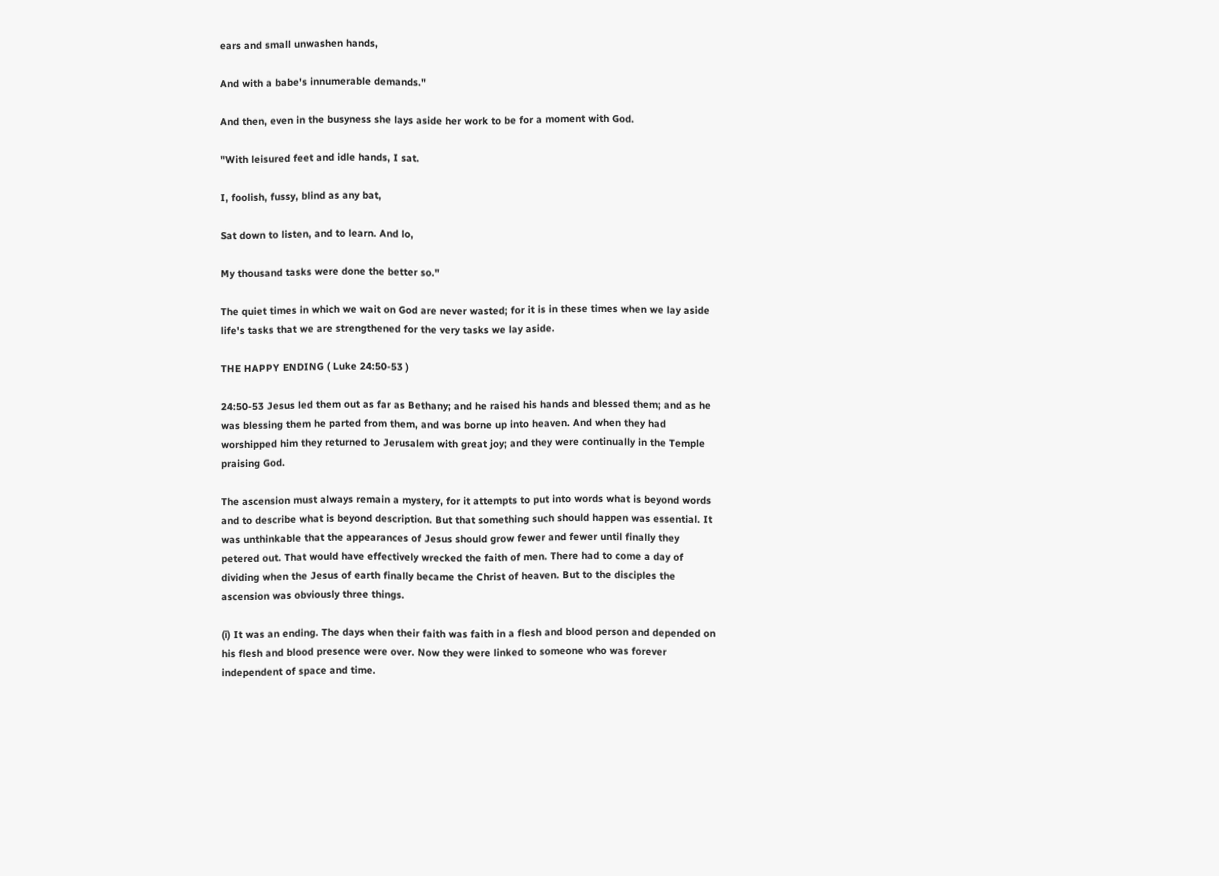ears and small unwashen hands,

And with a babe's innumerable demands."

And then, even in the busyness she lays aside her work to be for a moment with God.

"With leisured feet and idle hands, I sat.

I, foolish, fussy, blind as any bat,

Sat down to listen, and to learn. And lo,

My thousand tasks were done the better so."

The quiet times in which we wait on God are never wasted; for it is in these times when we lay aside life's tasks that we are strengthened for the very tasks we lay aside.

THE HAPPY ENDING ( Luke 24:50-53 )

24:50-53 Jesus led them out as far as Bethany; and he raised his hands and blessed them; and as he was blessing them he parted from them, and was borne up into heaven. And when they had worshipped him they returned to Jerusalem with great joy; and they were continually in the Temple praising God.

The ascension must always remain a mystery, for it attempts to put into words what is beyond words and to describe what is beyond description. But that something such should happen was essential. It was unthinkable that the appearances of Jesus should grow fewer and fewer until finally they petered out. That would have effectively wrecked the faith of men. There had to come a day of dividing when the Jesus of earth finally became the Christ of heaven. But to the disciples the ascension was obviously three things.

(i) It was an ending. The days when their faith was faith in a flesh and blood person and depended on his flesh and blood presence were over. Now they were linked to someone who was forever independent of space and time.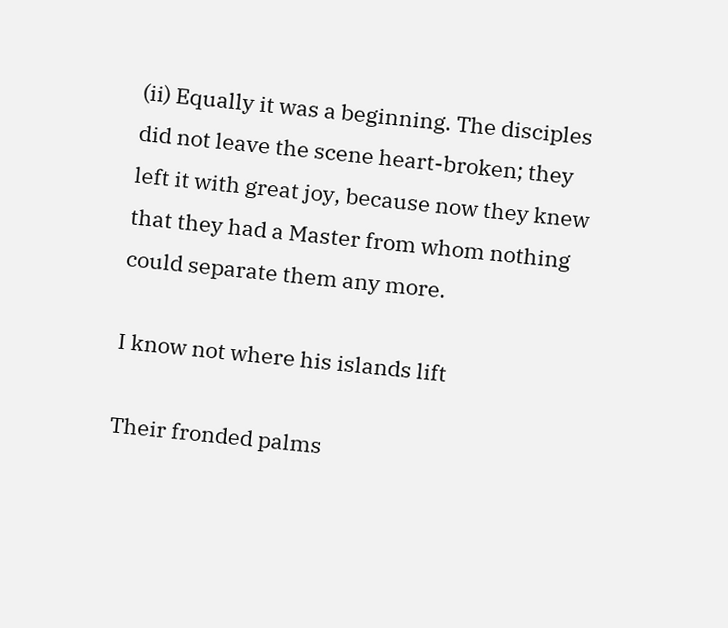(ii) Equally it was a beginning. The disciples did not leave the scene heart-broken; they left it with great joy, because now they knew that they had a Master from whom nothing could separate them any more.

I know not where his islands lift

Their fronded palms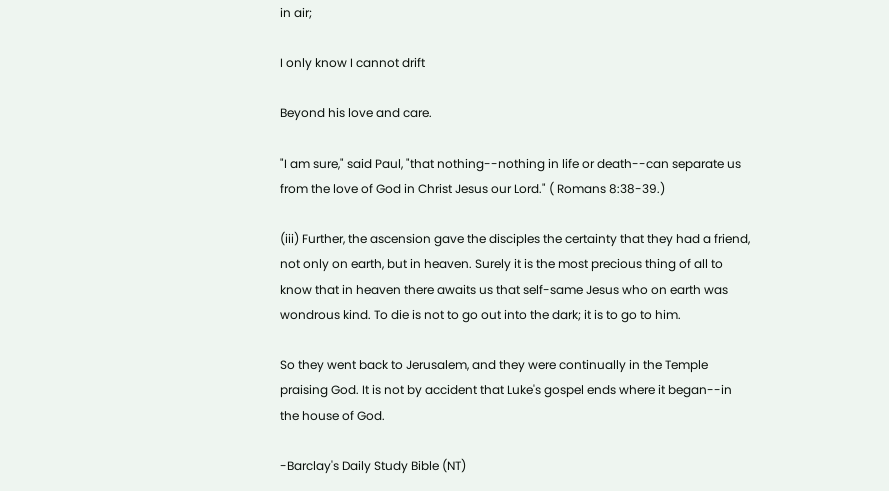in air;

I only know I cannot drift

Beyond his love and care.

"I am sure," said Paul, "that nothing--nothing in life or death--can separate us from the love of God in Christ Jesus our Lord." ( Romans 8:38-39.)

(iii) Further, the ascension gave the disciples the certainty that they had a friend, not only on earth, but in heaven. Surely it is the most precious thing of all to know that in heaven there awaits us that self-same Jesus who on earth was wondrous kind. To die is not to go out into the dark; it is to go to him.

So they went back to Jerusalem, and they were continually in the Temple praising God. It is not by accident that Luke's gospel ends where it began--in the house of God.

-Barclay's Daily Study Bible (NT)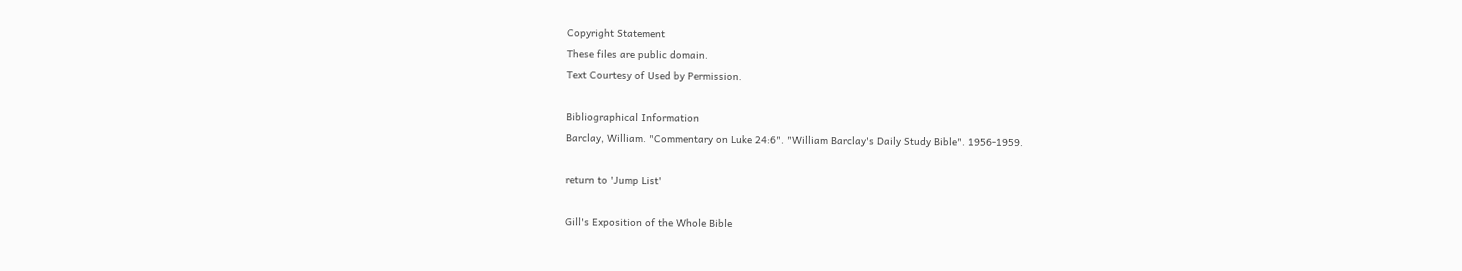Copyright Statement
These files are public domain.
Text Courtesy of Used by Permission.

Bibliographical Information
Barclay, William. "Commentary on Luke 24:6". "William Barclay's Daily Study Bible". 1956-1959.

return to 'Jump List'

Gill's Exposition of the Whole Bible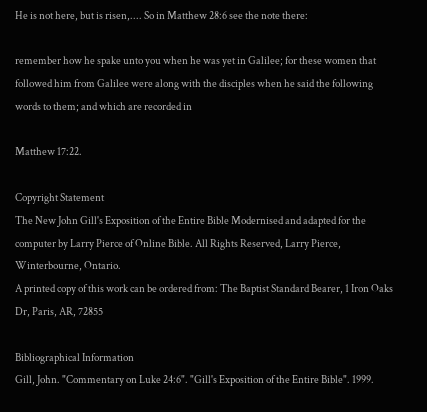He is not here, but is risen,.... So in Matthew 28:6 see the note there:

remember how he spake unto you when he was yet in Galilee; for these women that followed him from Galilee were along with the disciples when he said the following words to them; and which are recorded in

Matthew 17:22.

Copyright Statement
The New John Gill's Exposition of the Entire Bible Modernised and adapted for the computer by Larry Pierce of Online Bible. All Rights Reserved, Larry Pierce, Winterbourne, Ontario.
A printed copy of this work can be ordered from: The Baptist Standard Bearer, 1 Iron Oaks Dr, Paris, AR, 72855

Bibliographical Information
Gill, John. "Commentary on Luke 24:6". "Gill's Exposition of the Entire Bible". 1999.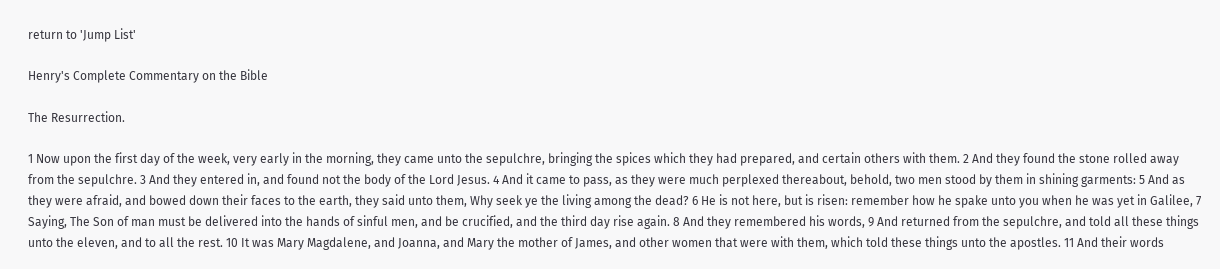return to 'Jump List'

Henry's Complete Commentary on the Bible

The Resurrection.

1 Now upon the first day of the week, very early in the morning, they came unto the sepulchre, bringing the spices which they had prepared, and certain others with them. 2 And they found the stone rolled away from the sepulchre. 3 And they entered in, and found not the body of the Lord Jesus. 4 And it came to pass, as they were much perplexed thereabout, behold, two men stood by them in shining garments: 5 And as they were afraid, and bowed down their faces to the earth, they said unto them, Why seek ye the living among the dead? 6 He is not here, but is risen: remember how he spake unto you when he was yet in Galilee, 7 Saying, The Son of man must be delivered into the hands of sinful men, and be crucified, and the third day rise again. 8 And they remembered his words, 9 And returned from the sepulchre, and told all these things unto the eleven, and to all the rest. 10 It was Mary Magdalene, and Joanna, and Mary the mother of James, and other women that were with them, which told these things unto the apostles. 11 And their words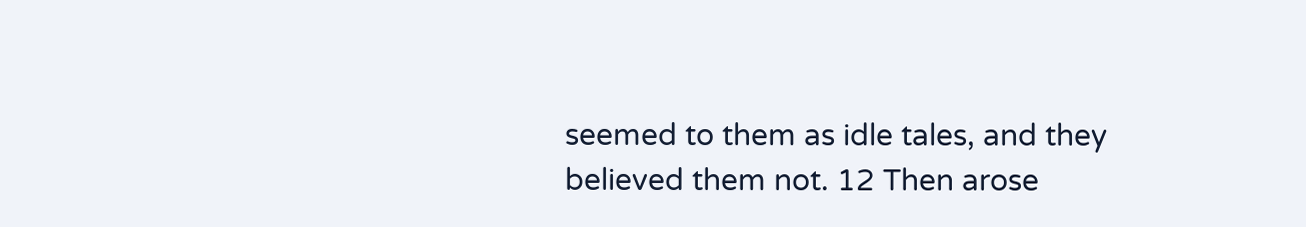seemed to them as idle tales, and they believed them not. 12 Then arose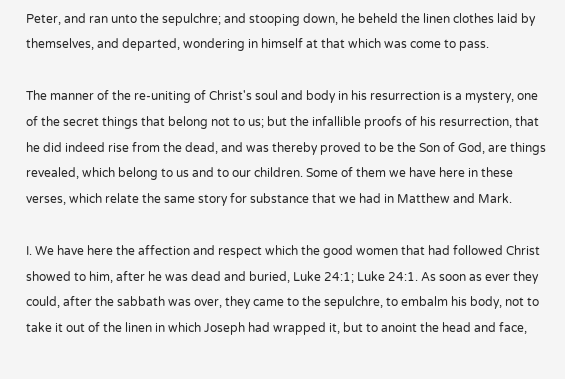Peter, and ran unto the sepulchre; and stooping down, he beheld the linen clothes laid by themselves, and departed, wondering in himself at that which was come to pass.

The manner of the re-uniting of Christ's soul and body in his resurrection is a mystery, one of the secret things that belong not to us; but the infallible proofs of his resurrection, that he did indeed rise from the dead, and was thereby proved to be the Son of God, are things revealed, which belong to us and to our children. Some of them we have here in these verses, which relate the same story for substance that we had in Matthew and Mark.

I. We have here the affection and respect which the good women that had followed Christ showed to him, after he was dead and buried, Luke 24:1; Luke 24:1. As soon as ever they could, after the sabbath was over, they came to the sepulchre, to embalm his body, not to take it out of the linen in which Joseph had wrapped it, but to anoint the head and face,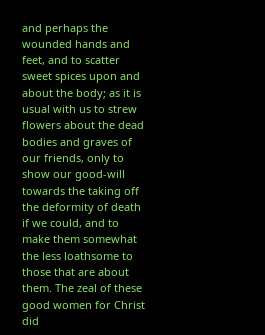and perhaps the wounded hands and feet, and to scatter sweet spices upon and about the body; as it is usual with us to strew flowers about the dead bodies and graves of our friends, only to show our good-will towards the taking off the deformity of death if we could, and to make them somewhat the less loathsome to those that are about them. The zeal of these good women for Christ did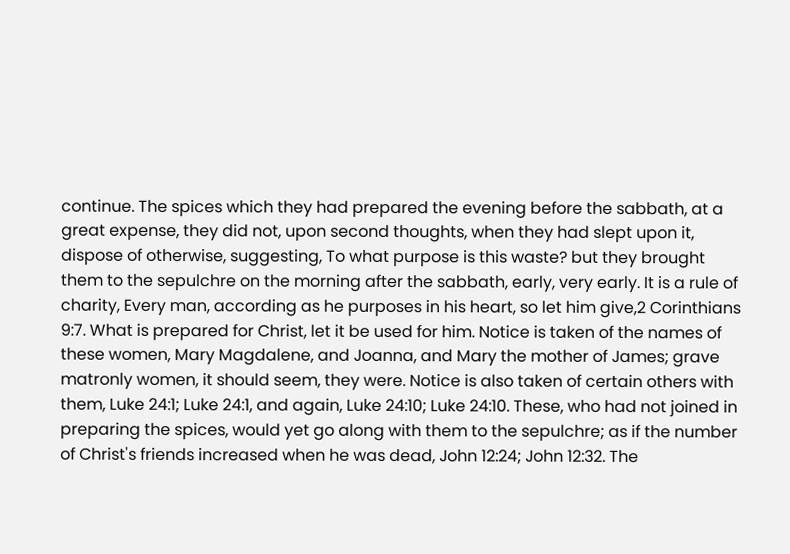continue. The spices which they had prepared the evening before the sabbath, at a great expense, they did not, upon second thoughts, when they had slept upon it, dispose of otherwise, suggesting, To what purpose is this waste? but they brought them to the sepulchre on the morning after the sabbath, early, very early. It is a rule of charity, Every man, according as he purposes in his heart, so let him give,2 Corinthians 9:7. What is prepared for Christ, let it be used for him. Notice is taken of the names of these women, Mary Magdalene, and Joanna, and Mary the mother of James; grave matronly women, it should seem, they were. Notice is also taken of certain others with them, Luke 24:1; Luke 24:1, and again, Luke 24:10; Luke 24:10. These, who had not joined in preparing the spices, would yet go along with them to the sepulchre; as if the number of Christ's friends increased when he was dead, John 12:24; John 12:32. The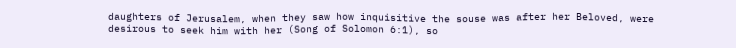daughters of Jerusalem, when they saw how inquisitive the souse was after her Beloved, were desirous to seek him with her (Song of Solomon 6:1), so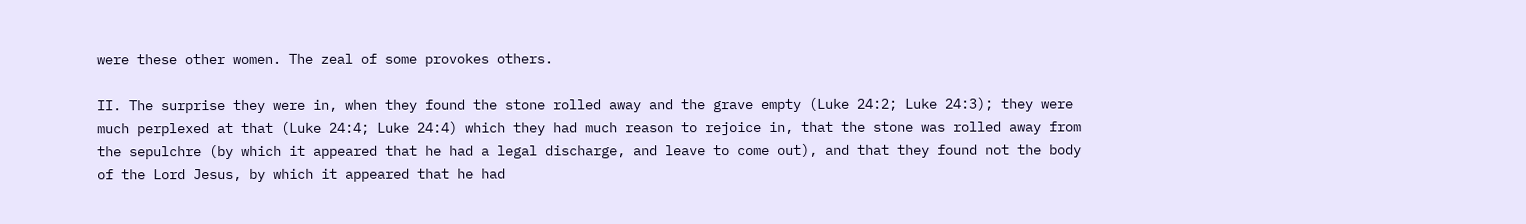were these other women. The zeal of some provokes others.

II. The surprise they were in, when they found the stone rolled away and the grave empty (Luke 24:2; Luke 24:3); they were much perplexed at that (Luke 24:4; Luke 24:4) which they had much reason to rejoice in, that the stone was rolled away from the sepulchre (by which it appeared that he had a legal discharge, and leave to come out), and that they found not the body of the Lord Jesus, by which it appeared that he had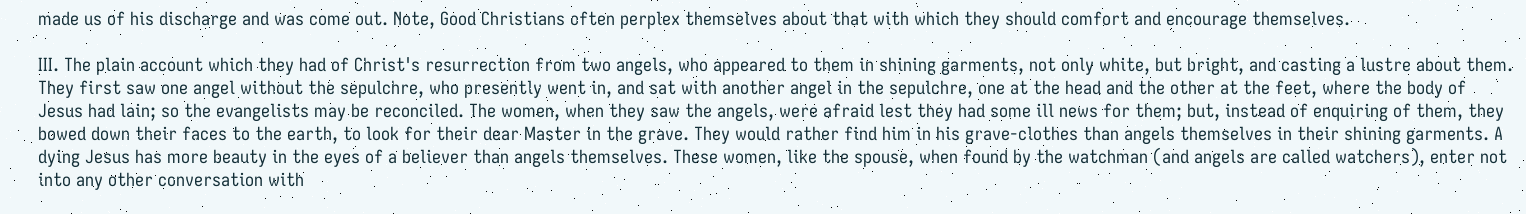made us of his discharge and was come out. Note, Good Christians often perplex themselves about that with which they should comfort and encourage themselves.

III. The plain account which they had of Christ's resurrection from two angels, who appeared to them in shining garments, not only white, but bright, and casting a lustre about them. They first saw one angel without the sepulchre, who presently went in, and sat with another angel in the sepulchre, one at the head and the other at the feet, where the body of Jesus had lain; so the evangelists may be reconciled. The women, when they saw the angels, were afraid lest they had some ill news for them; but, instead of enquiring of them, they bowed down their faces to the earth, to look for their dear Master in the grave. They would rather find him in his grave-clothes than angels themselves in their shining garments. A dying Jesus has more beauty in the eyes of a believer than angels themselves. These women, like the spouse, when found by the watchman (and angels are called watchers), enter not into any other conversation with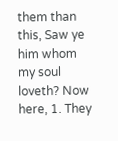them than this, Saw ye him whom my soul loveth? Now here, 1. They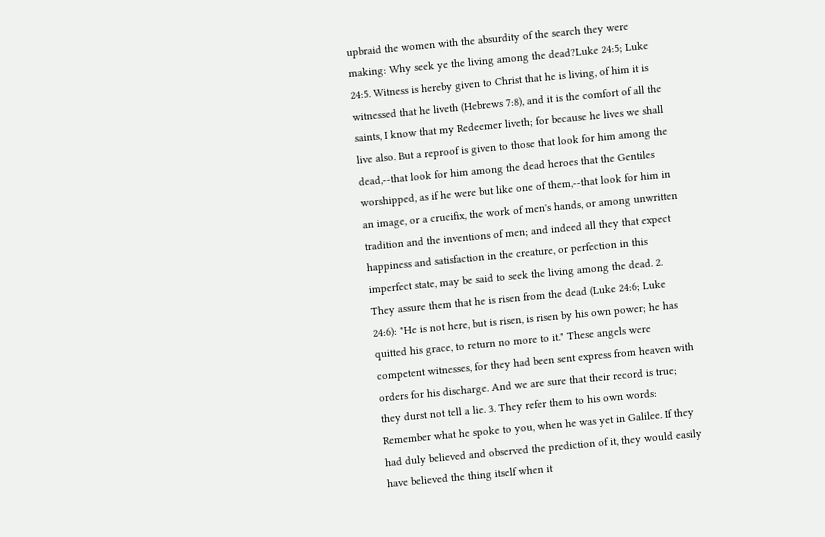upbraid the women with the absurdity of the search they were making: Why seek ye the living among the dead?Luke 24:5; Luke 24:5. Witness is hereby given to Christ that he is living, of him it is witnessed that he liveth (Hebrews 7:8), and it is the comfort of all the saints, I know that my Redeemer liveth; for because he lives we shall live also. But a reproof is given to those that look for him among the dead,--that look for him among the dead heroes that the Gentiles worshipped, as if he were but like one of them,--that look for him in an image, or a crucifix, the work of men's hands, or among unwritten tradition and the inventions of men; and indeed all they that expect happiness and satisfaction in the creature, or perfection in this imperfect state, may be said to seek the living among the dead. 2. They assure them that he is risen from the dead (Luke 24:6; Luke 24:6): "He is not here, but is risen, is risen by his own power; he has quitted his grace, to return no more to it." These angels were competent witnesses, for they had been sent express from heaven with orders for his discharge. And we are sure that their record is true; they durst not tell a lie. 3. They refer them to his own words: Remember what he spoke to you, when he was yet in Galilee. If they had duly believed and observed the prediction of it, they would easily have believed the thing itself when it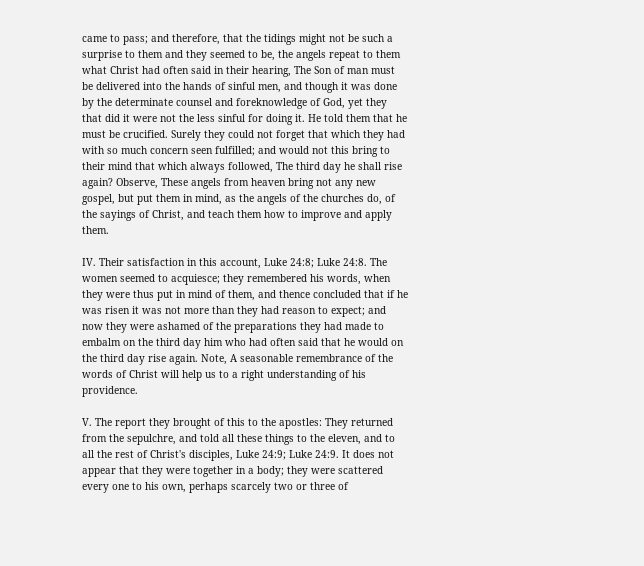came to pass; and therefore, that the tidings might not be such a surprise to them and they seemed to be, the angels repeat to them what Christ had often said in their hearing, The Son of man must be delivered into the hands of sinful men, and though it was done by the determinate counsel and foreknowledge of God, yet they that did it were not the less sinful for doing it. He told them that he must be crucified. Surely they could not forget that which they had with so much concern seen fulfilled; and would not this bring to their mind that which always followed, The third day he shall rise again? Observe, These angels from heaven bring not any new gospel, but put them in mind, as the angels of the churches do, of the sayings of Christ, and teach them how to improve and apply them.

IV. Their satisfaction in this account, Luke 24:8; Luke 24:8. The women seemed to acquiesce; they remembered his words, when they were thus put in mind of them, and thence concluded that if he was risen it was not more than they had reason to expect; and now they were ashamed of the preparations they had made to embalm on the third day him who had often said that he would on the third day rise again. Note, A seasonable remembrance of the words of Christ will help us to a right understanding of his providence.

V. The report they brought of this to the apostles: They returned from the sepulchre, and told all these things to the eleven, and to all the rest of Christ's disciples, Luke 24:9; Luke 24:9. It does not appear that they were together in a body; they were scattered every one to his own, perhaps scarcely two or three of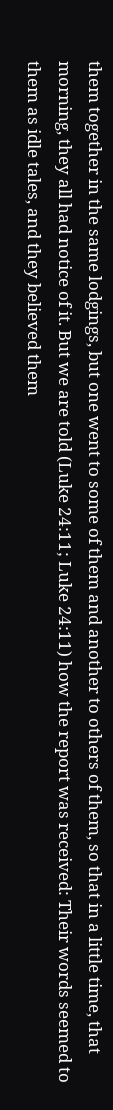them together in the same lodgings, but one went to some of them and another to others of them, so that in a little time, that morning, they all had notice of it. But we are told (Luke 24:11; Luke 24:11) how the report was received: Their words seemed to them as idle tales, and they believed them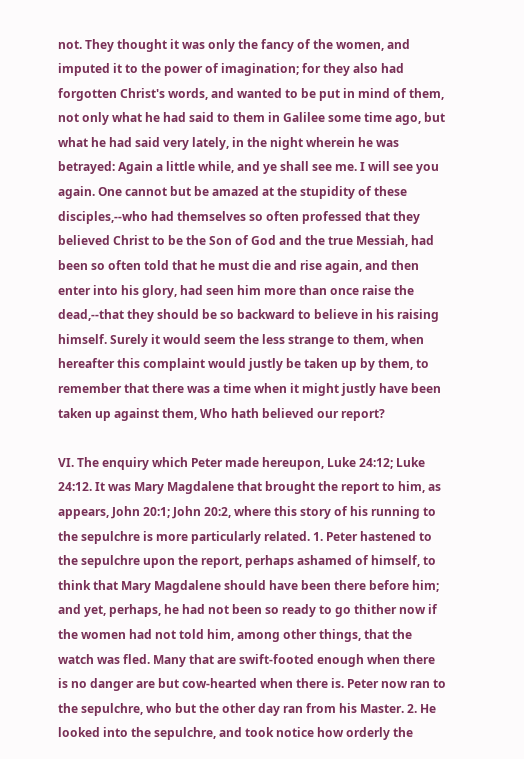not. They thought it was only the fancy of the women, and imputed it to the power of imagination; for they also had forgotten Christ's words, and wanted to be put in mind of them, not only what he had said to them in Galilee some time ago, but what he had said very lately, in the night wherein he was betrayed: Again a little while, and ye shall see me. I will see you again. One cannot but be amazed at the stupidity of these disciples,--who had themselves so often professed that they believed Christ to be the Son of God and the true Messiah, had been so often told that he must die and rise again, and then enter into his glory, had seen him more than once raise the dead,--that they should be so backward to believe in his raising himself. Surely it would seem the less strange to them, when hereafter this complaint would justly be taken up by them, to remember that there was a time when it might justly have been taken up against them, Who hath believed our report?

VI. The enquiry which Peter made hereupon, Luke 24:12; Luke 24:12. It was Mary Magdalene that brought the report to him, as appears, John 20:1; John 20:2, where this story of his running to the sepulchre is more particularly related. 1. Peter hastened to the sepulchre upon the report, perhaps ashamed of himself, to think that Mary Magdalene should have been there before him; and yet, perhaps, he had not been so ready to go thither now if the women had not told him, among other things, that the watch was fled. Many that are swift-footed enough when there is no danger are but cow-hearted when there is. Peter now ran to the sepulchre, who but the other day ran from his Master. 2. He looked into the sepulchre, and took notice how orderly the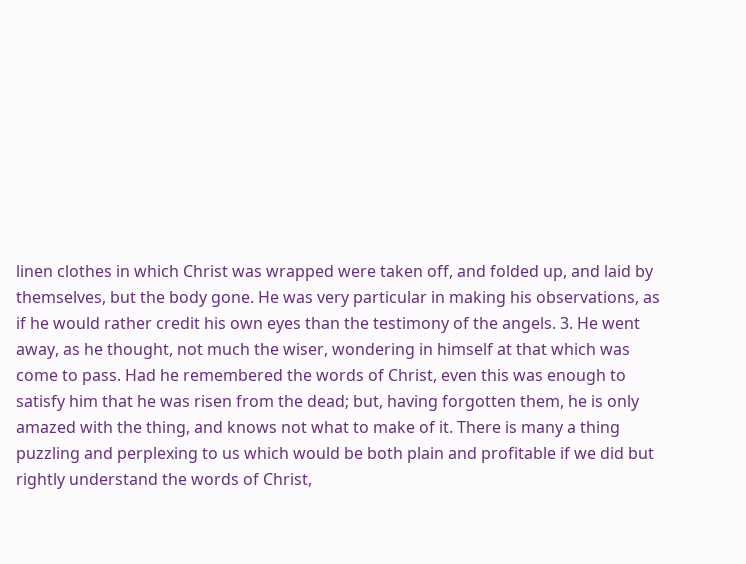linen clothes in which Christ was wrapped were taken off, and folded up, and laid by themselves, but the body gone. He was very particular in making his observations, as if he would rather credit his own eyes than the testimony of the angels. 3. He went away, as he thought, not much the wiser, wondering in himself at that which was come to pass. Had he remembered the words of Christ, even this was enough to satisfy him that he was risen from the dead; but, having forgotten them, he is only amazed with the thing, and knows not what to make of it. There is many a thing puzzling and perplexing to us which would be both plain and profitable if we did but rightly understand the words of Christ,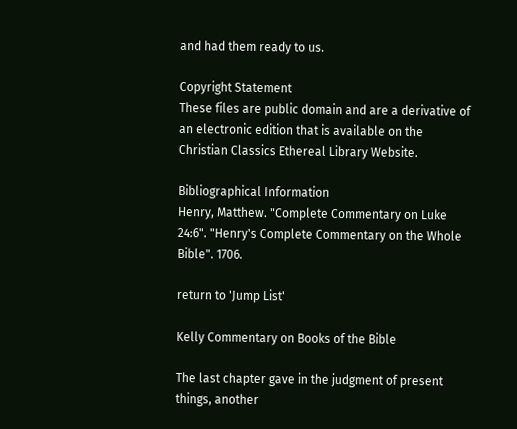and had them ready to us.

Copyright Statement
These files are public domain and are a derivative of an electronic edition that is available on the Christian Classics Ethereal Library Website.

Bibliographical Information
Henry, Matthew. "Complete Commentary on Luke 24:6". "Henry's Complete Commentary on the Whole Bible". 1706.

return to 'Jump List'

Kelly Commentary on Books of the Bible

The last chapter gave in the judgment of present things, another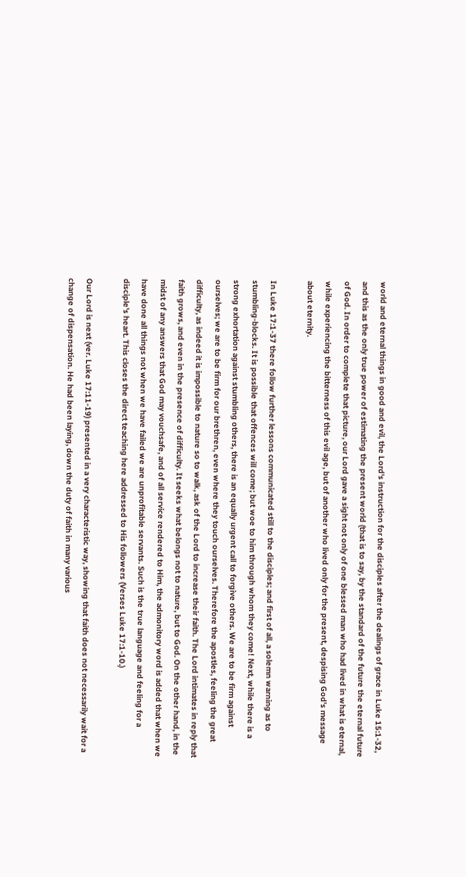world and eternal things in good and evil, the Lord's instruction for the disciples after the dealings of grace in Luke 15:1-32, and this as the only true power of estimating the present world (that is to say, by the standard of the future the eternal future of God. In order to complete that picture, our Lord gave a sight not only of one blessed man who had lived in what is eternal, while experiencing the bitterness of this evil age, but of another who lived only for the present, despising God's message about eternity.

In Luke 17:1-37 there follow further lessons communicated still to the disciples; and first of all, a solemn warning as to stumbling-blocks. It is possible that offences will come; but woe to him through whom they come! Next, while there is a strong exhortation against stumbling others, there is an equally urgent call to forgive others. We are to be firm against ourselves; we are to be firm for our brethren, even where they touch ourselves. Therefore the apostles, feeling the great difficulty, as indeed it is impossible to nature so to walk, ask of the Lord to increase their faith. The Lord intimates in reply that faith grows, and even in the presence of difficulty. It seeks what belongs not to nature, but to God. On the other hand, in the midst of any answers that God may vouchsafe, and of all service rendered to Him, the admonitory word is added that when we have done all things not when we have failed we are unprofitable servants. Such is the true language and feeling for a disciple's heart. This closes the direct teaching here addressed to His followers (Verses Luke 17:1-10.)

Our Lord is next (ver. Luke 17:11-19) presented in a very characteristic way, showing that faith does not necessarily wait for a change of dispensation. He had been laying, down the duty of faith in many various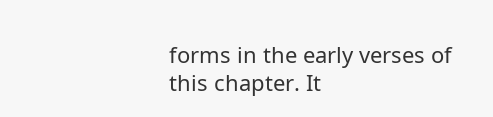forms in the early verses of this chapter. It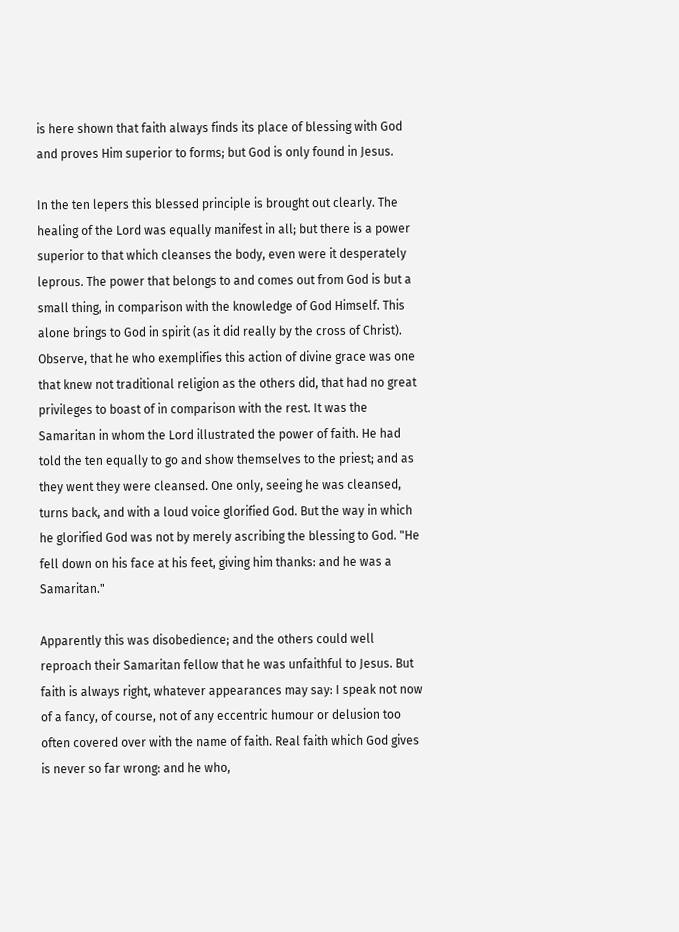is here shown that faith always finds its place of blessing with God and proves Him superior to forms; but God is only found in Jesus.

In the ten lepers this blessed principle is brought out clearly. The healing of the Lord was equally manifest in all; but there is a power superior to that which cleanses the body, even were it desperately leprous. The power that belongs to and comes out from God is but a small thing, in comparison with the knowledge of God Himself. This alone brings to God in spirit (as it did really by the cross of Christ). Observe, that he who exemplifies this action of divine grace was one that knew not traditional religion as the others did, that had no great privileges to boast of in comparison with the rest. It was the Samaritan in whom the Lord illustrated the power of faith. He had told the ten equally to go and show themselves to the priest; and as they went they were cleansed. One only, seeing he was cleansed, turns back, and with a loud voice glorified God. But the way in which he glorified God was not by merely ascribing the blessing to God. "He fell down on his face at his feet, giving him thanks: and he was a Samaritan."

Apparently this was disobedience; and the others could well reproach their Samaritan fellow that he was unfaithful to Jesus. But faith is always right, whatever appearances may say: I speak not now of a fancy, of course, not of any eccentric humour or delusion too often covered over with the name of faith. Real faith which God gives is never so far wrong: and he who,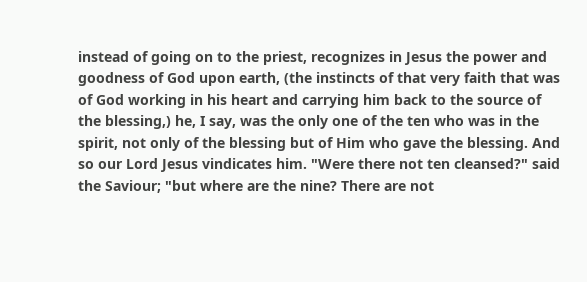instead of going on to the priest, recognizes in Jesus the power and goodness of God upon earth, (the instincts of that very faith that was of God working in his heart and carrying him back to the source of the blessing,) he, I say, was the only one of the ten who was in the spirit, not only of the blessing but of Him who gave the blessing. And so our Lord Jesus vindicates him. "Were there not ten cleansed?" said the Saviour; "but where are the nine? There are not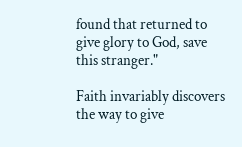found that returned to give glory to God, save this stranger."

Faith invariably discovers the way to give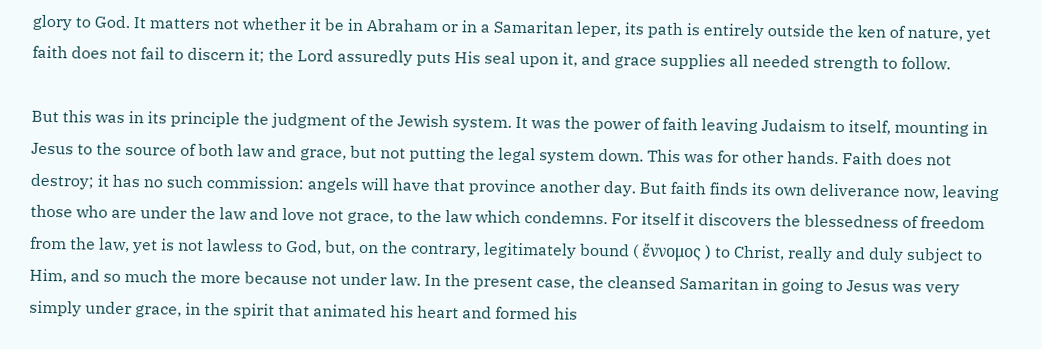glory to God. It matters not whether it be in Abraham or in a Samaritan leper, its path is entirely outside the ken of nature, yet faith does not fail to discern it; the Lord assuredly puts His seal upon it, and grace supplies all needed strength to follow.

But this was in its principle the judgment of the Jewish system. It was the power of faith leaving Judaism to itself, mounting in Jesus to the source of both law and grace, but not putting the legal system down. This was for other hands. Faith does not destroy; it has no such commission: angels will have that province another day. But faith finds its own deliverance now, leaving those who are under the law and love not grace, to the law which condemns. For itself it discovers the blessedness of freedom from the law, yet is not lawless to God, but, on the contrary, legitimately bound ( ἔννομος ) to Christ, really and duly subject to Him, and so much the more because not under law. In the present case, the cleansed Samaritan in going to Jesus was very simply under grace, in the spirit that animated his heart and formed his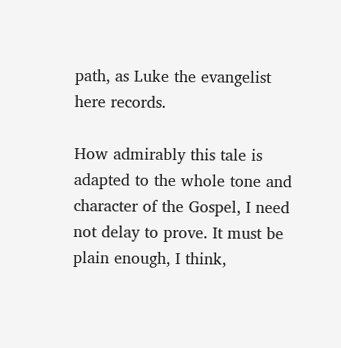path, as Luke the evangelist here records.

How admirably this tale is adapted to the whole tone and character of the Gospel, I need not delay to prove. It must be plain enough, I think,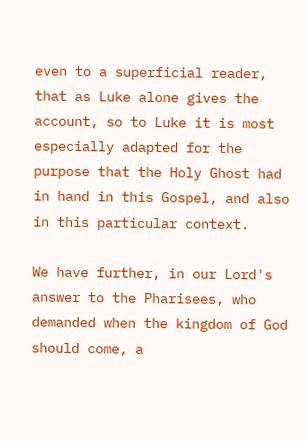even to a superficial reader, that as Luke alone gives the account, so to Luke it is most especially adapted for the purpose that the Holy Ghost had in hand in this Gospel, and also in this particular context.

We have further, in our Lord's answer to the Pharisees, who demanded when the kingdom of God should come, a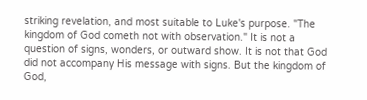striking revelation, and most suitable to Luke's purpose. "The kingdom of God cometh not with observation." It is not a question of signs, wonders, or outward show. It is not that God did not accompany His message with signs. But the kingdom of God,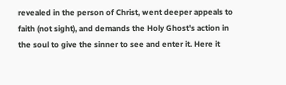revealed in the person of Christ, went deeper appeals to faith (not sight), and demands the Holy Ghost's action in the soul to give the sinner to see and enter it. Here it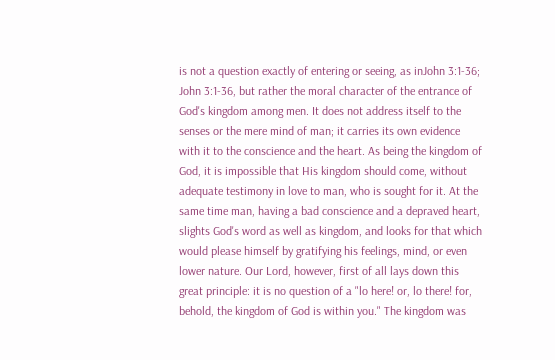is not a question exactly of entering or seeing, as inJohn 3:1-36; John 3:1-36, but rather the moral character of the entrance of God's kingdom among men. It does not address itself to the senses or the mere mind of man; it carries its own evidence with it to the conscience and the heart. As being the kingdom of God, it is impossible that His kingdom should come, without adequate testimony in love to man, who is sought for it. At the same time man, having a bad conscience and a depraved heart, slights God's word as well as kingdom, and looks for that which would please himself by gratifying his feelings, mind, or even lower nature. Our Lord, however, first of all lays down this great principle: it is no question of a "lo here! or, lo there! for, behold, the kingdom of God is within you." The kingdom was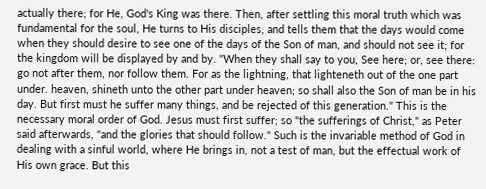actually there; for He, God's King was there. Then, after settling this moral truth which was fundamental for the soul, He turns to His disciples, and tells them that the days would come when they should desire to see one of the days of the Son of man, and should not see it; for the kingdom will be displayed by and by. "When they shall say to you, See here; or, see there: go not after them, nor follow them. For as the lightning, that lighteneth out of the one part under. heaven, shineth unto the other part under heaven; so shall also the Son of man be in his day. But first must he suffer many things, and be rejected of this generation." This is the necessary moral order of God. Jesus must first suffer; so "the sufferings of Christ," as Peter said afterwards, "and the glories that should follow." Such is the invariable method of God in dealing with a sinful world, where He brings in, not a test of man, but the effectual work of His own grace. But this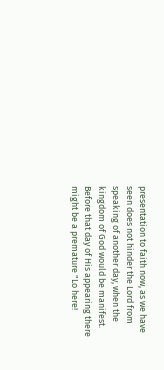presentation to faith now, as we have seen does not hinder the Lord from speaking of another day, when the kingdom of God would be manifest. Before that day of His appearing there might be a premature "Lo here!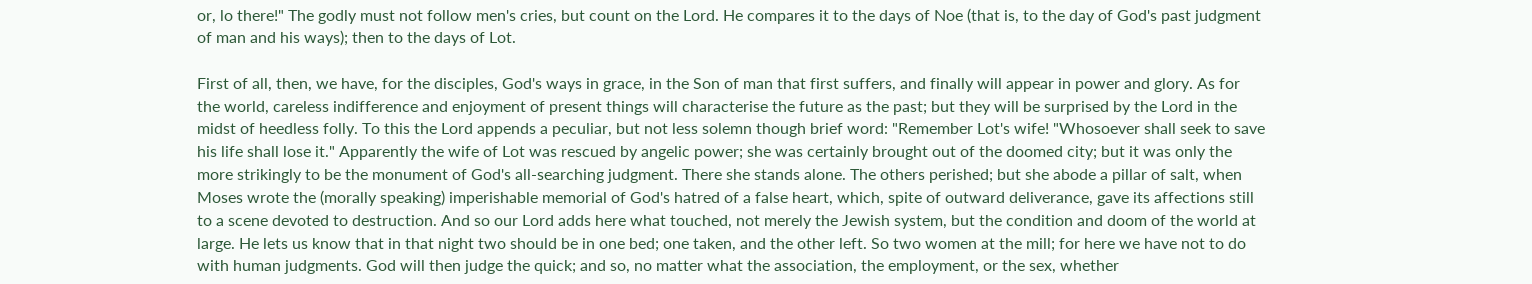or, lo there!" The godly must not follow men's cries, but count on the Lord. He compares it to the days of Noe (that is, to the day of God's past judgment of man and his ways); then to the days of Lot.

First of all, then, we have, for the disciples, God's ways in grace, in the Son of man that first suffers, and finally will appear in power and glory. As for the world, careless indifference and enjoyment of present things will characterise the future as the past; but they will be surprised by the Lord in the midst of heedless folly. To this the Lord appends a peculiar, but not less solemn though brief word: "Remember Lot's wife! "Whosoever shall seek to save his life shall lose it." Apparently the wife of Lot was rescued by angelic power; she was certainly brought out of the doomed city; but it was only the more strikingly to be the monument of God's all-searching judgment. There she stands alone. The others perished; but she abode a pillar of salt, when Moses wrote the (morally speaking) imperishable memorial of God's hatred of a false heart, which, spite of outward deliverance, gave its affections still to a scene devoted to destruction. And so our Lord adds here what touched, not merely the Jewish system, but the condition and doom of the world at large. He lets us know that in that night two should be in one bed; one taken, and the other left. So two women at the mill; for here we have not to do with human judgments. God will then judge the quick; and so, no matter what the association, the employment, or the sex, whether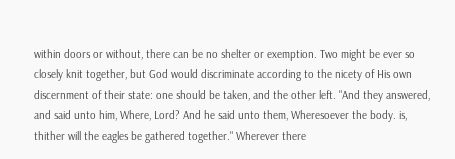within doors or without, there can be no shelter or exemption. Two might be ever so closely knit together, but God would discriminate according to the nicety of His own discernment of their state: one should be taken, and the other left. "And they answered, and said unto him, Where, Lord? And he said unto them, Wheresoever the body. is, thither will the eagles be gathered together." Wherever there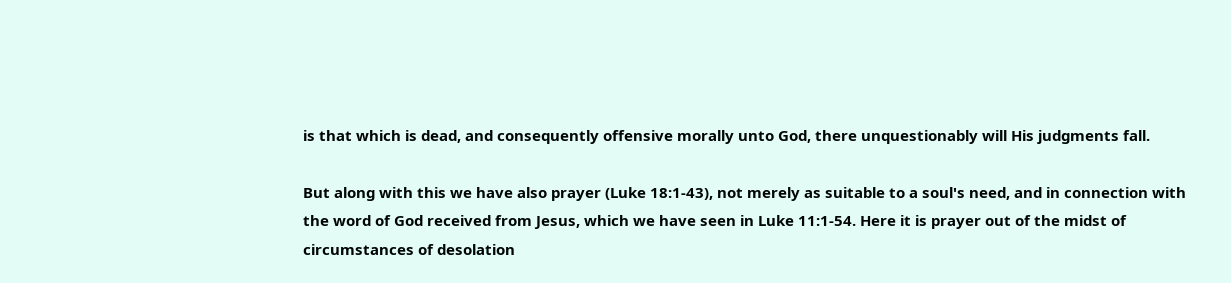is that which is dead, and consequently offensive morally unto God, there unquestionably will His judgments fall.

But along with this we have also prayer (Luke 18:1-43), not merely as suitable to a soul's need, and in connection with the word of God received from Jesus, which we have seen in Luke 11:1-54. Here it is prayer out of the midst of circumstances of desolation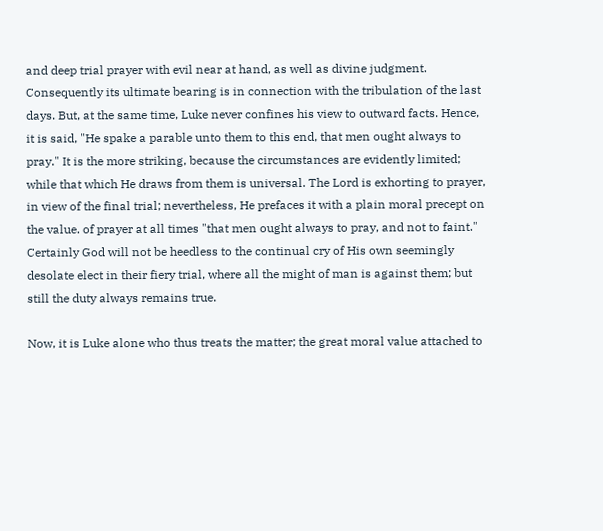and deep trial prayer with evil near at hand, as well as divine judgment. Consequently its ultimate bearing is in connection with the tribulation of the last days. But, at the same time, Luke never confines his view to outward facts. Hence, it is said, "He spake a parable unto them to this end, that men ought always to pray." It is the more striking, because the circumstances are evidently limited; while that which He draws from them is universal. The Lord is exhorting to prayer, in view of the final trial; nevertheless, He prefaces it with a plain moral precept on the value. of prayer at all times "that men ought always to pray, and not to faint." Certainly God will not be heedless to the continual cry of His own seemingly desolate elect in their fiery trial, where all the might of man is against them; but still the duty always remains true.

Now, it is Luke alone who thus treats the matter; the great moral value attached to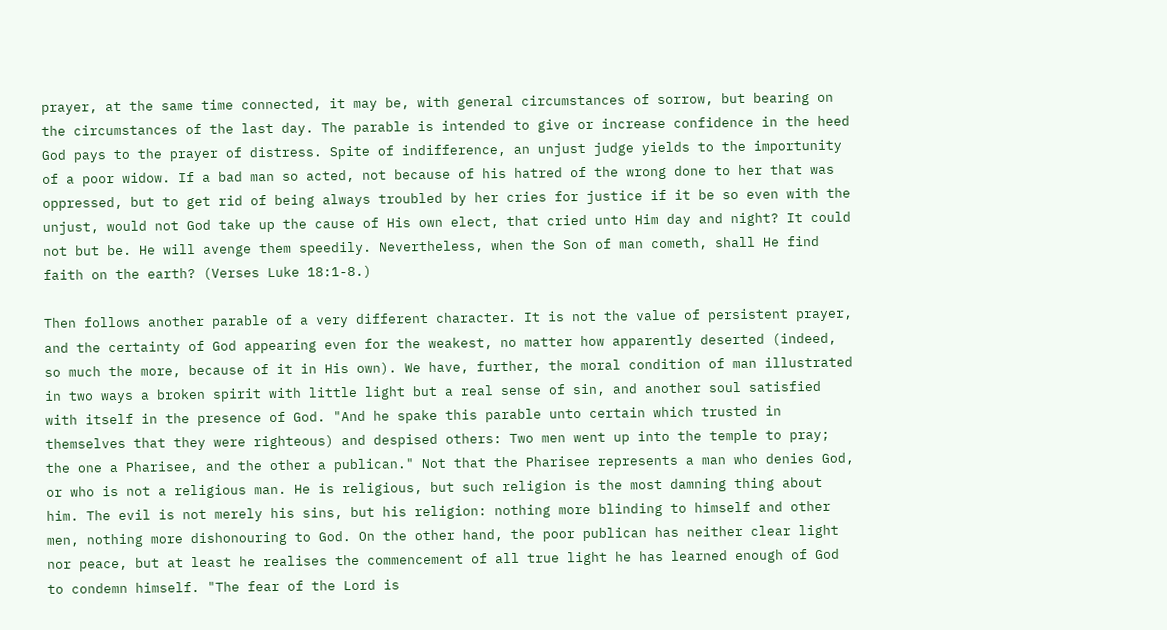prayer, at the same time connected, it may be, with general circumstances of sorrow, but bearing on the circumstances of the last day. The parable is intended to give or increase confidence in the heed God pays to the prayer of distress. Spite of indifference, an unjust judge yields to the importunity of a poor widow. If a bad man so acted, not because of his hatred of the wrong done to her that was oppressed, but to get rid of being always troubled by her cries for justice if it be so even with the unjust, would not God take up the cause of His own elect, that cried unto Him day and night? It could not but be. He will avenge them speedily. Nevertheless, when the Son of man cometh, shall He find faith on the earth? (Verses Luke 18:1-8.)

Then follows another parable of a very different character. It is not the value of persistent prayer, and the certainty of God appearing even for the weakest, no matter how apparently deserted (indeed, so much the more, because of it in His own). We have, further, the moral condition of man illustrated in two ways a broken spirit with little light but a real sense of sin, and another soul satisfied with itself in the presence of God. "And he spake this parable unto certain which trusted in themselves that they were righteous) and despised others: Two men went up into the temple to pray; the one a Pharisee, and the other a publican." Not that the Pharisee represents a man who denies God, or who is not a religious man. He is religious, but such religion is the most damning thing about him. The evil is not merely his sins, but his religion: nothing more blinding to himself and other men, nothing more dishonouring to God. On the other hand, the poor publican has neither clear light nor peace, but at least he realises the commencement of all true light he has learned enough of God to condemn himself. "The fear of the Lord is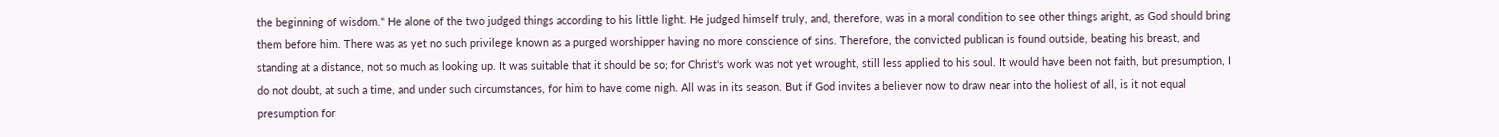the beginning of wisdom." He alone of the two judged things according to his little light. He judged himself truly, and, therefore, was in a moral condition to see other things aright, as God should bring them before him. There was as yet no such privilege known as a purged worshipper having no more conscience of sins. Therefore, the convicted publican is found outside, beating his breast, and standing at a distance, not so much as looking up. It was suitable that it should be so; for Christ's work was not yet wrought, still less applied to his soul. It would have been not faith, but presumption, I do not doubt, at such a time, and under such circumstances, for him to have come nigh. All was in its season. But if God invites a believer now to draw near into the holiest of all, is it not equal presumption for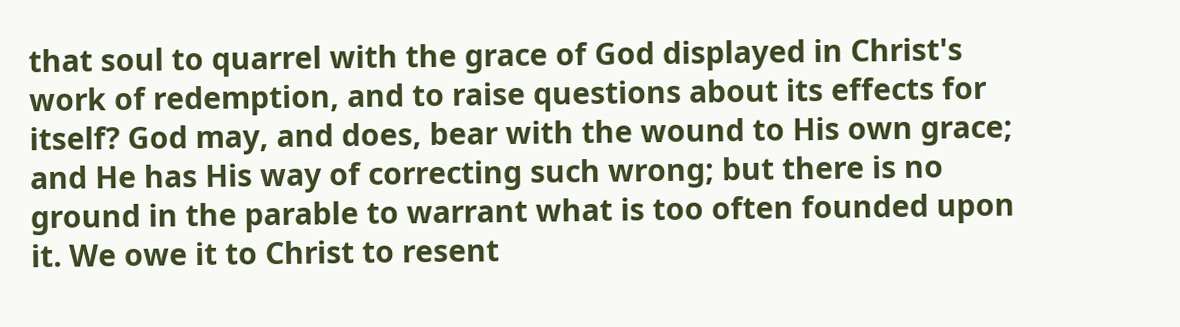that soul to quarrel with the grace of God displayed in Christ's work of redemption, and to raise questions about its effects for itself? God may, and does, bear with the wound to His own grace; and He has His way of correcting such wrong; but there is no ground in the parable to warrant what is too often founded upon it. We owe it to Christ to resent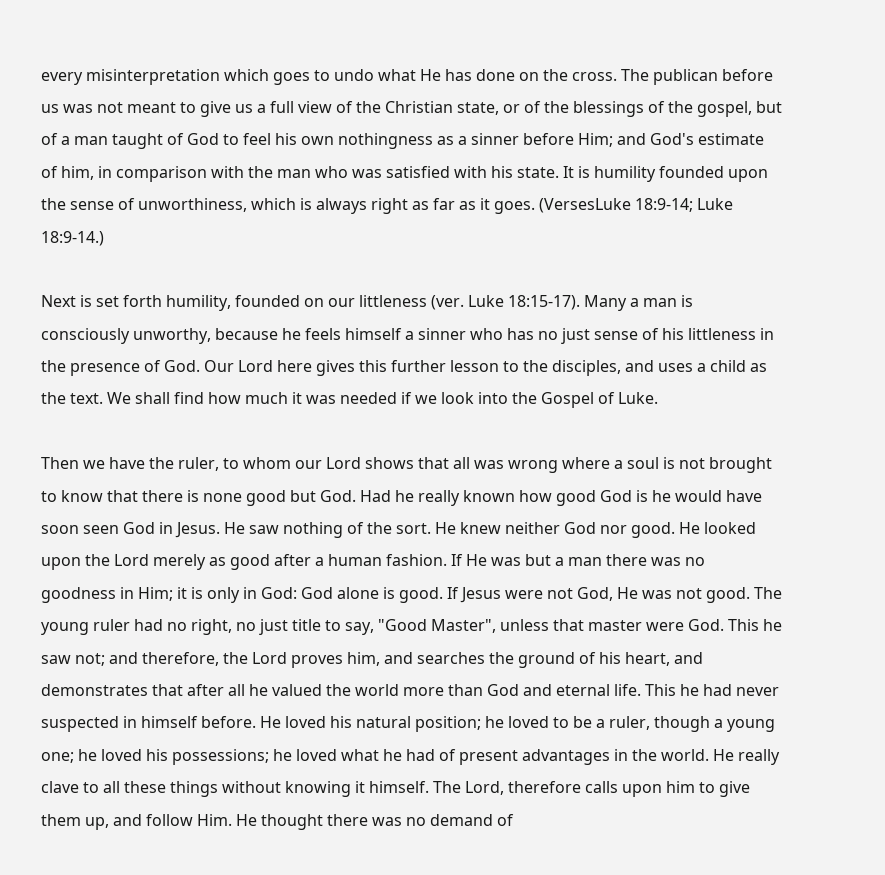every misinterpretation which goes to undo what He has done on the cross. The publican before us was not meant to give us a full view of the Christian state, or of the blessings of the gospel, but of a man taught of God to feel his own nothingness as a sinner before Him; and God's estimate of him, in comparison with the man who was satisfied with his state. It is humility founded upon the sense of unworthiness, which is always right as far as it goes. (VersesLuke 18:9-14; Luke 18:9-14.)

Next is set forth humility, founded on our littleness (ver. Luke 18:15-17). Many a man is consciously unworthy, because he feels himself a sinner who has no just sense of his littleness in the presence of God. Our Lord here gives this further lesson to the disciples, and uses a child as the text. We shall find how much it was needed if we look into the Gospel of Luke.

Then we have the ruler, to whom our Lord shows that all was wrong where a soul is not brought to know that there is none good but God. Had he really known how good God is he would have soon seen God in Jesus. He saw nothing of the sort. He knew neither God nor good. He looked upon the Lord merely as good after a human fashion. If He was but a man there was no goodness in Him; it is only in God: God alone is good. If Jesus were not God, He was not good. The young ruler had no right, no just title to say, "Good Master", unless that master were God. This he saw not; and therefore, the Lord proves him, and searches the ground of his heart, and demonstrates that after all he valued the world more than God and eternal life. This he had never suspected in himself before. He loved his natural position; he loved to be a ruler, though a young one; he loved his possessions; he loved what he had of present advantages in the world. He really clave to all these things without knowing it himself. The Lord, therefore calls upon him to give them up, and follow Him. He thought there was no demand of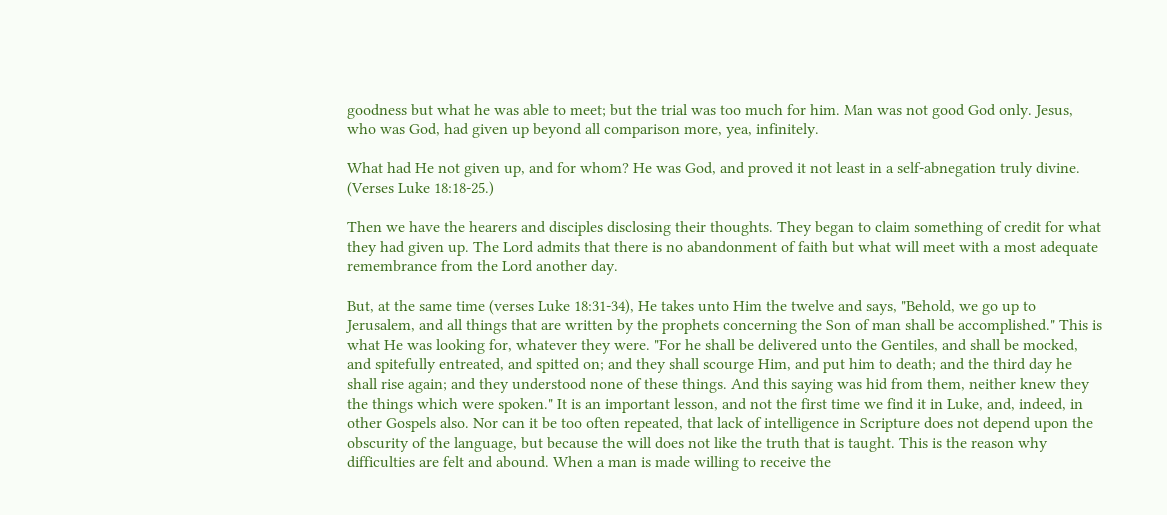goodness but what he was able to meet; but the trial was too much for him. Man was not good God only. Jesus, who was God, had given up beyond all comparison more, yea, infinitely.

What had He not given up, and for whom? He was God, and proved it not least in a self-abnegation truly divine. (Verses Luke 18:18-25.)

Then we have the hearers and disciples disclosing their thoughts. They began to claim something of credit for what they had given up. The Lord admits that there is no abandonment of faith but what will meet with a most adequate remembrance from the Lord another day.

But, at the same time (verses Luke 18:31-34), He takes unto Him the twelve and says, "Behold, we go up to Jerusalem, and all things that are written by the prophets concerning the Son of man shall be accomplished." This is what He was looking for, whatever they were. "For he shall be delivered unto the Gentiles, and shall be mocked, and spitefully entreated, and spitted on; and they shall scourge Him, and put him to death; and the third day he shall rise again; and they understood none of these things. And this saying was hid from them, neither knew they the things which were spoken." It is an important lesson, and not the first time we find it in Luke, and, indeed, in other Gospels also. Nor can it be too often repeated, that lack of intelligence in Scripture does not depend upon the obscurity of the language, but because the will does not like the truth that is taught. This is the reason why difficulties are felt and abound. When a man is made willing to receive the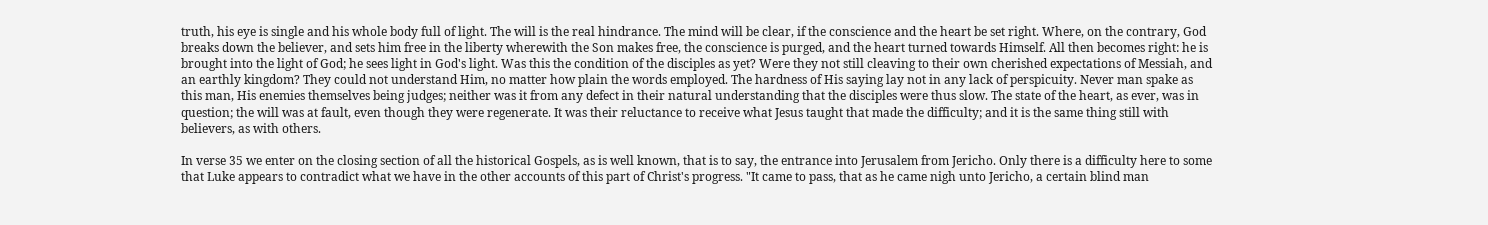truth, his eye is single and his whole body full of light. The will is the real hindrance. The mind will be clear, if the conscience and the heart be set right. Where, on the contrary, God breaks down the believer, and sets him free in the liberty wherewith the Son makes free, the conscience is purged, and the heart turned towards Himself. All then becomes right: he is brought into the light of God; he sees light in God's light. Was this the condition of the disciples as yet? Were they not still cleaving to their own cherished expectations of Messiah, and an earthly kingdom? They could not understand Him, no matter how plain the words employed. The hardness of His saying lay not in any lack of perspicuity. Never man spake as this man, His enemies themselves being judges; neither was it from any defect in their natural understanding that the disciples were thus slow. The state of the heart, as ever, was in question; the will was at fault, even though they were regenerate. It was their reluctance to receive what Jesus taught that made the difficulty; and it is the same thing still with believers, as with others.

In verse 35 we enter on the closing section of all the historical Gospels, as is well known, that is to say, the entrance into Jerusalem from Jericho. Only there is a difficulty here to some that Luke appears to contradict what we have in the other accounts of this part of Christ's progress. "It came to pass, that as he came nigh unto Jericho, a certain blind man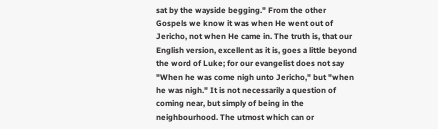sat by the wayside begging." From the other Gospels we know it was when He went out of Jericho, not when He came in. The truth is, that our English version, excellent as it is, goes a little beyond the word of Luke; for our evangelist does not say "When he was come nigh unto Jericho," but "when he was nigh." It is not necessarily a question of coming near, but simply of being in the neighbourhood. The utmost which can or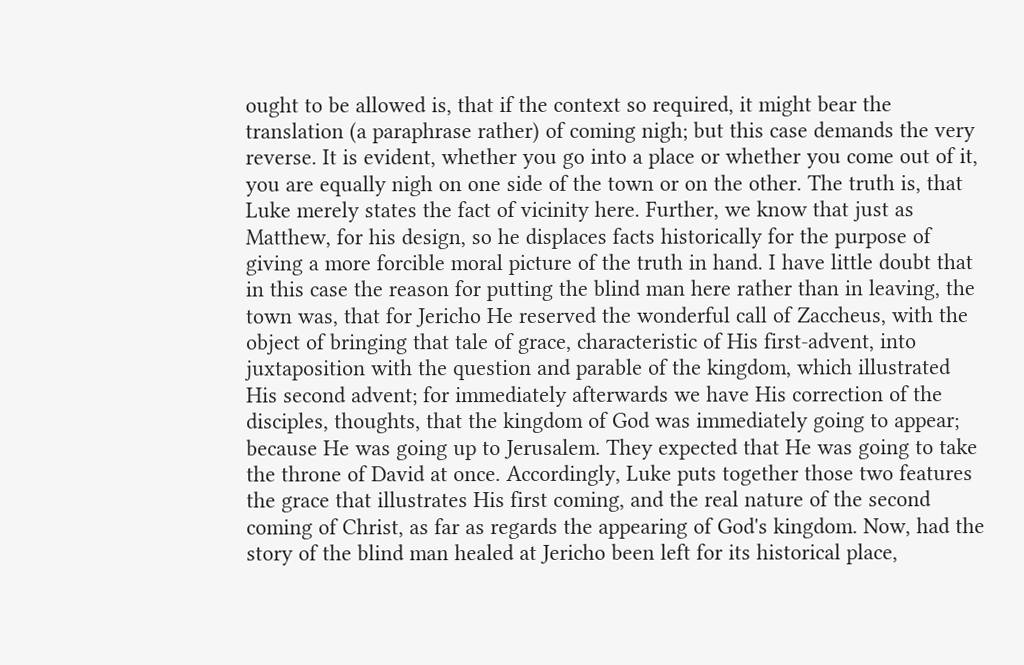ought to be allowed is, that if the context so required, it might bear the translation (a paraphrase rather) of coming nigh; but this case demands the very reverse. It is evident, whether you go into a place or whether you come out of it, you are equally nigh on one side of the town or on the other. The truth is, that Luke merely states the fact of vicinity here. Further, we know that just as Matthew, for his design, so he displaces facts historically for the purpose of giving a more forcible moral picture of the truth in hand. I have little doubt that in this case the reason for putting the blind man here rather than in leaving, the town was, that for Jericho He reserved the wonderful call of Zaccheus, with the object of bringing that tale of grace, characteristic of His first-advent, into juxtaposition with the question and parable of the kingdom, which illustrated His second advent; for immediately afterwards we have His correction of the disciples, thoughts, that the kingdom of God was immediately going to appear; because He was going up to Jerusalem. They expected that He was going to take the throne of David at once. Accordingly, Luke puts together those two features the grace that illustrates His first coming, and the real nature of the second coming of Christ, as far as regards the appearing of God's kingdom. Now, had the story of the blind man healed at Jericho been left for its historical place,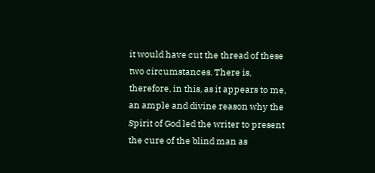it would have cut the thread of these two circumstances. There is, therefore, in this, as it appears to me, an ample and divine reason why the Spirit of God led the writer to present the cure of the blind man as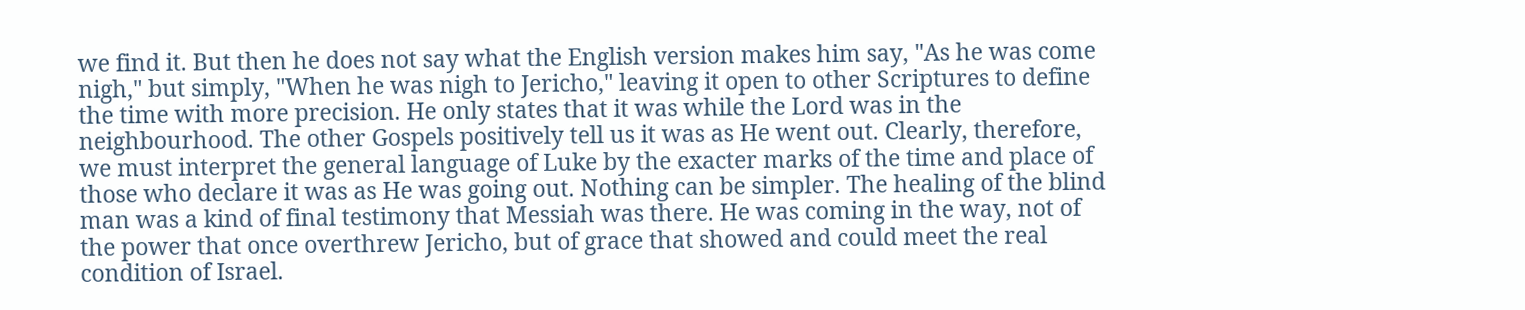we find it. But then he does not say what the English version makes him say, "As he was come nigh," but simply, "When he was nigh to Jericho," leaving it open to other Scriptures to define the time with more precision. He only states that it was while the Lord was in the neighbourhood. The other Gospels positively tell us it was as He went out. Clearly, therefore, we must interpret the general language of Luke by the exacter marks of the time and place of those who declare it was as He was going out. Nothing can be simpler. The healing of the blind man was a kind of final testimony that Messiah was there. He was coming in the way, not of the power that once overthrew Jericho, but of grace that showed and could meet the real condition of Israel.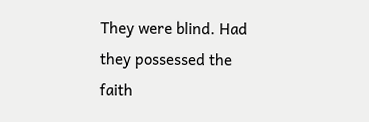They were blind. Had they possessed the faith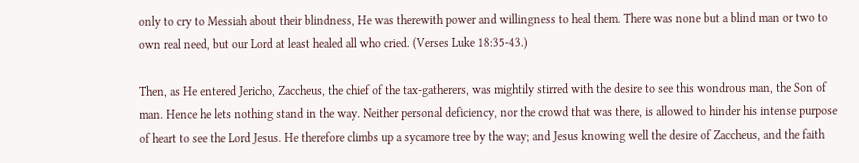only to cry to Messiah about their blindness, He was therewith power and willingness to heal them. There was none but a blind man or two to own real need, but our Lord at least healed all who cried. (Verses Luke 18:35-43.)

Then, as He entered Jericho, Zaccheus, the chief of the tax-gatherers, was mightily stirred with the desire to see this wondrous man, the Son of man. Hence he lets nothing stand in the way. Neither personal deficiency, nor the crowd that was there, is allowed to hinder his intense purpose of heart to see the Lord Jesus. He therefore climbs up a sycamore tree by the way; and Jesus knowing well the desire of Zaccheus, and the faith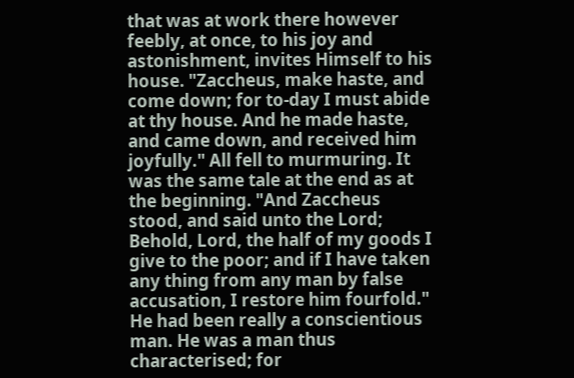that was at work there however feebly, at once, to his joy and astonishment, invites Himself to his house. "Zaccheus, make haste, and come down; for to-day I must abide at thy house. And he made haste, and came down, and received him joyfully." All fell to murmuring. It was the same tale at the end as at the beginning. "And Zaccheus stood, and said unto the Lord; Behold, Lord, the half of my goods I give to the poor; and if I have taken any thing from any man by false accusation, I restore him fourfold." He had been really a conscientious man. He was a man thus characterised; for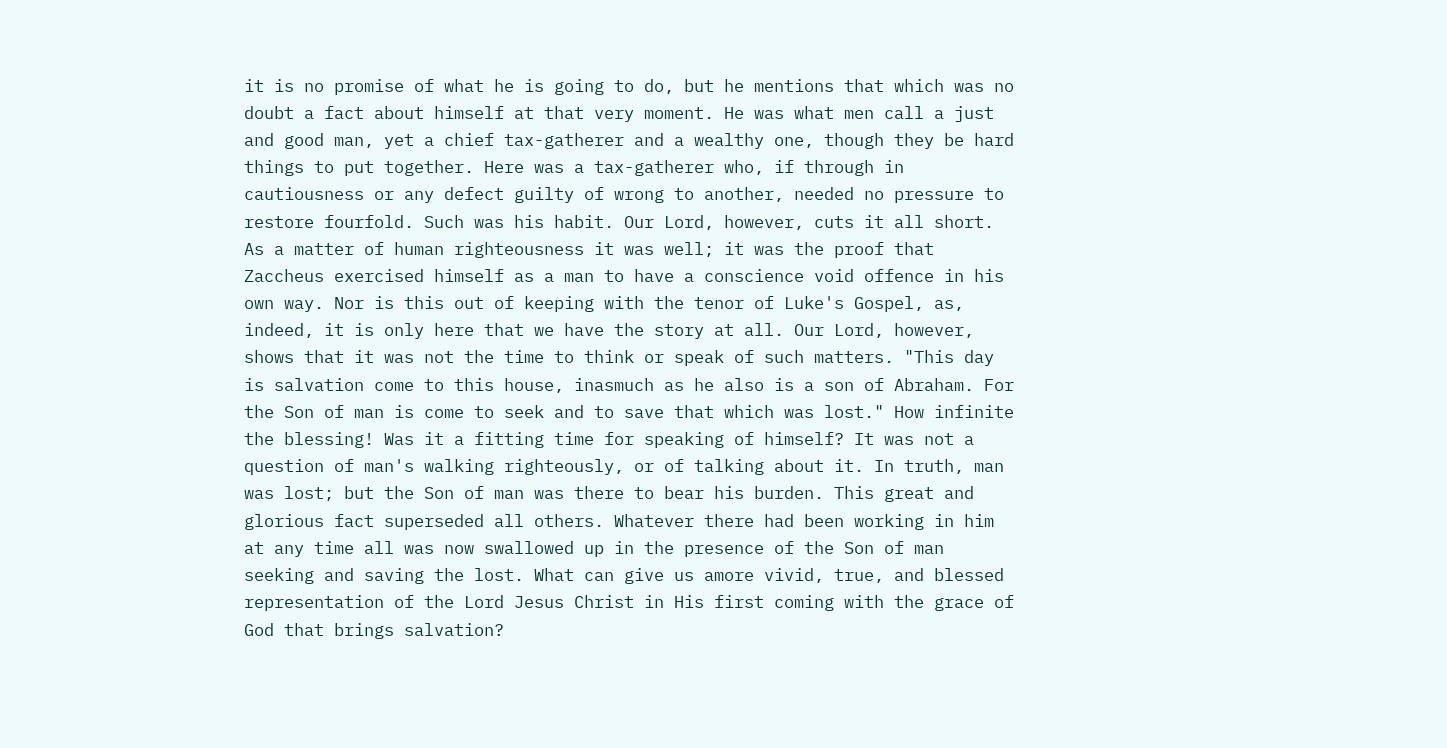it is no promise of what he is going to do, but he mentions that which was no doubt a fact about himself at that very moment. He was what men call a just and good man, yet a chief tax-gatherer and a wealthy one, though they be hard things to put together. Here was a tax-gatherer who, if through in cautiousness or any defect guilty of wrong to another, needed no pressure to restore fourfold. Such was his habit. Our Lord, however, cuts it all short. As a matter of human righteousness it was well; it was the proof that Zaccheus exercised himself as a man to have a conscience void offence in his own way. Nor is this out of keeping with the tenor of Luke's Gospel, as, indeed, it is only here that we have the story at all. Our Lord, however, shows that it was not the time to think or speak of such matters. "This day is salvation come to this house, inasmuch as he also is a son of Abraham. For the Son of man is come to seek and to save that which was lost." How infinite the blessing! Was it a fitting time for speaking of himself? It was not a question of man's walking righteously, or of talking about it. In truth, man was lost; but the Son of man was there to bear his burden. This great and glorious fact superseded all others. Whatever there had been working in him at any time all was now swallowed up in the presence of the Son of man seeking and saving the lost. What can give us amore vivid, true, and blessed representation of the Lord Jesus Christ in His first coming with the grace of God that brings salvation?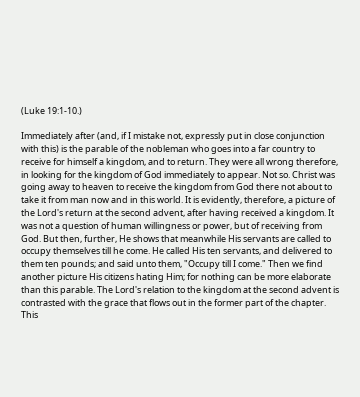(Luke 19:1-10.)

Immediately after (and, if I mistake not, expressly put in close conjunction with this) is the parable of the nobleman who goes into a far country to receive for himself a kingdom, and to return. They were all wrong therefore, in looking for the kingdom of God immediately to appear. Not so. Christ was going away to heaven to receive the kingdom from God there not about to take it from man now and in this world. It is evidently, therefore, a picture of the Lord's return at the second advent, after having received a kingdom. It was not a question of human willingness or power, but of receiving from God. But then, further, He shows that meanwhile His servants are called to occupy themselves till he come. He called His ten servants, and delivered to them ten pounds; and said unto them, "Occupy till I come." Then we find another picture His citizens hating Him; for nothing can be more elaborate than this parable. The Lord's relation to the kingdom at the second advent is contrasted with the grace that flows out in the former part of the chapter. This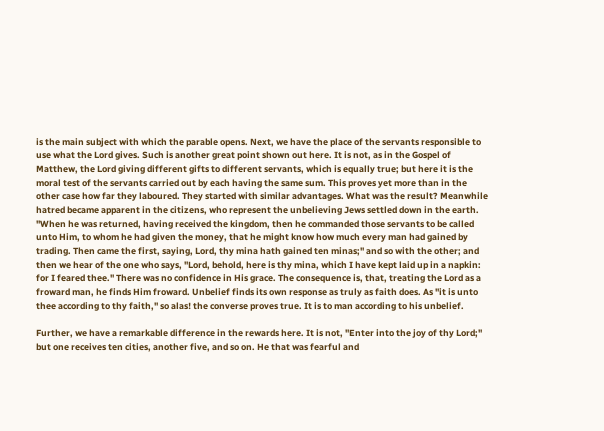is the main subject with which the parable opens. Next, we have the place of the servants responsible to use what the Lord gives. Such is another great point shown out here. It is not, as in the Gospel of Matthew, the Lord giving different gifts to different servants, which is equally true; but here it is the moral test of the servants carried out by each having the same sum. This proves yet more than in the other case how far they laboured. They started with similar advantages. What was the result? Meanwhile hatred became apparent in the citizens, who represent the unbelieving Jews settled down in the earth. "When he was returned, having received the kingdom, then he commanded those servants to be called unto Him, to whom he had given the money, that he might know how much every man had gained by trading. Then came the first, saying, Lord, thy mina hath gained ten minas;" and so with the other; and then we hear of the one who says, "Lord, behold, here is thy mina, which I have kept laid up in a napkin: for I feared thee." There was no confidence in His grace. The consequence is, that, treating the Lord as a froward man, he finds Him froward. Unbelief finds its own response as truly as faith does. As "it is unto thee according to thy faith," so alas! the converse proves true. It is to man according to his unbelief.

Further, we have a remarkable difference in the rewards here. It is not, "Enter into the joy of thy Lord;" but one receives ten cities, another five, and so on. He that was fearful and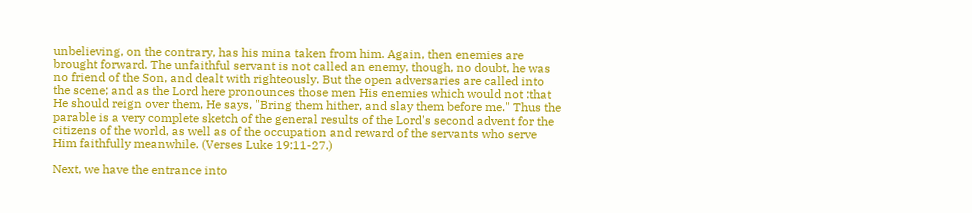unbelieving, on the contrary, has his mina taken from him. Again, then enemies are brought forward. The unfaithful servant is not called an enemy, though, no doubt, he was no friend of the Son, and dealt with righteously. But the open adversaries are called into the scene; and as the Lord here pronounces those men His enemies which would not :that He should reign over them, He says, "Bring them hither, and slay them before me." Thus the parable is a very complete sketch of the general results of the Lord's second advent for the citizens of the world, as well as of the occupation and reward of the servants who serve Him faithfully meanwhile. (Verses Luke 19:11-27.)

Next, we have the entrance into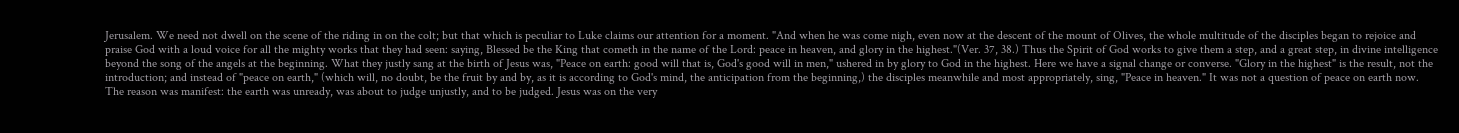Jerusalem. We need not dwell on the scene of the riding in on the colt; but that which is peculiar to Luke claims our attention for a moment. "And when he was come nigh, even now at the descent of the mount of Olives, the whole multitude of the disciples began to rejoice and praise God with a loud voice for all the mighty works that they had seen: saying, Blessed be the King that cometh in the name of the Lord: peace in heaven, and glory in the highest."(Ver. 37, 38.) Thus the Spirit of God works to give them a step, and a great step, in divine intelligence beyond the song of the angels at the beginning. What they justly sang at the birth of Jesus was, "Peace on earth: good will that is, God's good will in men," ushered in by glory to God in the highest. Here we have a signal change or converse. "Glory in the highest" is the result, not the introduction; and instead of "peace on earth," (which will, no doubt, be the fruit by and by, as it is according to God's mind, the anticipation from the beginning,) the disciples meanwhile and most appropriately, sing, "Peace in heaven." It was not a question of peace on earth now. The reason was manifest: the earth was unready, was about to judge unjustly, and to be judged. Jesus was on the very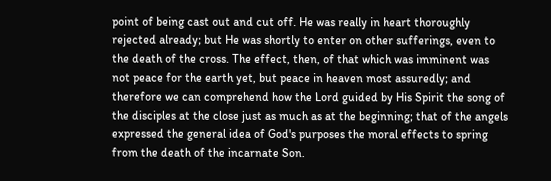point of being cast out and cut off. He was really in heart thoroughly rejected already; but He was shortly to enter on other sufferings, even to the death of the cross. The effect, then, of that which was imminent was not peace for the earth yet, but peace in heaven most assuredly; and therefore we can comprehend how the Lord guided by His Spirit the song of the disciples at the close just as much as at the beginning; that of the angels expressed the general idea of God's purposes the moral effects to spring from the death of the incarnate Son.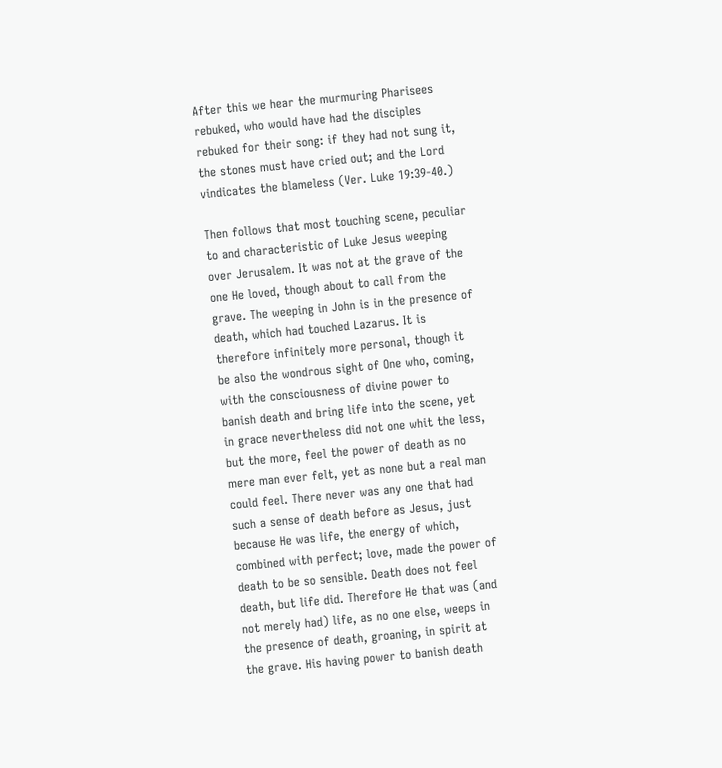After this we hear the murmuring Pharisees rebuked, who would have had the disciples rebuked for their song: if they had not sung it, the stones must have cried out; and the Lord vindicates the blameless (Ver. Luke 19:39-40.)

Then follows that most touching scene, peculiar to and characteristic of Luke Jesus weeping over Jerusalem. It was not at the grave of the one He loved, though about to call from the grave. The weeping in John is in the presence of death, which had touched Lazarus. It is therefore infinitely more personal, though it be also the wondrous sight of One who, coming, with the consciousness of divine power to banish death and bring life into the scene, yet in grace nevertheless did not one whit the less, but the more, feel the power of death as no mere man ever felt, yet as none but a real man could feel. There never was any one that had such a sense of death before as Jesus, just because He was life, the energy of which, combined with perfect; love, made the power of death to be so sensible. Death does not feel death, but life did. Therefore He that was (and not merely had) life, as no one else, weeps in the presence of death, groaning, in spirit at the grave. His having power to banish death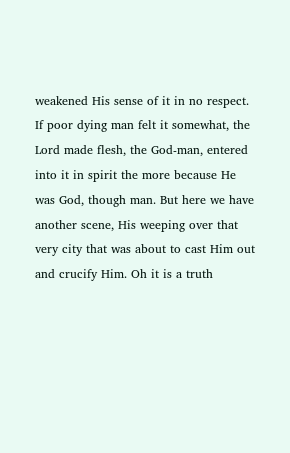weakened His sense of it in no respect. If poor dying man felt it somewhat, the Lord made flesh, the God-man, entered into it in spirit the more because He was God, though man. But here we have another scene, His weeping over that very city that was about to cast Him out and crucify Him. Oh it is a truth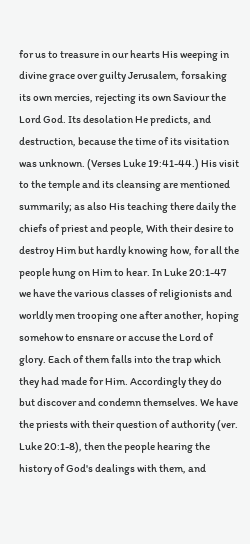for us to treasure in our hearts His weeping in divine grace over guilty Jerusalem, forsaking its own mercies, rejecting its own Saviour the Lord God. Its desolation He predicts, and destruction, because the time of its visitation was unknown. (Verses Luke 19:41-44.) His visit to the temple and its cleansing are mentioned summarily; as also His teaching there daily the chiefs of priest and people, With their desire to destroy Him but hardly knowing how, for all the people hung on Him to hear. In Luke 20:1-47 we have the various classes of religionists and worldly men trooping one after another, hoping somehow to ensnare or accuse the Lord of glory. Each of them falls into the trap which they had made for Him. Accordingly they do but discover and condemn themselves. We have the priests with their question of authority (ver. Luke 20:1-8), then the people hearing the history of God's dealings with them, and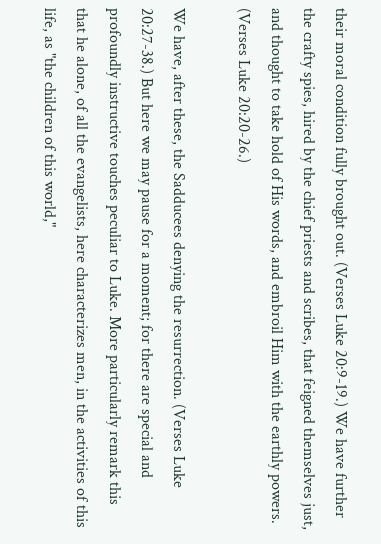their moral condition fully brought out. (Verses Luke 20:9-19.) We have further the crafty spies, hired by the chief priests and scribes, that feigned themselves just, and thought to take hold of His words, and embroil Him with the earthly powers. (Verses Luke 20:20-26.)

We have, after these, the Sadducees denying the resurrection. (Verses Luke 20:27-38.) But here we may pause for a moment; for there are special and profoundly instructive touches peculiar to Luke. More particularly remark this that he alone, of all the evangelists, here characterizes men, in the activities of this life, as "the children of this world,"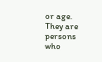or age. They are persons who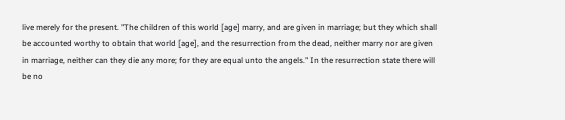live merely for the present. "The children of this world [age] marry, and are given in marriage; but they which shall be accounted worthy to obtain that world [age], and the resurrection from the dead, neither marry nor are given in marriage, neither can they die any more; for they are equal unto the angels." In the resurrection state there will be no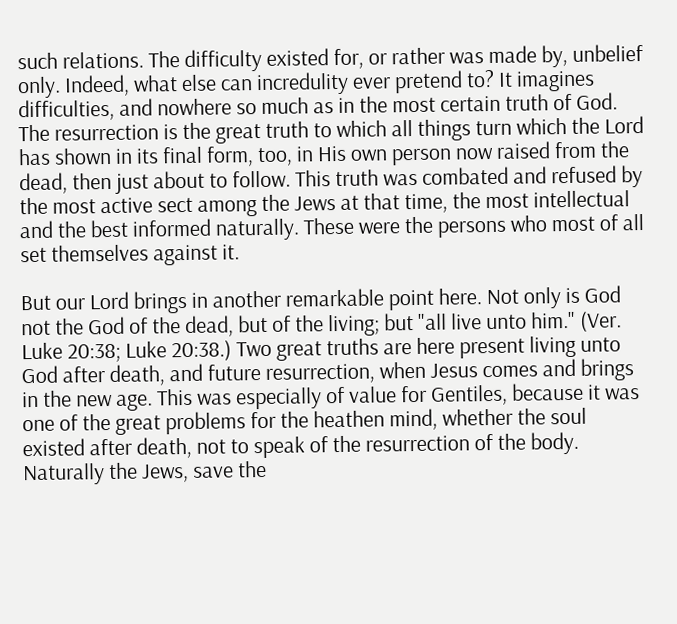such relations. The difficulty existed for, or rather was made by, unbelief only. Indeed, what else can incredulity ever pretend to? It imagines difficulties, and nowhere so much as in the most certain truth of God. The resurrection is the great truth to which all things turn which the Lord has shown in its final form, too, in His own person now raised from the dead, then just about to follow. This truth was combated and refused by the most active sect among the Jews at that time, the most intellectual and the best informed naturally. These were the persons who most of all set themselves against it.

But our Lord brings in another remarkable point here. Not only is God not the God of the dead, but of the living; but "all live unto him." (Ver. Luke 20:38; Luke 20:38.) Two great truths are here present living unto God after death, and future resurrection, when Jesus comes and brings in the new age. This was especially of value for Gentiles, because it was one of the great problems for the heathen mind, whether the soul existed after death, not to speak of the resurrection of the body. Naturally the Jews, save the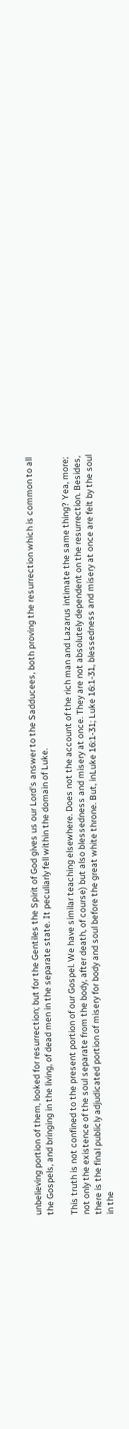unbelieving portion of them, looked for resurrection; but for the Gentiles the Spirit of God gives us our Lord's answer to the Sadducees, both proving the resurrection which is common to all the Gospels, and bringing in the living, of dead men in the separate state. It peculiarly fell within the domain of Luke.

This truth is not confined to the present portion of our Gospel. We have similar teaching elsewhere. Does not the account of the rich man and Lazarus intimate the same thing? Yea, more; not only the existence of the soul separate from the body, after death, of course) but also blessedness and misery at once. They are not absolutely dependent on the resurrection. Besides, there is the final publicly adjudicated portion of misery for body and soul before the great white throne. But, inLuke 16:1-31; Luke 16:1-31, blessedness and misery at once are felt by the soul in the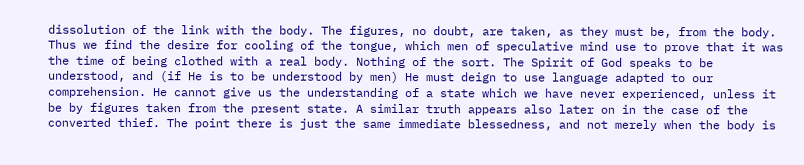dissolution of the link with the body. The figures, no doubt, are taken, as they must be, from the body. Thus we find the desire for cooling of the tongue, which men of speculative mind use to prove that it was the time of being clothed with a real body. Nothing of the sort. The Spirit of God speaks to be understood, and (if He is to be understood by men) He must deign to use language adapted to our comprehension. He cannot give us the understanding of a state which we have never experienced, unless it be by figures taken from the present state. A similar truth appears also later on in the case of the converted thief. The point there is just the same immediate blessedness, and not merely when the body is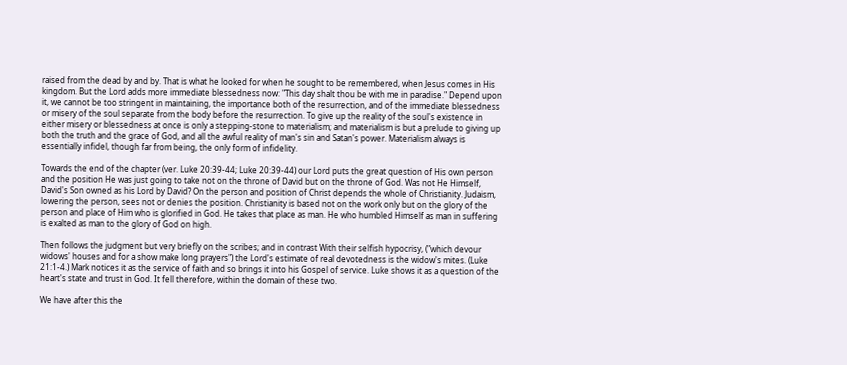raised from the dead by and by. That is what he looked for when he sought to be remembered, when Jesus comes in His kingdom. But the Lord adds more immediate blessedness now: "This day shalt thou be with me in paradise." Depend upon it, we cannot be too stringent in maintaining, the importance both of the resurrection, and of the immediate blessedness or misery of the soul separate from the body before the resurrection. To give up the reality of the soul's existence in either misery or blessedness at once is only a stepping-stone to materialism; and materialism is but a prelude to giving up both the truth and the grace of God, and all the awful reality of man's sin and Satan's power. Materialism always is essentially infidel, though far from being, the only form of infidelity.

Towards the end of the chapter (ver. Luke 20:39-44; Luke 20:39-44) our Lord puts the great question of His own person and the position He was just going to take not on the throne of David but on the throne of God. Was not He Himself, David's Son owned as his Lord by David? On the person and position of Christ depends the whole of Christianity. Judaism, lowering the person, sees not or denies the position. Christianity is based not on the work only but on the glory of the person and place of Him who is glorified in God. He takes that place as man. He who humbled Himself as man in suffering is exalted as man to the glory of God on high.

Then follows the judgment but very briefly on the scribes; and in contrast With their selfish hypocrisy, ("which devour widows' houses and for a show make long prayers") the Lord's estimate of real devotedness is the widow's mites. (Luke 21:1-4.) Mark notices it as the service of faith and so brings it into his Gospel of service. Luke shows it as a question of the heart's state and trust in God. It fell therefore, within the domain of these two.

We have after this the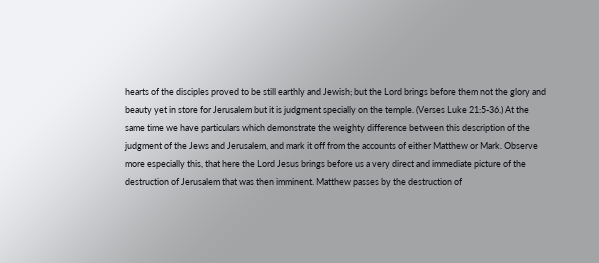hearts of the disciples proved to be still earthly and Jewish; but the Lord brings before them not the glory and beauty yet in store for Jerusalem but it is judgment specially on the temple. (Verses Luke 21:5-36.) At the same time we have particulars which demonstrate the weighty difference between this description of the judgment of the Jews and Jerusalem, and mark it off from the accounts of either Matthew or Mark. Observe more especially this, that here the Lord Jesus brings before us a very direct and immediate picture of the destruction of Jerusalem that was then imminent. Matthew passes by the destruction of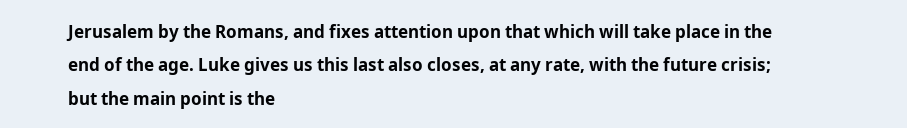Jerusalem by the Romans, and fixes attention upon that which will take place in the end of the age. Luke gives us this last also closes, at any rate, with the future crisis; but the main point is the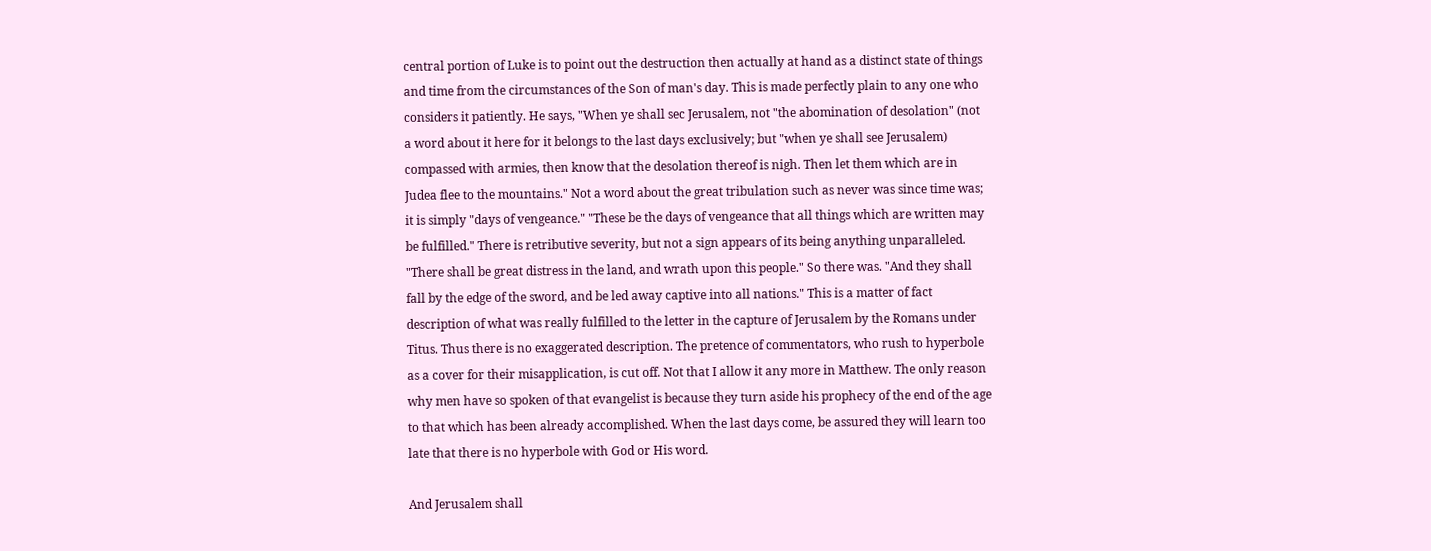central portion of Luke is to point out the destruction then actually at hand as a distinct state of things and time from the circumstances of the Son of man's day. This is made perfectly plain to any one who considers it patiently. He says, "When ye shall sec Jerusalem, not "the abomination of desolation" (not a word about it here for it belongs to the last days exclusively; but "when ye shall see Jerusalem) compassed with armies, then know that the desolation thereof is nigh. Then let them which are in Judea flee to the mountains." Not a word about the great tribulation such as never was since time was; it is simply "days of vengeance." "These be the days of vengeance that all things which are written may be fulfilled." There is retributive severity, but not a sign appears of its being anything unparalleled. "There shall be great distress in the land, and wrath upon this people." So there was. "And they shall fall by the edge of the sword, and be led away captive into all nations." This is a matter of fact description of what was really fulfilled to the letter in the capture of Jerusalem by the Romans under Titus. Thus there is no exaggerated description. The pretence of commentators, who rush to hyperbole as a cover for their misapplication, is cut off. Not that I allow it any more in Matthew. The only reason why men have so spoken of that evangelist is because they turn aside his prophecy of the end of the age to that which has been already accomplished. When the last days come, be assured they will learn too late that there is no hyperbole with God or His word.

And Jerusalem shall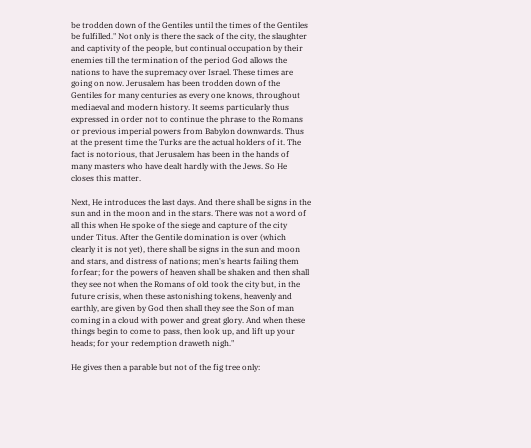be trodden down of the Gentiles until the times of the Gentiles be fulfilled." Not only is there the sack of the city, the slaughter and captivity of the people, but continual occupation by their enemies till the termination of the period God allows the nations to have the supremacy over Israel. These times are going on now. Jerusalem has been trodden down of the Gentiles for many centuries as every one knows, throughout mediaeval and modern history. It seems particularly thus expressed in order not to continue the phrase to the Romans or previous imperial powers from Babylon downwards. Thus at the present time the Turks are the actual holders of it. The fact is notorious, that Jerusalem has been in the hands of many masters who have dealt hardly with the Jews. So He closes this matter.

Next, He introduces the last days. And there shall be signs in the sun and in the moon and in the stars. There was not a word of all this when He spoke of the siege and capture of the city under Titus. After the Gentile domination is over (which clearly it is not yet), there shall be signs in the sun and moon and stars, and distress of nations; men's hearts failing them forfear; for the powers of heaven shall be shaken and then shall they see not when the Romans of old took the city but, in the future crisis, when these astonishing tokens, heavenly and earthly, are given by God then shall they see the Son of man coming in a cloud with power and great glory. And when these things begin to come to pass, then look up, and lift up your heads; for your redemption draweth nigh."

He gives then a parable but not of the fig tree only: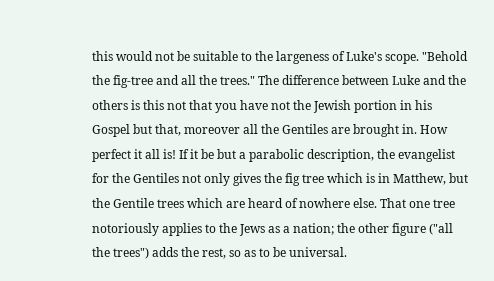this would not be suitable to the largeness of Luke's scope. "Behold the fig-tree and all the trees." The difference between Luke and the others is this not that you have not the Jewish portion in his Gospel but that, moreover all the Gentiles are brought in. How perfect it all is! If it be but a parabolic description, the evangelist for the Gentiles not only gives the fig tree which is in Matthew, but the Gentile trees which are heard of nowhere else. That one tree notoriously applies to the Jews as a nation; the other figure ("all the trees") adds the rest, so as to be universal.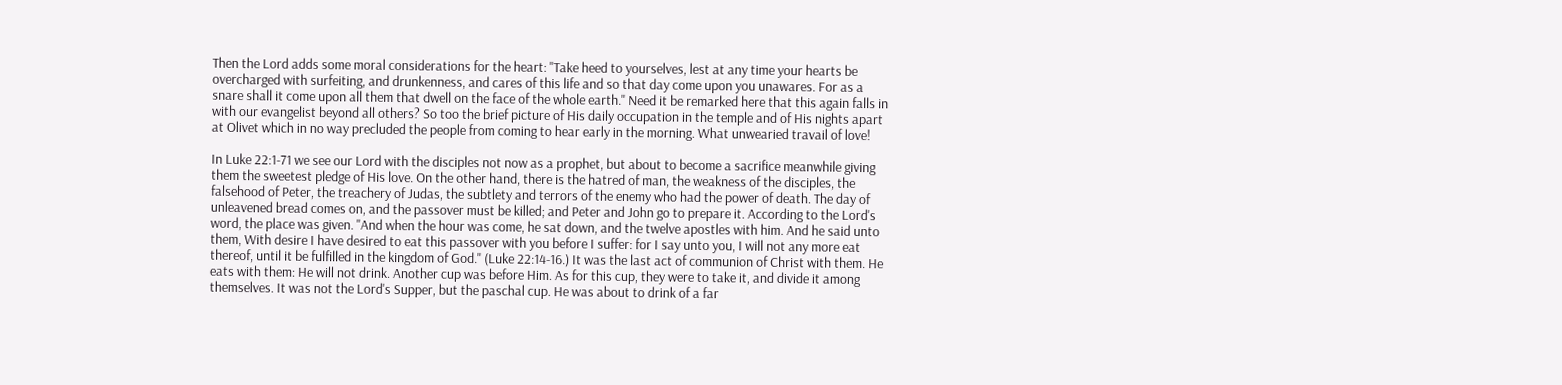Then the Lord adds some moral considerations for the heart: "Take heed to yourselves, lest at any time your hearts be overcharged with surfeiting, and drunkenness, and cares of this life and so that day come upon you unawares. For as a snare shall it come upon all them that dwell on the face of the whole earth." Need it be remarked here that this again falls in with our evangelist beyond all others? So too the brief picture of His daily occupation in the temple and of His nights apart at Olivet which in no way precluded the people from coming to hear early in the morning. What unwearied travail of love!

In Luke 22:1-71 we see our Lord with the disciples not now as a prophet, but about to become a sacrifice meanwhile giving them the sweetest pledge of His love. On the other hand, there is the hatred of man, the weakness of the disciples, the falsehood of Peter, the treachery of Judas, the subtlety and terrors of the enemy who had the power of death. The day of unleavened bread comes on, and the passover must be killed; and Peter and John go to prepare it. According to the Lord's word, the place was given. "And when the hour was come, he sat down, and the twelve apostles with him. And he said unto them, With desire I have desired to eat this passover with you before I suffer: for I say unto you, I will not any more eat thereof, until it be fulfilled in the kingdom of God." (Luke 22:14-16.) It was the last act of communion of Christ with them. He eats with them: He will not drink. Another cup was before Him. As for this cup, they were to take it, and divide it among themselves. It was not the Lord's Supper, but the paschal cup. He was about to drink of a far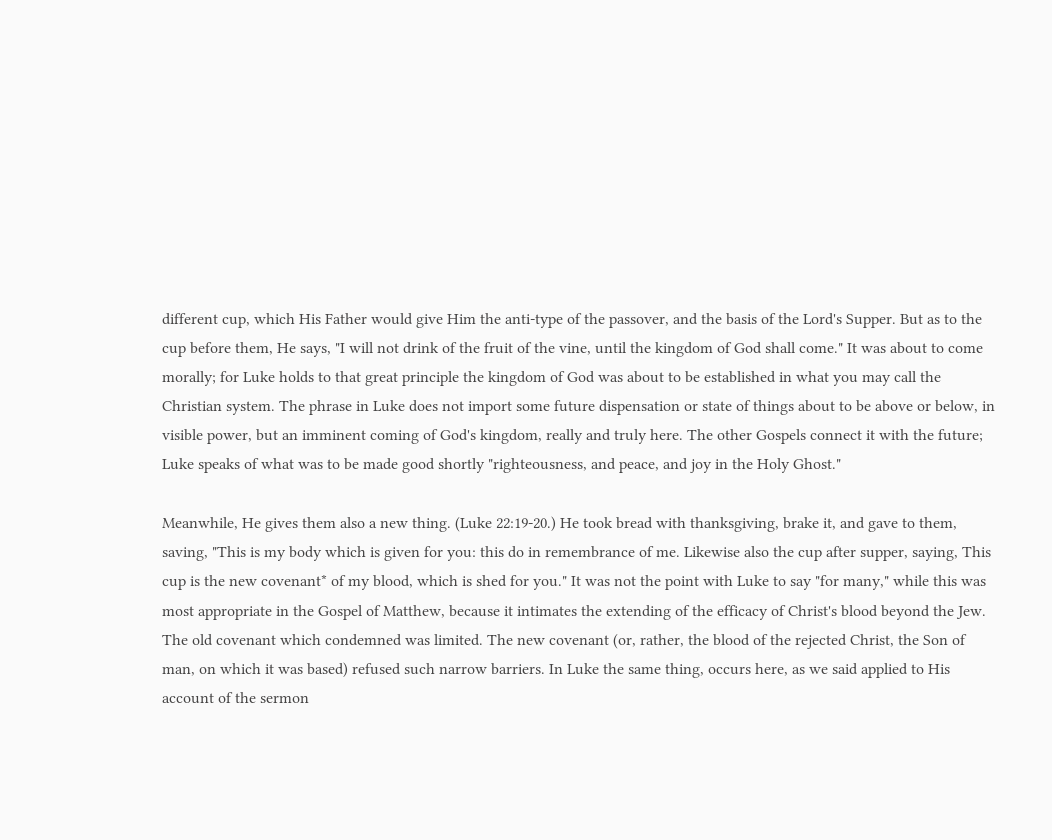different cup, which His Father would give Him the anti-type of the passover, and the basis of the Lord's Supper. But as to the cup before them, He says, "I will not drink of the fruit of the vine, until the kingdom of God shall come." It was about to come morally; for Luke holds to that great principle the kingdom of God was about to be established in what you may call the Christian system. The phrase in Luke does not import some future dispensation or state of things about to be above or below, in visible power, but an imminent coming of God's kingdom, really and truly here. The other Gospels connect it with the future; Luke speaks of what was to be made good shortly "righteousness, and peace, and joy in the Holy Ghost."

Meanwhile, He gives them also a new thing. (Luke 22:19-20.) He took bread with thanksgiving, brake it, and gave to them, saving, "This is my body which is given for you: this do in remembrance of me. Likewise also the cup after supper, saying, This cup is the new covenant* of my blood, which is shed for you." It was not the point with Luke to say "for many," while this was most appropriate in the Gospel of Matthew, because it intimates the extending of the efficacy of Christ's blood beyond the Jew. The old covenant which condemned was limited. The new covenant (or, rather, the blood of the rejected Christ, the Son of man, on which it was based) refused such narrow barriers. In Luke the same thing, occurs here, as we said applied to His account of the sermon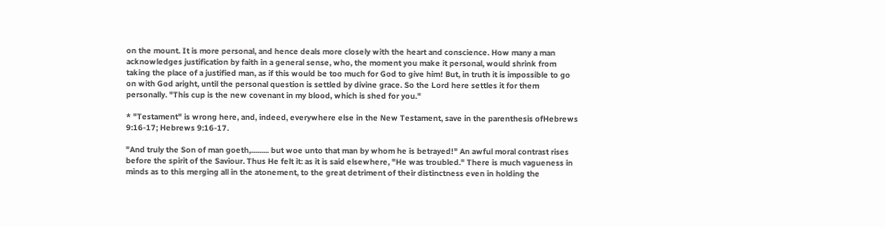on the mount. It is more personal, and hence deals more closely with the heart and conscience. How many a man acknowledges justification by faith in a general sense, who, the moment you make it personal, would shrink from taking the place of a justified man, as if this would be too much for God to give him! But, in truth it is impossible to go on with God aright, until the personal question is settled by divine grace. So the Lord here settles it for them personally. "This cup is the new covenant in my blood, which is shed for you."

* "Testament" is wrong here, and, indeed, everywhere else in the New Testament, save in the parenthesis ofHebrews 9:16-17; Hebrews 9:16-17.

"And truly the Son of man goeth,......... but woe unto that man by whom he is betrayed!" An awful moral contrast rises before the spirit of the Saviour. Thus He felt it: as it is said elsewhere, "He was troubled." There is much vagueness in minds as to this merging all in the atonement, to the great detriment of their distinctness even in holding the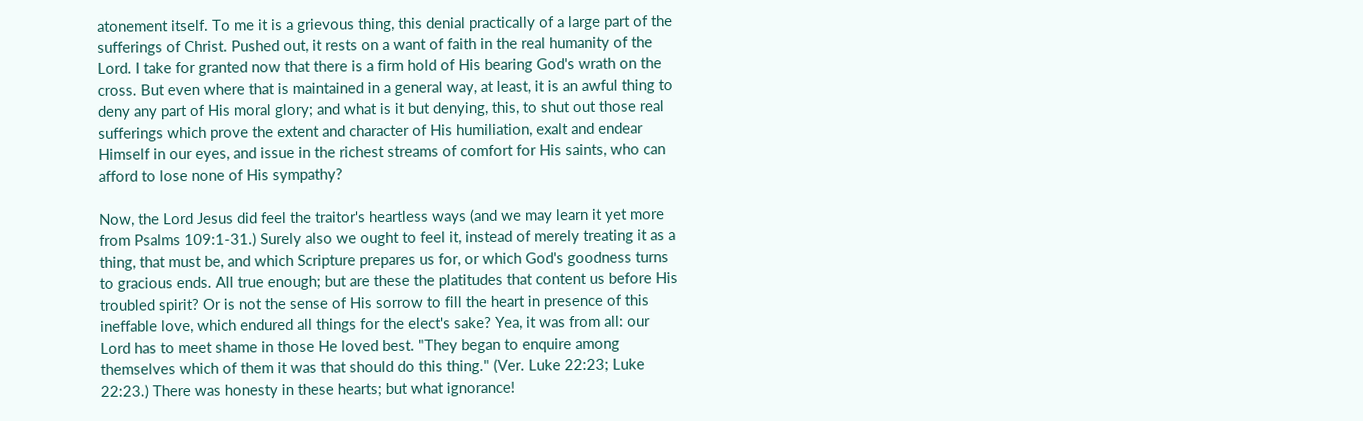atonement itself. To me it is a grievous thing, this denial practically of a large part of the sufferings of Christ. Pushed out, it rests on a want of faith in the real humanity of the Lord. I take for granted now that there is a firm hold of His bearing God's wrath on the cross. But even where that is maintained in a general way, at least, it is an awful thing to deny any part of His moral glory; and what is it but denying, this, to shut out those real sufferings which prove the extent and character of His humiliation, exalt and endear Himself in our eyes, and issue in the richest streams of comfort for His saints, who can afford to lose none of His sympathy?

Now, the Lord Jesus did feel the traitor's heartless ways (and we may learn it yet more from Psalms 109:1-31.) Surely also we ought to feel it, instead of merely treating it as a thing, that must be, and which Scripture prepares us for, or which God's goodness turns to gracious ends. All true enough; but are these the platitudes that content us before His troubled spirit? Or is not the sense of His sorrow to fill the heart in presence of this ineffable love, which endured all things for the elect's sake? Yea, it was from all: our Lord has to meet shame in those He loved best. "They began to enquire among themselves which of them it was that should do this thing." (Ver. Luke 22:23; Luke 22:23.) There was honesty in these hearts; but what ignorance!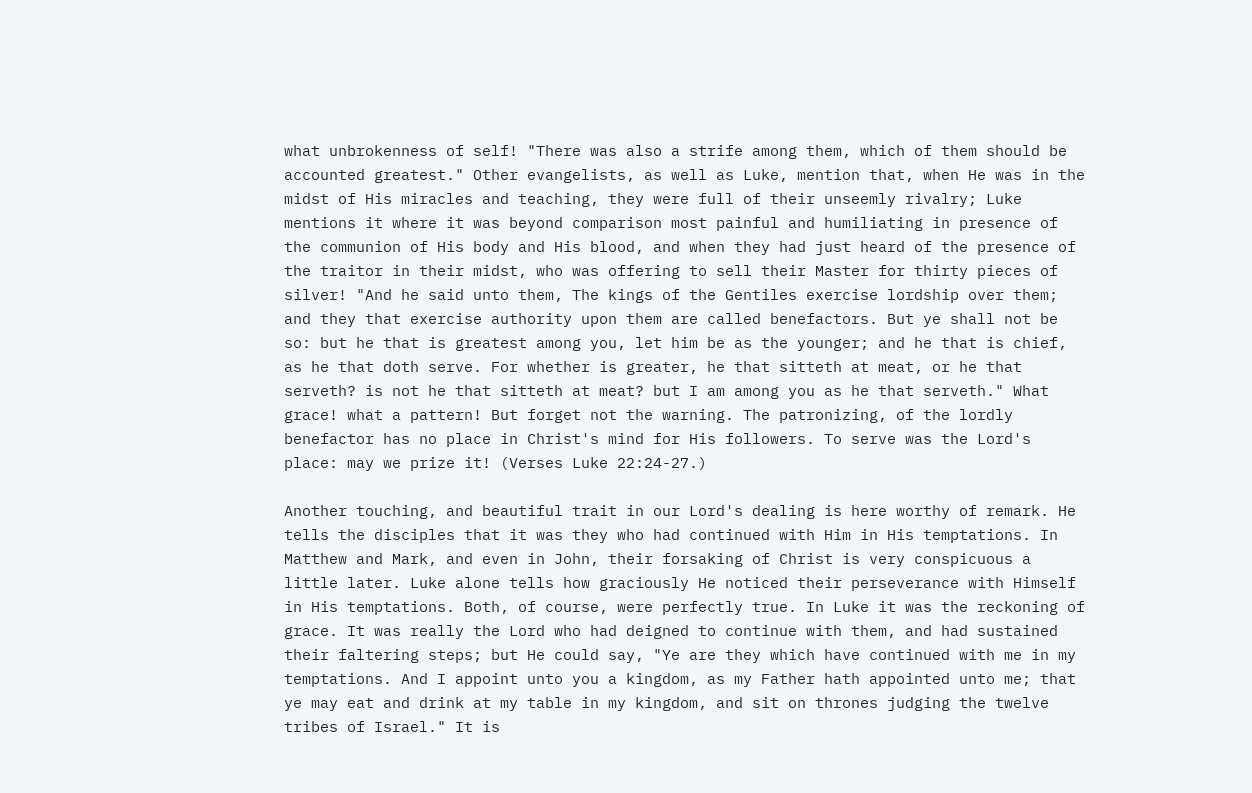what unbrokenness of self! "There was also a strife among them, which of them should be accounted greatest." Other evangelists, as well as Luke, mention that, when He was in the midst of His miracles and teaching, they were full of their unseemly rivalry; Luke mentions it where it was beyond comparison most painful and humiliating in presence of the communion of His body and His blood, and when they had just heard of the presence of the traitor in their midst, who was offering to sell their Master for thirty pieces of silver! "And he said unto them, The kings of the Gentiles exercise lordship over them; and they that exercise authority upon them are called benefactors. But ye shall not be so: but he that is greatest among you, let him be as the younger; and he that is chief, as he that doth serve. For whether is greater, he that sitteth at meat, or he that serveth? is not he that sitteth at meat? but I am among you as he that serveth." What grace! what a pattern! But forget not the warning. The patronizing, of the lordly benefactor has no place in Christ's mind for His followers. To serve was the Lord's place: may we prize it! (Verses Luke 22:24-27.)

Another touching, and beautiful trait in our Lord's dealing is here worthy of remark. He tells the disciples that it was they who had continued with Him in His temptations. In Matthew and Mark, and even in John, their forsaking of Christ is very conspicuous a little later. Luke alone tells how graciously He noticed their perseverance with Himself in His temptations. Both, of course, were perfectly true. In Luke it was the reckoning of grace. It was really the Lord who had deigned to continue with them, and had sustained their faltering steps; but He could say, "Ye are they which have continued with me in my temptations. And I appoint unto you a kingdom, as my Father hath appointed unto me; that ye may eat and drink at my table in my kingdom, and sit on thrones judging the twelve tribes of Israel." It is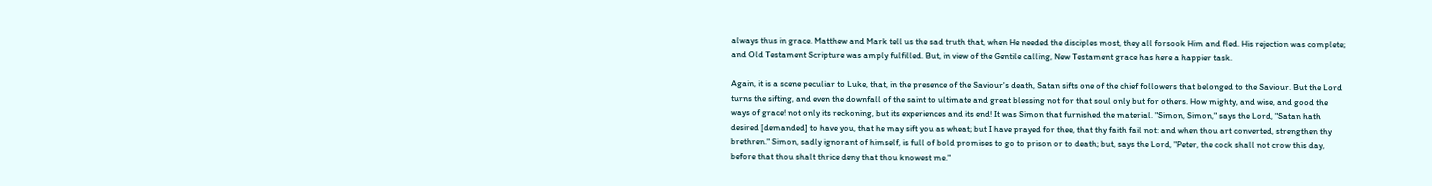always thus in grace. Matthew and Mark tell us the sad truth that, when He needed the disciples most, they all forsook Him and fled. His rejection was complete; and Old Testament Scripture was amply fulfilled. But, in view of the Gentile calling, New Testament grace has here a happier task.

Again, it is a scene peculiar to Luke, that, in the presence of the Saviour's death, Satan sifts one of the chief followers that belonged to the Saviour. But the Lord turns the sifting, and even the downfall of the saint to ultimate and great blessing not for that soul only but for others. How mighty, and wise, and good the ways of grace! not only its reckoning, but its experiences and its end! It was Simon that furnished the material. "Simon, Simon," says the Lord, "Satan hath desired [demanded] to have you, that he may sift you as wheat; but I have prayed for thee, that thy faith fail not: and when thou art converted, strengthen thy brethren." Simon, sadly ignorant of himself, is full of bold promises to go to prison or to death; but, says the Lord, "Peter, the cock shall not crow this day, before that thou shalt thrice deny that thou knowest me."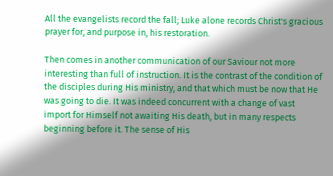All the evangelists record the fall; Luke alone records Christ's gracious prayer for, and purpose in, his restoration.

Then comes in another communication of our Saviour not more interesting than full of instruction. It is the contrast of the condition of the disciples during His ministry, and that which must be now that He was going to die. It was indeed concurrent with a change of vast import for Himself not awaiting His death, but in many respects beginning before it. The sense of His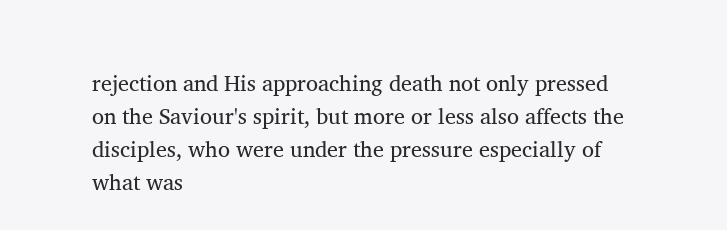rejection and His approaching death not only pressed on the Saviour's spirit, but more or less also affects the disciples, who were under the pressure especially of what was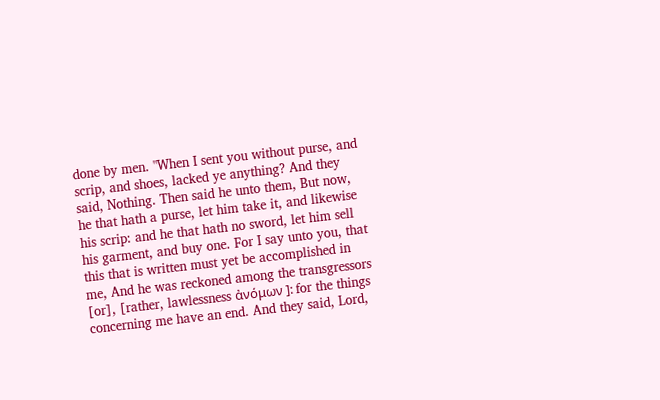done by men. "When I sent you without purse, and scrip, and shoes, lacked ye anything? And they said, Nothing. Then said he unto them, But now, he that hath a purse, let him take it, and likewise his scrip: and he that hath no sword, let him sell his garment, and buy one. For I say unto you, that this that is written must yet be accomplished in me, And he was reckoned among the transgressors [or], [rather, lawlessness ἀνόμων ]: for the things concerning me have an end. And they said, Lord,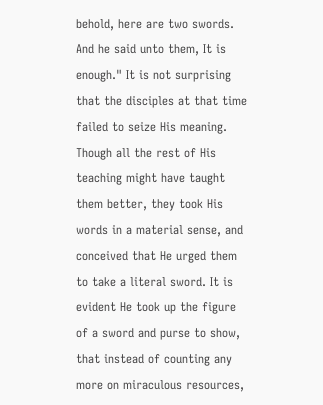behold, here are two swords. And he said unto them, It is enough." It is not surprising that the disciples at that time failed to seize His meaning. Though all the rest of His teaching might have taught them better, they took His words in a material sense, and conceived that He urged them to take a literal sword. It is evident He took up the figure of a sword and purse to show, that instead of counting any more on miraculous resources,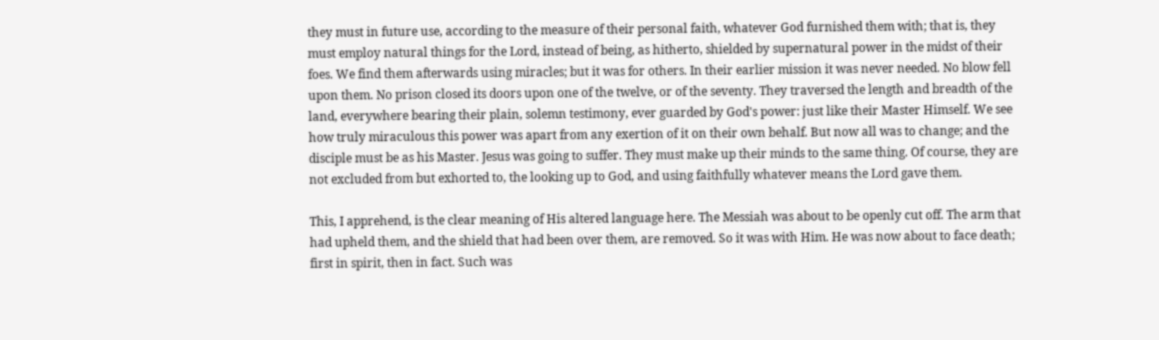they must in future use, according to the measure of their personal faith, whatever God furnished them with; that is, they must employ natural things for the Lord, instead of being, as hitherto, shielded by supernatural power in the midst of their foes. We find them afterwards using miracles; but it was for others. In their earlier mission it was never needed. No blow fell upon them. No prison closed its doors upon one of the twelve, or of the seventy. They traversed the length and breadth of the land, everywhere bearing their plain, solemn testimony, ever guarded by God's power: just like their Master Himself. We see how truly miraculous this power was apart from any exertion of it on their own behalf. But now all was to change; and the disciple must be as his Master. Jesus was going to suffer. They must make up their minds to the same thing. Of course, they are not excluded from but exhorted to, the looking up to God, and using faithfully whatever means the Lord gave them.

This, I apprehend, is the clear meaning of His altered language here. The Messiah was about to be openly cut off. The arm that had upheld them, and the shield that had been over them, are removed. So it was with Him. He was now about to face death; first in spirit, then in fact. Such was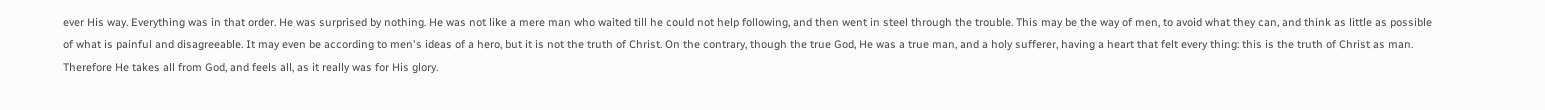ever His way. Everything was in that order. He was surprised by nothing. He was not like a mere man who waited till he could not help following, and then went in steel through the trouble. This may be the way of men, to avoid what they can, and think as little as possible of what is painful and disagreeable. It may even be according to men's ideas of a hero, but it is not the truth of Christ. On the contrary, though the true God, He was a true man, and a holy sufferer, having a heart that felt every thing: this is the truth of Christ as man. Therefore He takes all from God, and feels all, as it really was for His glory.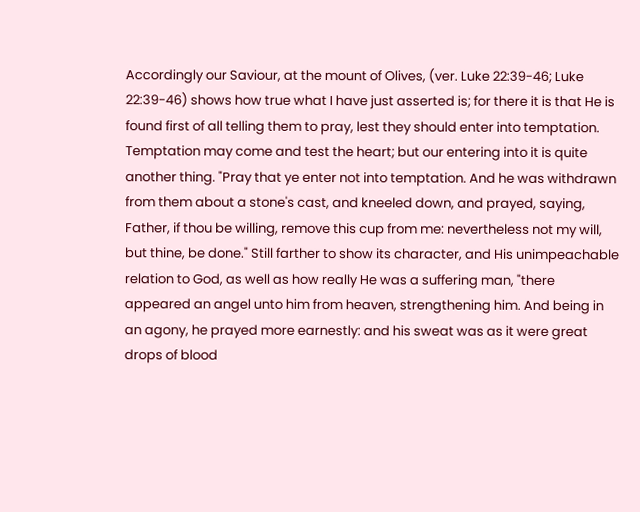Accordingly our Saviour, at the mount of Olives, (ver. Luke 22:39-46; Luke 22:39-46) shows how true what I have just asserted is; for there it is that He is found first of all telling them to pray, lest they should enter into temptation. Temptation may come and test the heart; but our entering into it is quite another thing. "Pray that ye enter not into temptation. And he was withdrawn from them about a stone's cast, and kneeled down, and prayed, saying, Father, if thou be willing, remove this cup from me: nevertheless not my will, but thine, be done." Still farther to show its character, and His unimpeachable relation to God, as well as how really He was a suffering man, "there appeared an angel unto him from heaven, strengthening him. And being in an agony, he prayed more earnestly: and his sweat was as it were great drops of blood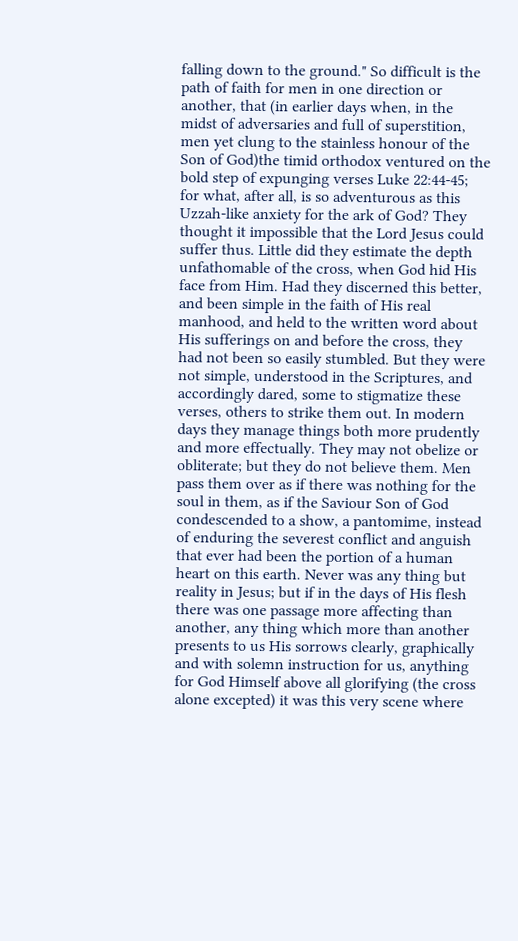falling down to the ground." So difficult is the path of faith for men in one direction or another, that (in earlier days when, in the midst of adversaries and full of superstition, men yet clung to the stainless honour of the Son of God)the timid orthodox ventured on the bold step of expunging verses Luke 22:44-45; for what, after all, is so adventurous as this Uzzah-like anxiety for the ark of God? They thought it impossible that the Lord Jesus could suffer thus. Little did they estimate the depth unfathomable of the cross, when God hid His face from Him. Had they discerned this better, and been simple in the faith of His real manhood, and held to the written word about His sufferings on and before the cross, they had not been so easily stumbled. But they were not simple, understood in the Scriptures, and accordingly dared, some to stigmatize these verses, others to strike them out. In modern days they manage things both more prudently and more effectually. They may not obelize or obliterate; but they do not believe them. Men pass them over as if there was nothing for the soul in them, as if the Saviour Son of God condescended to a show, a pantomime, instead of enduring the severest conflict and anguish that ever had been the portion of a human heart on this earth. Never was any thing but reality in Jesus; but if in the days of His flesh there was one passage more affecting than another, any thing which more than another presents to us His sorrows clearly, graphically and with solemn instruction for us, anything for God Himself above all glorifying (the cross alone excepted) it was this very scene where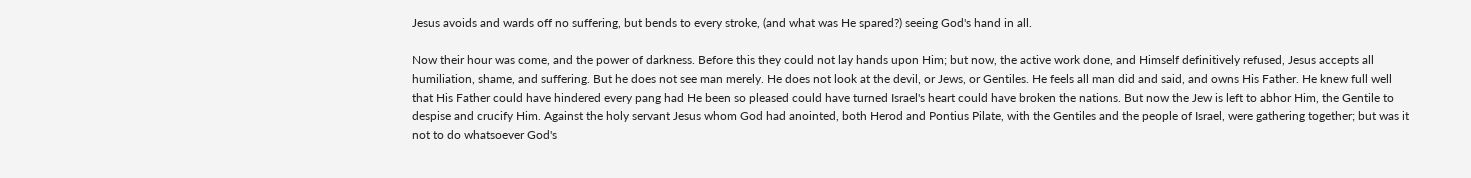Jesus avoids and wards off no suffering, but bends to every stroke, (and what was He spared?) seeing God's hand in all.

Now their hour was come, and the power of darkness. Before this they could not lay hands upon Him; but now, the active work done, and Himself definitively refused, Jesus accepts all humiliation, shame, and suffering. But he does not see man merely. He does not look at the devil, or Jews, or Gentiles. He feels all man did and said, and owns His Father. He knew full well that His Father could have hindered every pang had He been so pleased could have turned Israel's heart could have broken the nations. But now the Jew is left to abhor Him, the Gentile to despise and crucify Him. Against the holy servant Jesus whom God had anointed, both Herod and Pontius Pilate, with the Gentiles and the people of Israel, were gathering together; but was it not to do whatsoever God's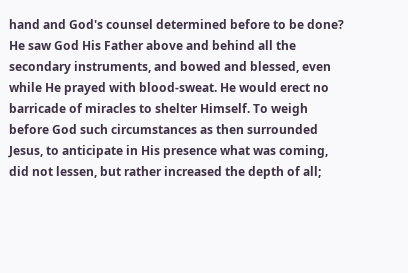hand and God's counsel determined before to be done? He saw God His Father above and behind all the secondary instruments, and bowed and blessed, even while He prayed with blood-sweat. He would erect no barricade of miracles to shelter Himself. To weigh before God such circumstances as then surrounded Jesus, to anticipate in His presence what was coming, did not lessen, but rather increased the depth of all;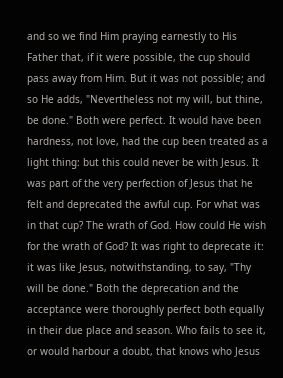and so we find Him praying earnestly to His Father that, if it were possible, the cup should pass away from Him. But it was not possible; and so He adds, "Nevertheless not my will, but thine, be done." Both were perfect. It would have been hardness, not love, had the cup been treated as a light thing: but this could never be with Jesus. It was part of the very perfection of Jesus that he felt and deprecated the awful cup. For what was in that cup? The wrath of God. How could He wish for the wrath of God? It was right to deprecate it: it was like Jesus, notwithstanding, to say, "Thy will be done." Both the deprecation and the acceptance were thoroughly perfect both equally in their due place and season. Who fails to see it, or would harbour a doubt, that knows who Jesus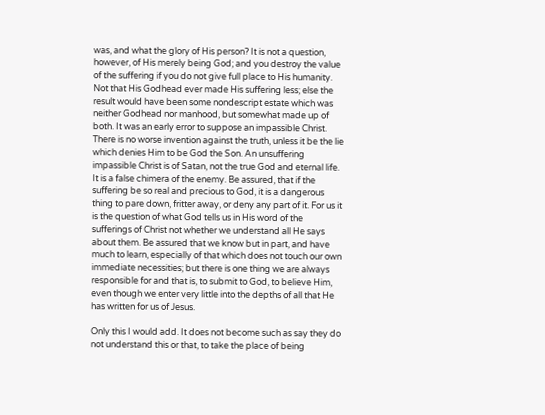was, and what the glory of His person? It is not a question, however, of His merely being God; and you destroy the value of the suffering if you do not give full place to His humanity. Not that His Godhead ever made His suffering less; else the result would have been some nondescript estate which was neither Godhead nor manhood, but somewhat made up of both. It was an early error to suppose an impassible Christ. There is no worse invention against the truth, unless it be the lie which denies Him to be God the Son. An unsuffering impassible Christ is of Satan, not the true God and eternal life. It is a false chimera of the enemy. Be assured, that if the suffering be so real and precious to God, it is a dangerous thing to pare down, fritter away, or deny any part of it. For us it is the question of what God tells us in His word of the sufferings of Christ not whether we understand all He says about them. Be assured that we know but in part, and have much to learn, especially of that which does not touch our own immediate necessities; but there is one thing we are always responsible for and that is, to submit to God, to believe Him, even though we enter very little into the depths of all that He has written for us of Jesus.

Only this I would add. It does not become such as say they do not understand this or that, to take the place of being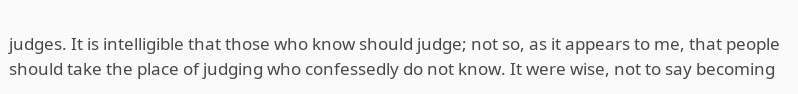judges. It is intelligible that those who know should judge; not so, as it appears to me, that people should take the place of judging who confessedly do not know. It were wise, not to say becoming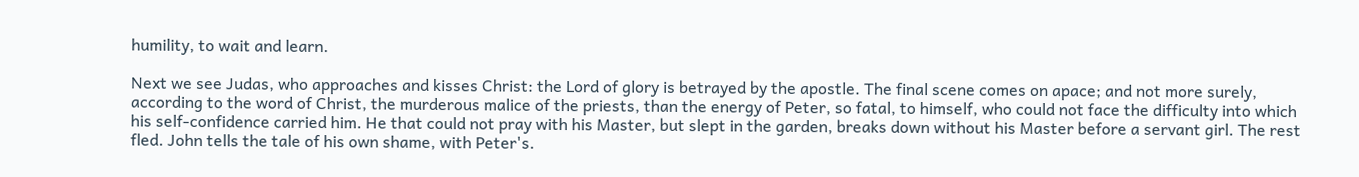humility, to wait and learn.

Next we see Judas, who approaches and kisses Christ: the Lord of glory is betrayed by the apostle. The final scene comes on apace; and not more surely, according to the word of Christ, the murderous malice of the priests, than the energy of Peter, so fatal, to himself, who could not face the difficulty into which his self-confidence carried him. He that could not pray with his Master, but slept in the garden, breaks down without his Master before a servant girl. The rest fled. John tells the tale of his own shame, with Peter's.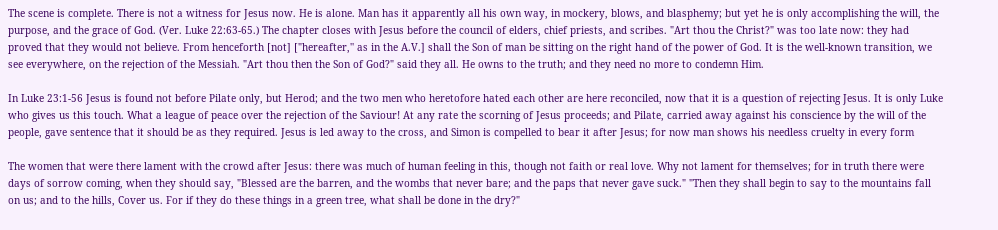The scene is complete. There is not a witness for Jesus now. He is alone. Man has it apparently all his own way, in mockery, blows, and blasphemy; but yet he is only accomplishing the will, the purpose, and the grace of God. (Ver. Luke 22:63-65.) The chapter closes with Jesus before the council of elders, chief priests, and scribes. "Art thou the Christ?" was too late now: they had proved that they would not believe. From henceforth [not] ["hereafter,'' as in the A.V.] shall the Son of man be sitting on the right hand of the power of God. It is the well-known transition, we see everywhere, on the rejection of the Messiah. "Art thou then the Son of God?" said they all. He owns to the truth; and they need no more to condemn Him.

In Luke 23:1-56 Jesus is found not before Pilate only, but Herod; and the two men who heretofore hated each other are here reconciled, now that it is a question of rejecting Jesus. It is only Luke who gives us this touch. What a league of peace over the rejection of the Saviour! At any rate the scorning of Jesus proceeds; and Pilate, carried away against his conscience by the will of the people, gave sentence that it should be as they required. Jesus is led away to the cross, and Simon is compelled to bear it after Jesus; for now man shows his needless cruelty in every form

The women that were there lament with the crowd after Jesus: there was much of human feeling in this, though not faith or real love. Why not lament for themselves; for in truth there were days of sorrow coming, when they should say, "Blessed are the barren, and the wombs that never bare; and the paps that never gave suck." "Then they shall begin to say to the mountains fall on us; and to the hills, Cover us. For if they do these things in a green tree, what shall be done in the dry?"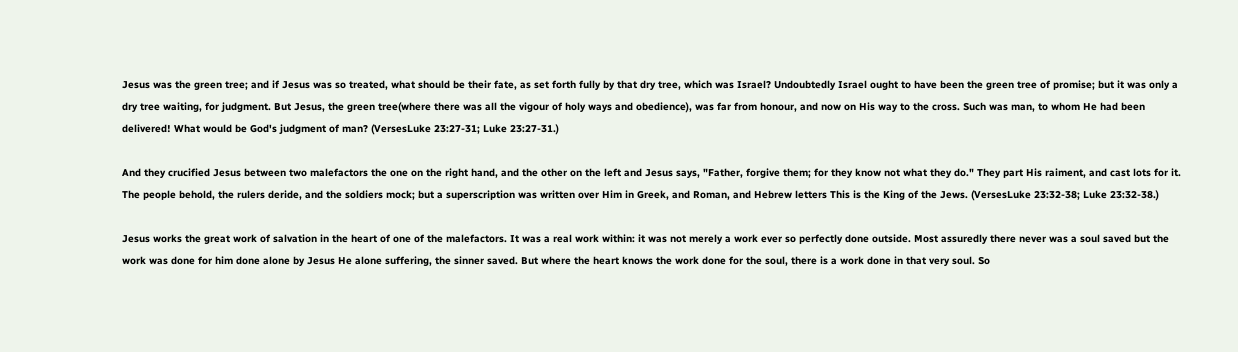Jesus was the green tree; and if Jesus was so treated, what should be their fate, as set forth fully by that dry tree, which was Israel? Undoubtedly Israel ought to have been the green tree of promise; but it was only a dry tree waiting, for judgment. But Jesus, the green tree(where there was all the vigour of holy ways and obedience), was far from honour, and now on His way to the cross. Such was man, to whom He had been delivered! What would be God's judgment of man? (VersesLuke 23:27-31; Luke 23:27-31.)

And they crucified Jesus between two malefactors the one on the right hand, and the other on the left and Jesus says, "Father, forgive them; for they know not what they do." They part His raiment, and cast lots for it. The people behold, the rulers deride, and the soldiers mock; but a superscription was written over Him in Greek, and Roman, and Hebrew letters This is the King of the Jews. (VersesLuke 23:32-38; Luke 23:32-38.)

Jesus works the great work of salvation in the heart of one of the malefactors. It was a real work within: it was not merely a work ever so perfectly done outside. Most assuredly there never was a soul saved but the work was done for him done alone by Jesus He alone suffering, the sinner saved. But where the heart knows the work done for the soul, there is a work done in that very soul. So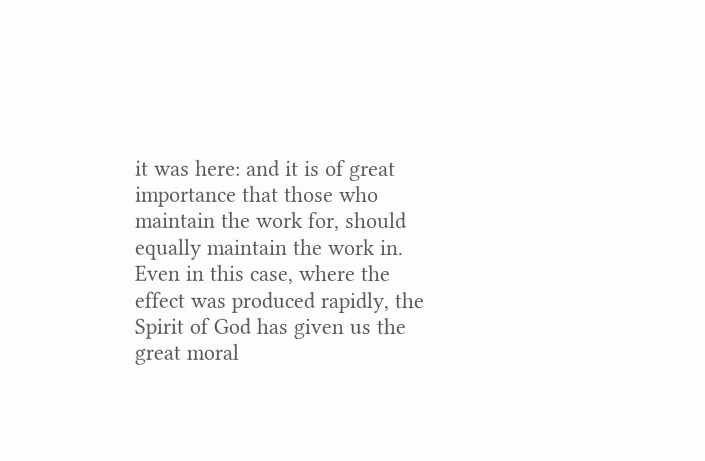it was here: and it is of great importance that those who maintain the work for, should equally maintain the work in. Even in this case, where the effect was produced rapidly, the Spirit of God has given us the great moral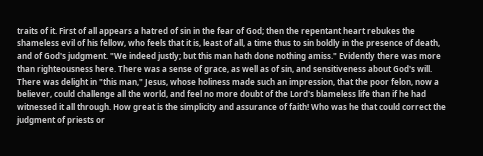traits of it. First of all appears a hatred of sin in the fear of God; then the repentant heart rebukes the shameless evil of his fellow, who feels that it is, least of all, a time thus to sin boldly in the presence of death, and of God's judgment. "We indeed justly; but this man hath done nothing amiss." Evidently there was more than righteousness here. There was a sense of grace, as well as of sin, and sensitiveness about God's will. There was delight in "this man," Jesus, whose holiness made such an impression, that the poor felon, now a believer, could challenge all the world, and feel no more doubt of the Lord's blameless life than if he had witnessed it all through. How great is the simplicity and assurance of faith! Who was he that could correct the judgment of priests or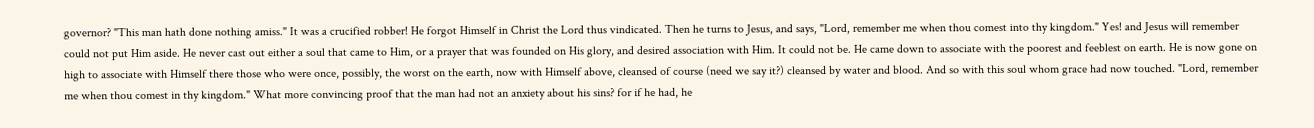governor? "This man hath done nothing amiss." It was a crucified robber! He forgot Himself in Christ the Lord thus vindicated. Then he turns to Jesus, and says, "Lord, remember me when thou comest into thy kingdom." Yes! and Jesus will remember could not put Him aside. He never cast out either a soul that came to Him, or a prayer that was founded on His glory, and desired association with Him. It could not be. He came down to associate with the poorest and feeblest on earth. He is now gone on high to associate with Himself there those who were once, possibly, the worst on the earth, now with Himself above, cleansed of course (need we say it?) cleansed by water and blood. And so with this soul whom grace had now touched. "Lord, remember me when thou comest in thy kingdom." What more convincing proof that the man had not an anxiety about his sins? for if he had, he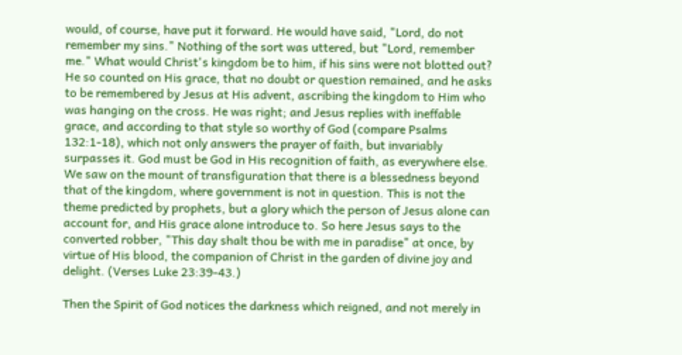would, of course, have put it forward. He would have said, "Lord, do not remember my sins." Nothing of the sort was uttered, but "Lord, remember me." What would Christ's kingdom be to him, if his sins were not blotted out? He so counted on His grace, that no doubt or question remained, and he asks to be remembered by Jesus at His advent, ascribing the kingdom to Him who was hanging on the cross. He was right; and Jesus replies with ineffable grace, and according to that style so worthy of God (compare Psalms 132:1-18), which not only answers the prayer of faith, but invariably surpasses it. God must be God in His recognition of faith, as everywhere else. We saw on the mount of transfiguration that there is a blessedness beyond that of the kingdom, where government is not in question. This is not the theme predicted by prophets, but a glory which the person of Jesus alone can account for, and His grace alone introduce to. So here Jesus says to the converted robber, "This day shalt thou be with me in paradise" at once, by virtue of His blood, the companion of Christ in the garden of divine joy and delight. (Verses Luke 23:39-43.)

Then the Spirit of God notices the darkness which reigned, and not merely in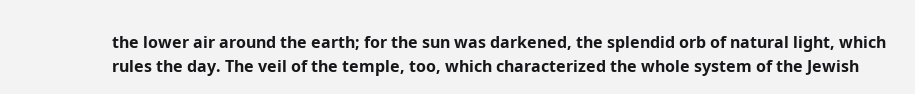the lower air around the earth; for the sun was darkened, the splendid orb of natural light, which rules the day. The veil of the temple, too, which characterized the whole system of the Jewish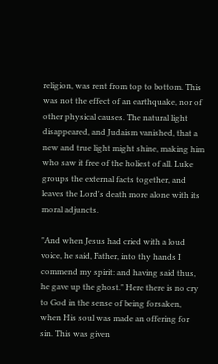religion, was rent from top to bottom. This was not the effect of an earthquake, nor of other physical causes. The natural light disappeared, and Judaism vanished, that a new and true light might shine, making him who saw it free of the holiest of all. Luke groups the external facts together, and leaves the Lord's death more alone with its moral adjuncts.

"And when Jesus had cried with a loud voice, he said, Father, into thy hands I commend my spirit: and having said thus, he gave up the ghost." Here there is no cry to God in the sense of being forsaken, when His soul was made an offering for sin. This was given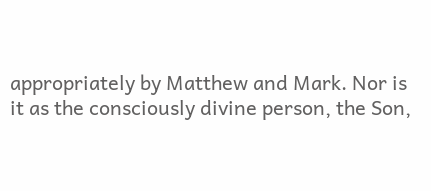appropriately by Matthew and Mark. Nor is it as the consciously divine person, the Son,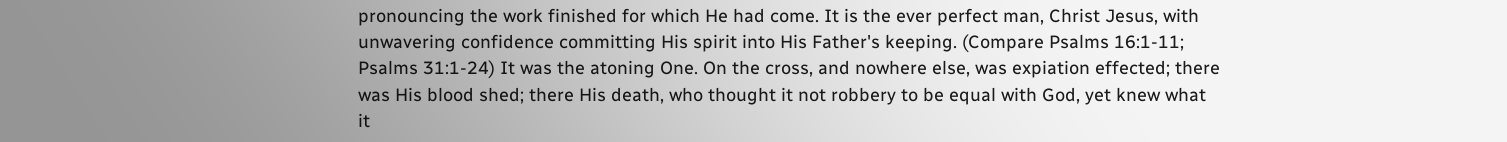pronouncing the work finished for which He had come. It is the ever perfect man, Christ Jesus, with unwavering confidence committing His spirit into His Father's keeping. (Compare Psalms 16:1-11; Psalms 31:1-24) It was the atoning One. On the cross, and nowhere else, was expiation effected; there was His blood shed; there His death, who thought it not robbery to be equal with God, yet knew what it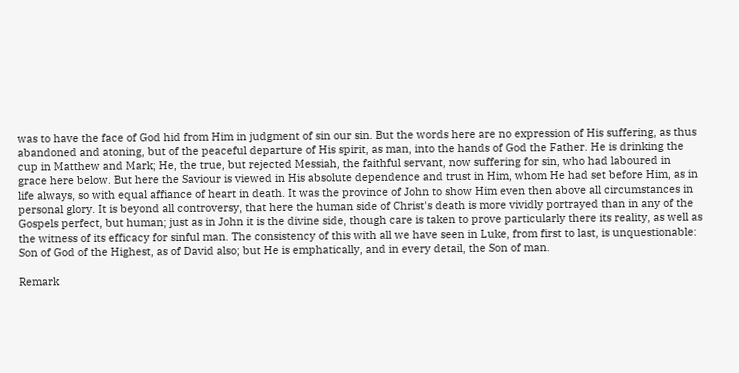was to have the face of God hid from Him in judgment of sin our sin. But the words here are no expression of His suffering, as thus abandoned and atoning, but of the peaceful departure of His spirit, as man, into the hands of God the Father. He is drinking the cup in Matthew and Mark; He, the true, but rejected Messiah, the faithful servant, now suffering for sin, who had laboured in grace here below. But here the Saviour is viewed in His absolute dependence and trust in Him, whom He had set before Him, as in life always, so with equal affiance of heart in death. It was the province of John to show Him even then above all circumstances in personal glory. It is beyond all controversy, that here the human side of Christ's death is more vividly portrayed than in any of the Gospels perfect, but human; just as in John it is the divine side, though care is taken to prove particularly there its reality, as well as the witness of its efficacy for sinful man. The consistency of this with all we have seen in Luke, from first to last, is unquestionable: Son of God of the Highest, as of David also; but He is emphatically, and in every detail, the Son of man.

Remark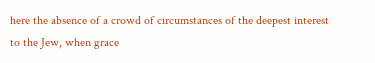here the absence of a crowd of circumstances of the deepest interest to the Jew, when grace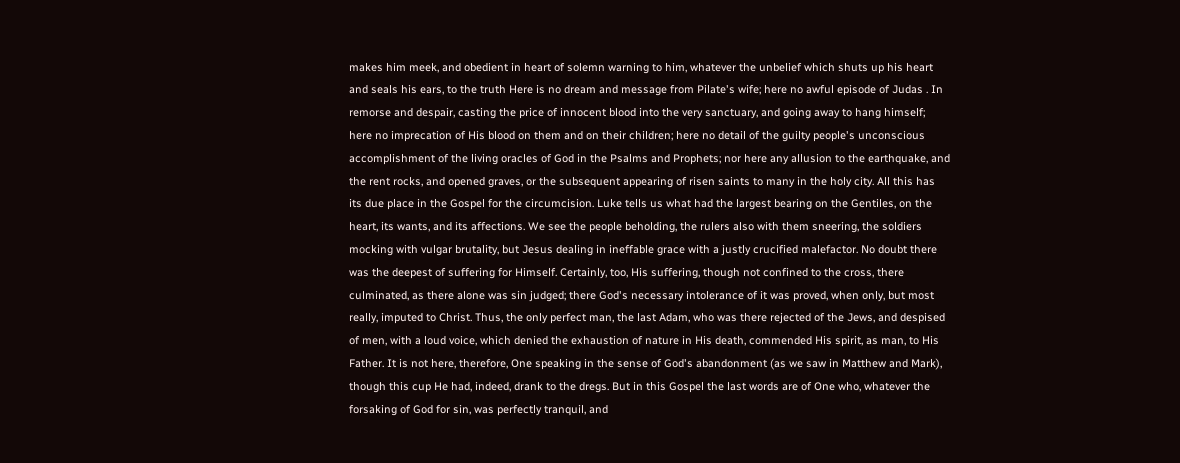makes him meek, and obedient in heart of solemn warning to him, whatever the unbelief which shuts up his heart and seals his ears, to the truth Here is no dream and message from Pilate's wife; here no awful episode of Judas . In remorse and despair, casting the price of innocent blood into the very sanctuary, and going away to hang himself; here no imprecation of His blood on them and on their children; here no detail of the guilty people's unconscious accomplishment of the living oracles of God in the Psalms and Prophets; nor here any allusion to the earthquake, and the rent rocks, and opened graves, or the subsequent appearing of risen saints to many in the holy city. All this has its due place in the Gospel for the circumcision. Luke tells us what had the largest bearing on the Gentiles, on the heart, its wants, and its affections. We see the people beholding, the rulers also with them sneering, the soldiers mocking with vulgar brutality, but Jesus dealing in ineffable grace with a justly crucified malefactor. No doubt there was the deepest of suffering for Himself. Certainly, too, His suffering, though not confined to the cross, there culminated, as there alone was sin judged; there God's necessary intolerance of it was proved, when only, but most really, imputed to Christ. Thus, the only perfect man, the last Adam, who was there rejected of the Jews, and despised of men, with a loud voice, which denied the exhaustion of nature in His death, commended His spirit, as man, to His Father. It is not here, therefore, One speaking in the sense of God's abandonment (as we saw in Matthew and Mark), though this cup He had, indeed, drank to the dregs. But in this Gospel the last words are of One who, whatever the forsaking of God for sin, was perfectly tranquil, and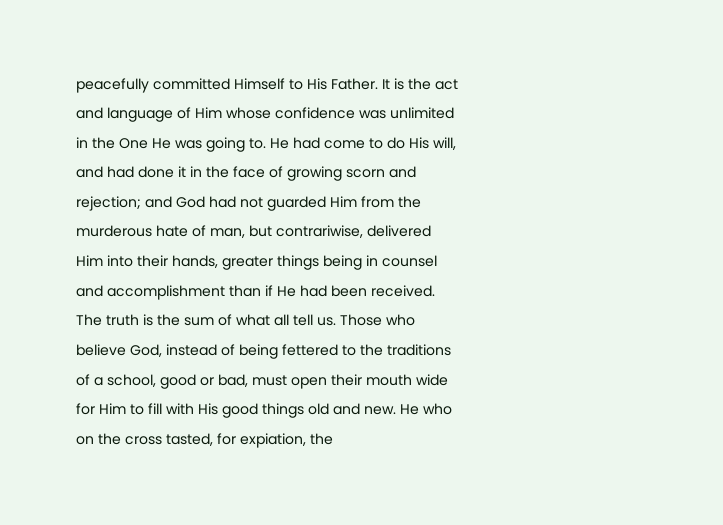peacefully committed Himself to His Father. It is the act and language of Him whose confidence was unlimited in the One He was going to. He had come to do His will, and had done it in the face of growing scorn and rejection; and God had not guarded Him from the murderous hate of man, but contrariwise, delivered Him into their hands, greater things being in counsel and accomplishment than if He had been received. The truth is the sum of what all tell us. Those who believe God, instead of being fettered to the traditions of a school, good or bad, must open their mouth wide for Him to fill with His good things old and new. He who on the cross tasted, for expiation, the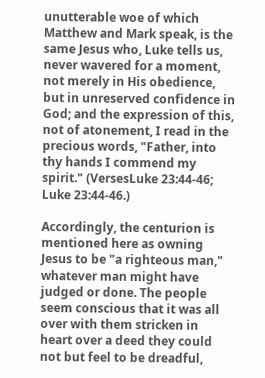unutterable woe of which Matthew and Mark speak, is the same Jesus who, Luke tells us, never wavered for a moment, not merely in His obedience, but in unreserved confidence in God; and the expression of this, not of atonement, I read in the precious words, "Father, into thy hands I commend my spirit." (VersesLuke 23:44-46; Luke 23:44-46.)

Accordingly, the centurion is mentioned here as owning Jesus to be "a righteous man," whatever man might have judged or done. The people seem conscious that it was all over with them stricken in heart over a deed they could not but feel to be dreadful,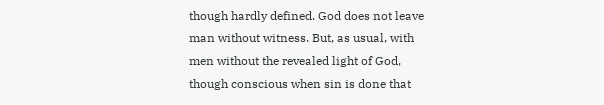though hardly defined. God does not leave man without witness. But, as usual, with men without the revealed light of God, though conscious when sin is done that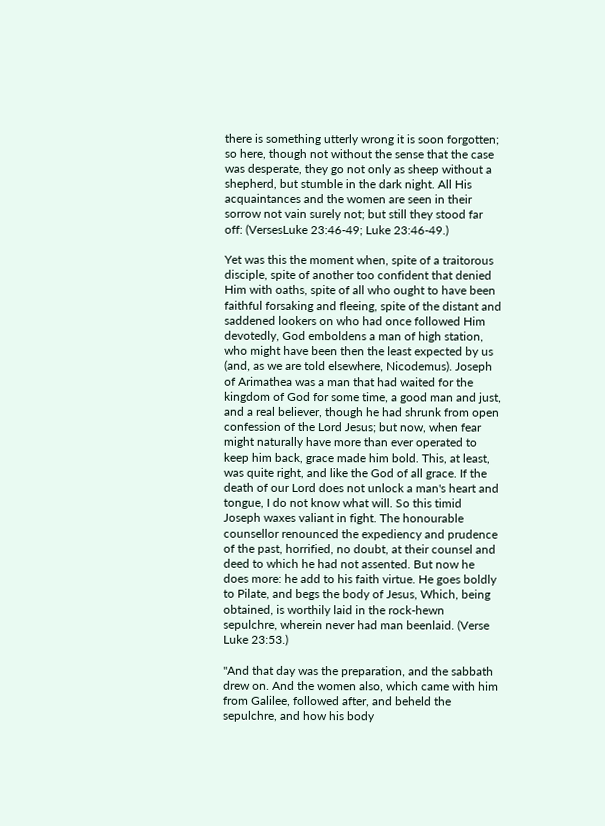there is something utterly wrong it is soon forgotten; so here, though not without the sense that the case was desperate, they go not only as sheep without a shepherd, but stumble in the dark night. All His acquaintances and the women are seen in their sorrow not vain surely not; but still they stood far off: (VersesLuke 23:46-49; Luke 23:46-49.)

Yet was this the moment when, spite of a traitorous disciple, spite of another too confident that denied Him with oaths, spite of all who ought to have been faithful forsaking and fleeing, spite of the distant and saddened lookers on who had once followed Him devotedly, God emboldens a man of high station, who might have been then the least expected by us (and, as we are told elsewhere, Nicodemus). Joseph of Arimathea was a man that had waited for the kingdom of God for some time, a good man and just, and a real believer, though he had shrunk from open confession of the Lord Jesus; but now, when fear might naturally have more than ever operated to keep him back, grace made him bold. This, at least, was quite right, and like the God of all grace. If the death of our Lord does not unlock a man's heart and tongue, I do not know what will. So this timid Joseph waxes valiant in fight. The honourable counsellor renounced the expediency and prudence of the past, horrified, no doubt, at their counsel and deed to which he had not assented. But now he does more: he add to his faith virtue. He goes boldly to Pilate, and begs the body of Jesus, Which, being obtained, is worthily laid in the rock-hewn sepulchre, wherein never had man beenlaid. (Verse Luke 23:53.)

"And that day was the preparation, and the sabbath drew on. And the women also, which came with him from Galilee, followed after, and beheld the sepulchre, and how his body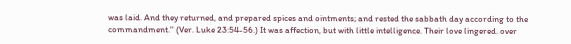was laid. And they returned, and prepared spices and ointments; and rested the sabbath day according to the commandment.'' (Ver. Luke 23:54-56.) It was affection, but with little intelligence. Their love lingered. over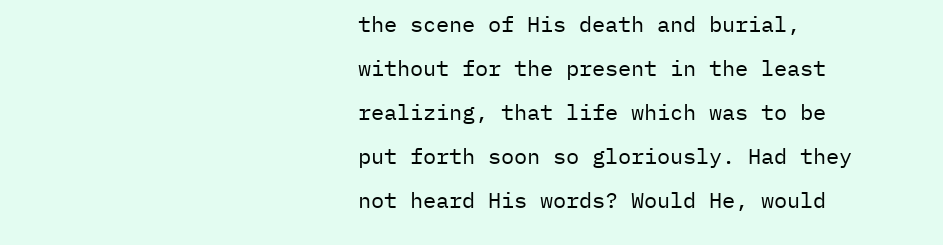the scene of His death and burial, without for the present in the least realizing, that life which was to be put forth soon so gloriously. Had they not heard His words? Would He, would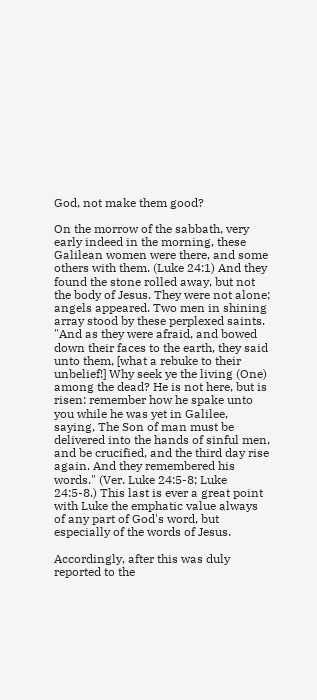God, not make them good?

On the morrow of the sabbath, very early indeed in the morning, these Galilean women were there, and some others with them. (Luke 24:1) And they found the stone rolled away, but not the body of Jesus. They were not alone; angels appeared. Two men in shining array stood by these perplexed saints. "And as they were afraid, and bowed down their faces to the earth, they said unto them, [what a rebuke to their unbelief!] Why seek ye the living (One) among the dead? He is not here, but is risen: remember how he spake unto you while he was yet in Galilee, saying, The Son of man must be delivered into the hands of sinful men, and be crucified, and the third day rise again. And they remembered his words." (Ver. Luke 24:5-8; Luke 24:5-8.) This last is ever a great point with Luke the emphatic value always of any part of God's word, but especially of the words of Jesus.

Accordingly, after this was duly reported to the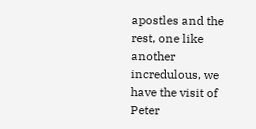apostles and the rest, one like another incredulous, we have the visit of Peter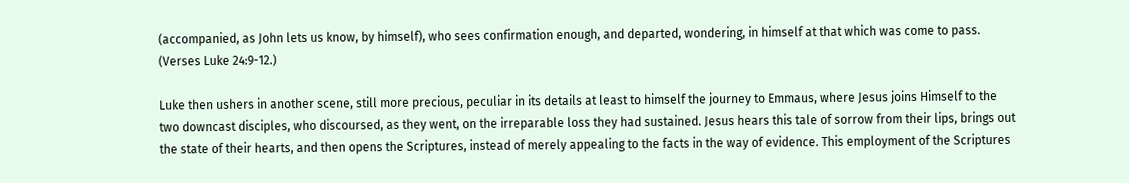(accompanied, as John lets us know, by himself), who sees confirmation enough, and departed, wondering, in himself at that which was come to pass. (Verses Luke 24:9-12.)

Luke then ushers in another scene, still more precious, peculiar in its details at least to himself the journey to Emmaus, where Jesus joins Himself to the two downcast disciples, who discoursed, as they went, on the irreparable loss they had sustained. Jesus hears this tale of sorrow from their lips, brings out the state of their hearts, and then opens the Scriptures, instead of merely appealing to the facts in the way of evidence. This employment of the Scriptures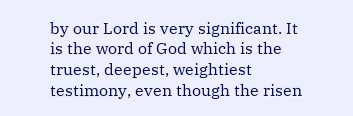by our Lord is very significant. It is the word of God which is the truest, deepest, weightiest testimony, even though the risen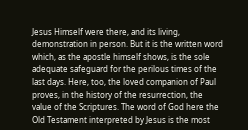Jesus Himself were there, and its living, demonstration in person. But it is the written word which, as the apostle himself shows, is the sole adequate safeguard for the perilous times of the last days. Here, too, the loved companion of Paul proves, in the history of the resurrection, the value of the Scriptures. The word of God here the Old Testament interpreted by Jesus is the most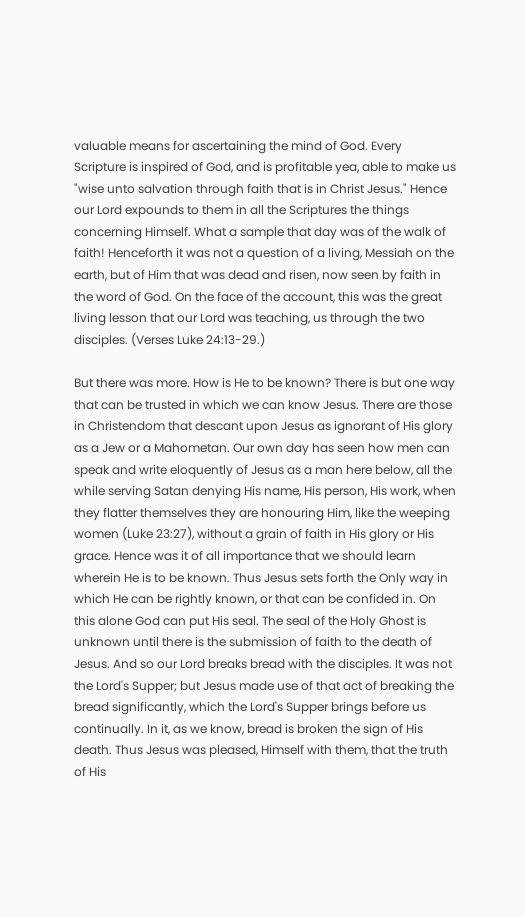valuable means for ascertaining the mind of God. Every Scripture is inspired of God, and is profitable yea, able to make us "wise unto salvation through faith that is in Christ Jesus." Hence our Lord expounds to them in all the Scriptures the things concerning Himself. What a sample that day was of the walk of faith! Henceforth it was not a question of a living, Messiah on the earth, but of Him that was dead and risen, now seen by faith in the word of God. On the face of the account, this was the great living lesson that our Lord was teaching, us through the two disciples. (Verses Luke 24:13-29.)

But there was more. How is He to be known? There is but one way that can be trusted in which we can know Jesus. There are those in Christendom that descant upon Jesus as ignorant of His glory as a Jew or a Mahometan. Our own day has seen how men can speak and write eloquently of Jesus as a man here below, all the while serving Satan denying His name, His person, His work, when they flatter themselves they are honouring Him, like the weeping women (Luke 23:27), without a grain of faith in His glory or His grace. Hence was it of all importance that we should learn wherein He is to be known. Thus Jesus sets forth the Only way in which He can be rightly known, or that can be confided in. On this alone God can put His seal. The seal of the Holy Ghost is unknown until there is the submission of faith to the death of Jesus. And so our Lord breaks bread with the disciples. It was not the Lord's Supper; but Jesus made use of that act of breaking the bread significantly, which the Lord's Supper brings before us continually. In it, as we know, bread is broken the sign of His death. Thus Jesus was pleased, Himself with them, that the truth of His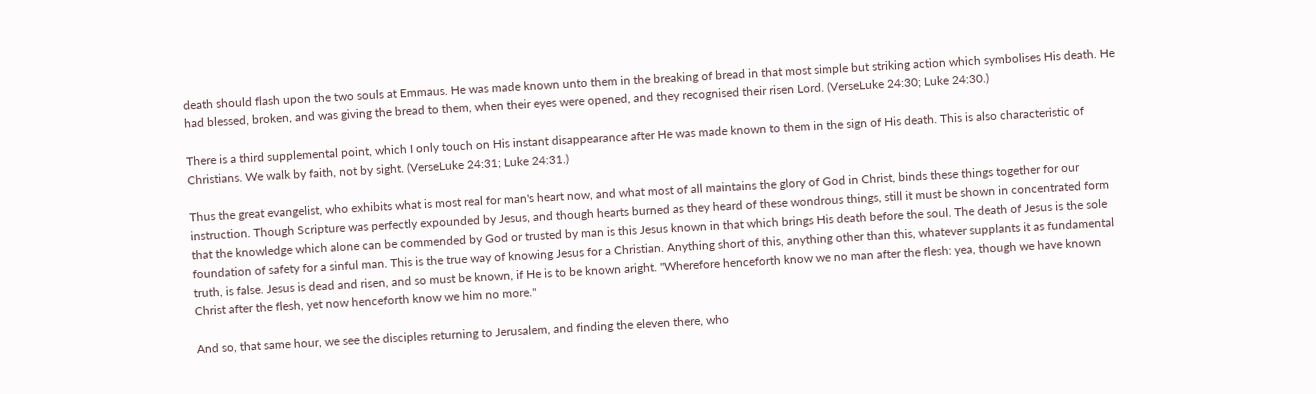death should flash upon the two souls at Emmaus. He was made known unto them in the breaking of bread in that most simple but striking action which symbolises His death. He had blessed, broken, and was giving the bread to them, when their eyes were opened, and they recognised their risen Lord. (VerseLuke 24:30; Luke 24:30.)

There is a third supplemental point, which I only touch on His instant disappearance after He was made known to them in the sign of His death. This is also characteristic of Christians. We walk by faith, not by sight. (VerseLuke 24:31; Luke 24:31.)

Thus the great evangelist, who exhibits what is most real for man's heart now, and what most of all maintains the glory of God in Christ, binds these things together for our instruction. Though Scripture was perfectly expounded by Jesus, and though hearts burned as they heard of these wondrous things, still it must be shown in concentrated form that the knowledge which alone can be commended by God or trusted by man is this Jesus known in that which brings His death before the soul. The death of Jesus is the sole foundation of safety for a sinful man. This is the true way of knowing Jesus for a Christian. Anything short of this, anything other than this, whatever supplants it as fundamental truth, is false. Jesus is dead and risen, and so must be known, if He is to be known aright. "Wherefore henceforth know we no man after the flesh: yea, though we have known Christ after the flesh, yet now henceforth know we him no more."

And so, that same hour, we see the disciples returning to Jerusalem, and finding the eleven there, who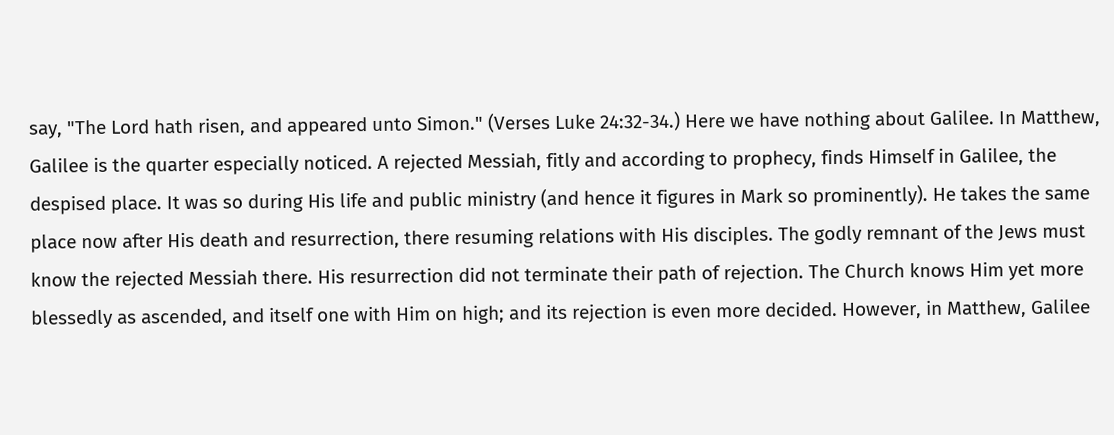say, "The Lord hath risen, and appeared unto Simon." (Verses Luke 24:32-34.) Here we have nothing about Galilee. In Matthew, Galilee is the quarter especially noticed. A rejected Messiah, fitly and according to prophecy, finds Himself in Galilee, the despised place. It was so during His life and public ministry (and hence it figures in Mark so prominently). He takes the same place now after His death and resurrection, there resuming relations with His disciples. The godly remnant of the Jews must know the rejected Messiah there. His resurrection did not terminate their path of rejection. The Church knows Him yet more blessedly as ascended, and itself one with Him on high; and its rejection is even more decided. However, in Matthew, Galilee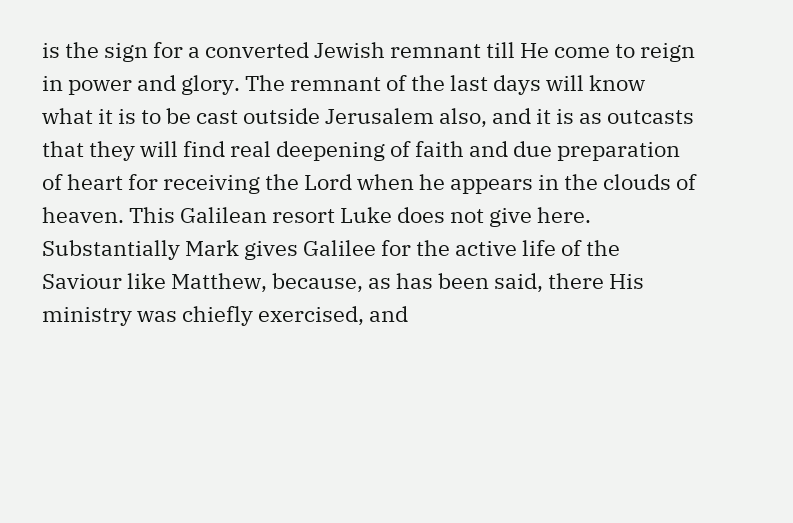is the sign for a converted Jewish remnant till He come to reign in power and glory. The remnant of the last days will know what it is to be cast outside Jerusalem also, and it is as outcasts that they will find real deepening of faith and due preparation of heart for receiving the Lord when he appears in the clouds of heaven. This Galilean resort Luke does not give here. Substantially Mark gives Galilee for the active life of the Saviour like Matthew, because, as has been said, there His ministry was chiefly exercised, and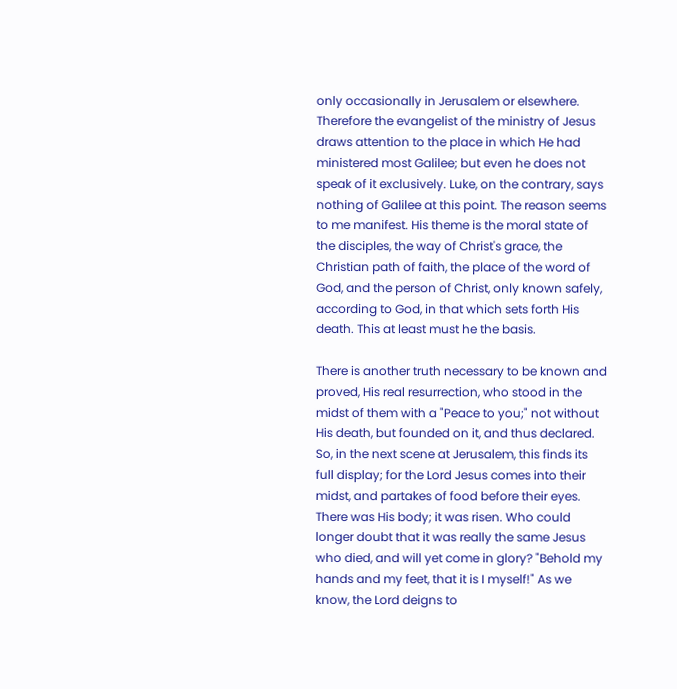only occasionally in Jerusalem or elsewhere. Therefore the evangelist of the ministry of Jesus draws attention to the place in which He had ministered most Galilee; but even he does not speak of it exclusively. Luke, on the contrary, says nothing of Galilee at this point. The reason seems to me manifest. His theme is the moral state of the disciples, the way of Christ's grace, the Christian path of faith, the place of the word of God, and the person of Christ, only known safely, according to God, in that which sets forth His death. This at least must he the basis.

There is another truth necessary to be known and proved, His real resurrection, who stood in the midst of them with a "Peace to you;" not without His death, but founded on it, and thus declared. So, in the next scene at Jerusalem, this finds its full display; for the Lord Jesus comes into their midst, and partakes of food before their eyes. There was His body; it was risen. Who could longer doubt that it was really the same Jesus who died, and will yet come in glory? "Behold my hands and my feet, that it is I myself!" As we know, the Lord deigns to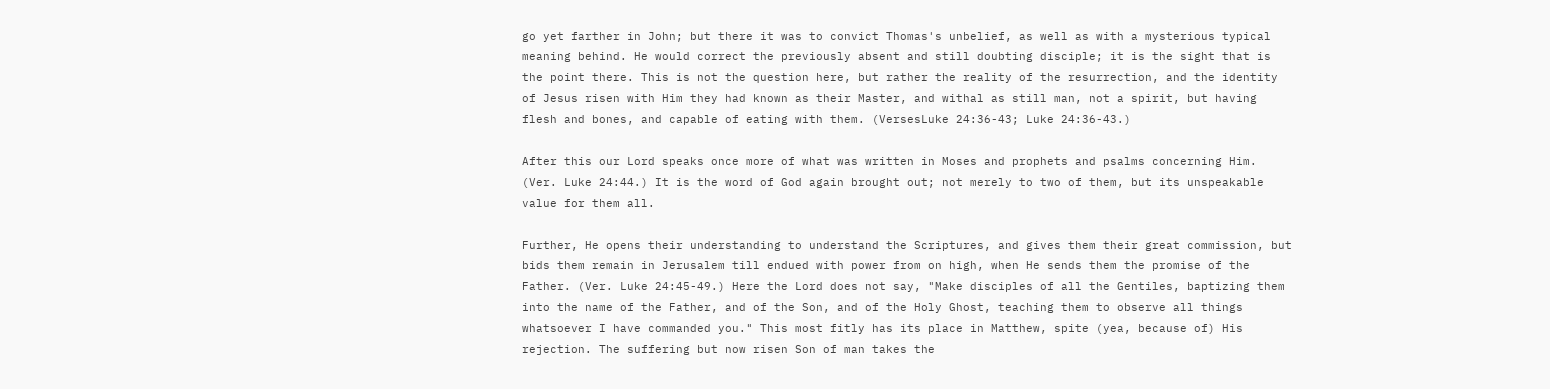go yet farther in John; but there it was to convict Thomas's unbelief, as well as with a mysterious typical meaning behind. He would correct the previously absent and still doubting disciple; it is the sight that is the point there. This is not the question here, but rather the reality of the resurrection, and the identity of Jesus risen with Him they had known as their Master, and withal as still man, not a spirit, but having flesh and bones, and capable of eating with them. (VersesLuke 24:36-43; Luke 24:36-43.)

After this our Lord speaks once more of what was written in Moses and prophets and psalms concerning Him. (Ver. Luke 24:44.) It is the word of God again brought out; not merely to two of them, but its unspeakable value for them all.

Further, He opens their understanding to understand the Scriptures, and gives them their great commission, but bids them remain in Jerusalem till endued with power from on high, when He sends them the promise of the Father. (Ver. Luke 24:45-49.) Here the Lord does not say, "Make disciples of all the Gentiles, baptizing them into the name of the Father, and of the Son, and of the Holy Ghost, teaching them to observe all things whatsoever I have commanded you." This most fitly has its place in Matthew, spite (yea, because of) His rejection. The suffering but now risen Son of man takes the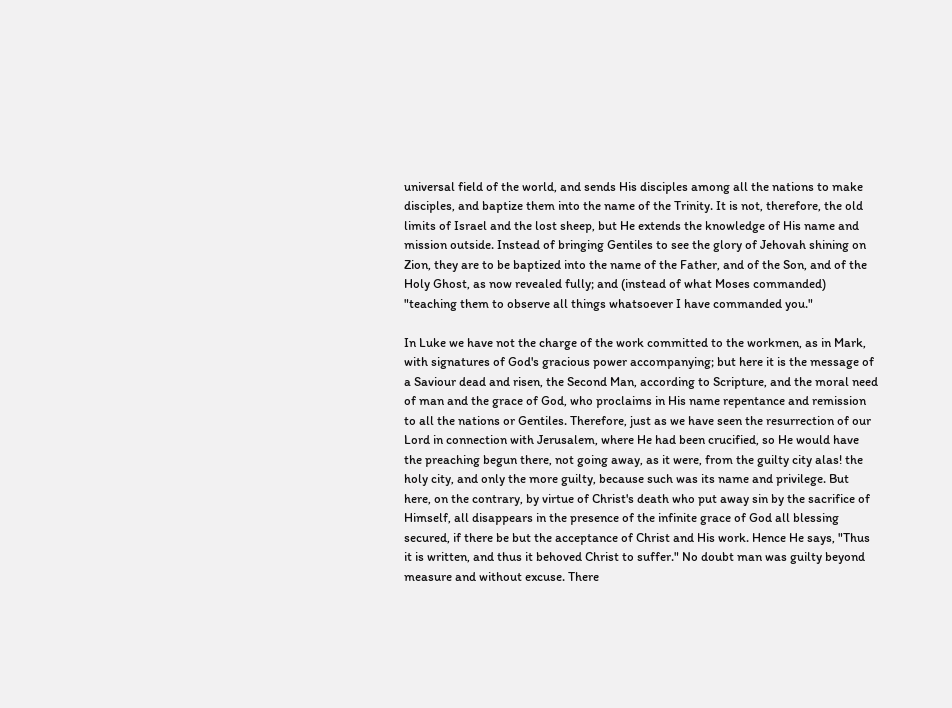universal field of the world, and sends His disciples among all the nations to make disciples, and baptize them into the name of the Trinity. It is not, therefore, the old limits of Israel and the lost sheep, but He extends the knowledge of His name and mission outside. Instead of bringing Gentiles to see the glory of Jehovah shining on Zion, they are to be baptized into the name of the Father, and of the Son, and of the Holy Ghost, as now revealed fully; and (instead of what Moses commanded) "teaching them to observe all things whatsoever I have commanded you."

In Luke we have not the charge of the work committed to the workmen, as in Mark, with signatures of God's gracious power accompanying; but here it is the message of a Saviour dead and risen, the Second Man, according to Scripture, and the moral need of man and the grace of God, who proclaims in His name repentance and remission to all the nations or Gentiles. Therefore, just as we have seen the resurrection of our Lord in connection with Jerusalem, where He had been crucified, so He would have the preaching begun there, not going away, as it were, from the guilty city alas! the holy city, and only the more guilty, because such was its name and privilege. But here, on the contrary, by virtue of Christ's death who put away sin by the sacrifice of Himself, all disappears in the presence of the infinite grace of God all blessing secured, if there be but the acceptance of Christ and His work. Hence He says, "Thus it is written, and thus it behoved Christ to suffer." No doubt man was guilty beyond measure and without excuse. There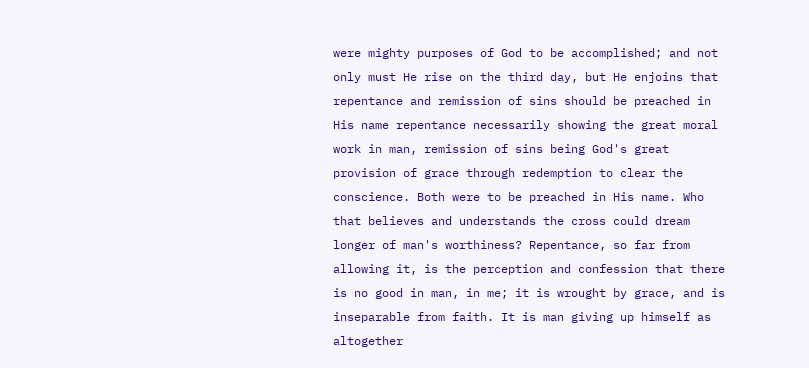were mighty purposes of God to be accomplished; and not only must He rise on the third day, but He enjoins that repentance and remission of sins should be preached in His name repentance necessarily showing the great moral work in man, remission of sins being God's great provision of grace through redemption to clear the conscience. Both were to be preached in His name. Who that believes and understands the cross could dream longer of man's worthiness? Repentance, so far from allowing it, is the perception and confession that there is no good in man, in me; it is wrought by grace, and is inseparable from faith. It is man giving up himself as altogether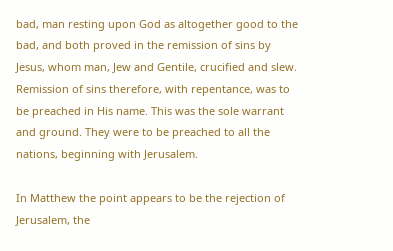bad, man resting upon God as altogether good to the bad, and both proved in the remission of sins by Jesus, whom man, Jew and Gentile, crucified and slew. Remission of sins therefore, with repentance, was to be preached in His name. This was the sole warrant and ground. They were to be preached to all the nations, beginning with Jerusalem.

In Matthew the point appears to be the rejection of Jerusalem, the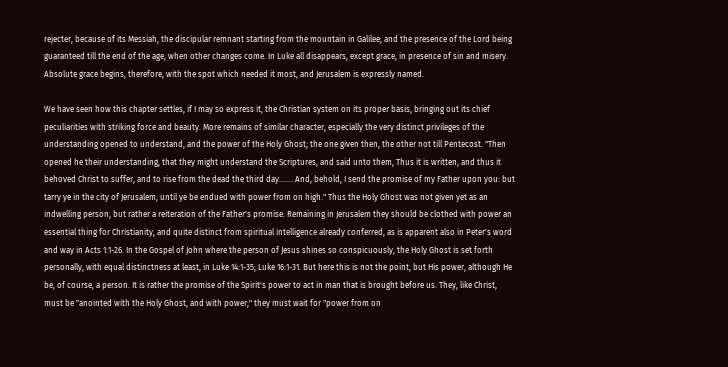rejecter, because of its Messiah, the discipular remnant starting from the mountain in Galilee; and the presence of the Lord being guaranteed till the end of the age, when other changes come. In Luke all disappears, except grace, in presence of sin and misery. Absolute grace begins, therefore, with the spot which needed it most, and Jerusalem is expressly named.

We have seen how this chapter settles, if I may so express it, the Christian system on its proper basis, bringing out its chief peculiarities with striking force and beauty. More remains of similar character, especially the very distinct privileges of the understanding opened to understand, and the power of the Holy Ghost; the one given then, the other not till Pentecost. "Then opened he their understanding, that they might understand the Scriptures, and said unto them, Thus it is written, and thus it behoved Christ to suffer, and to rise from the dead the third day....... And, behold, I send the promise of my Father upon you: but tarry ye in the city of Jerusalem, until ye be endued with power from on high." Thus the Holy Ghost was not given yet as an indwelling person, but rather a reiteration of the Father's promise. Remaining in Jerusalem they should be clothed with power an essential thing for Christianity, and quite distinct from spiritual intelligence already conferred, as is apparent also in Peter's word and way in Acts 1:1-26. In the Gospel of John where the person of Jesus shines so conspicuously, the Holy Ghost is set forth personally, with equal distinctness at least, in Luke 14:1-35; Luke 16:1-31. But here this is not the point, but His power, although He be, of course, a person. It is rather the promise of the Spirit's power to act in man that is brought before us. They, like Christ, must be "anointed with the Holy Ghost, and with power;" they must wait for "power from on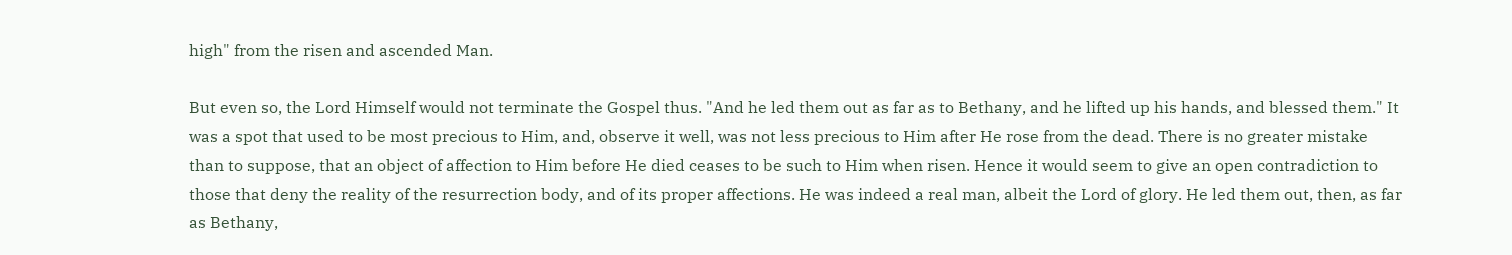high" from the risen and ascended Man.

But even so, the Lord Himself would not terminate the Gospel thus. "And he led them out as far as to Bethany, and he lifted up his hands, and blessed them." It was a spot that used to be most precious to Him, and, observe it well, was not less precious to Him after He rose from the dead. There is no greater mistake than to suppose, that an object of affection to Him before He died ceases to be such to Him when risen. Hence it would seem to give an open contradiction to those that deny the reality of the resurrection body, and of its proper affections. He was indeed a real man, albeit the Lord of glory. He led them out, then, as far as Bethany,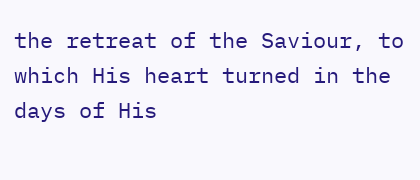the retreat of the Saviour, to which His heart turned in the days of His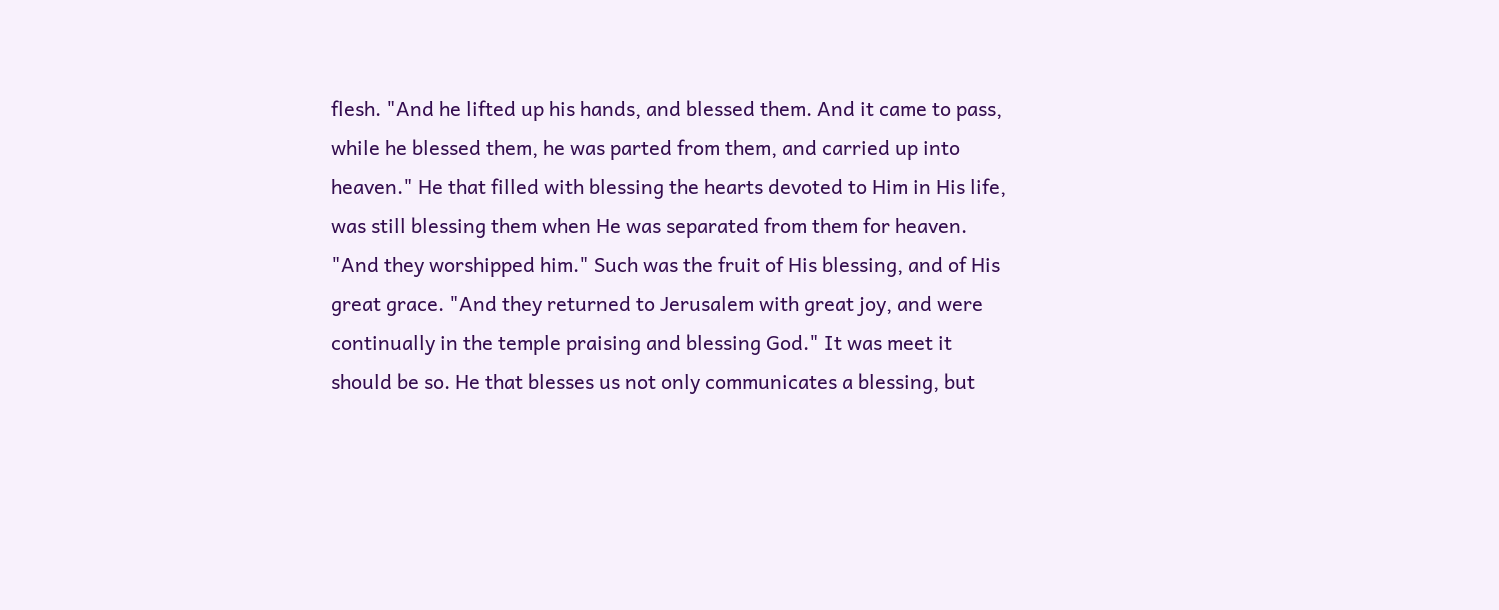flesh. "And he lifted up his hands, and blessed them. And it came to pass, while he blessed them, he was parted from them, and carried up into heaven." He that filled with blessing the hearts devoted to Him in His life, was still blessing them when He was separated from them for heaven. "And they worshipped him." Such was the fruit of His blessing, and of His great grace. "And they returned to Jerusalem with great joy, and were continually in the temple praising and blessing God." It was meet it should be so. He that blesses us not only communicates a blessing, but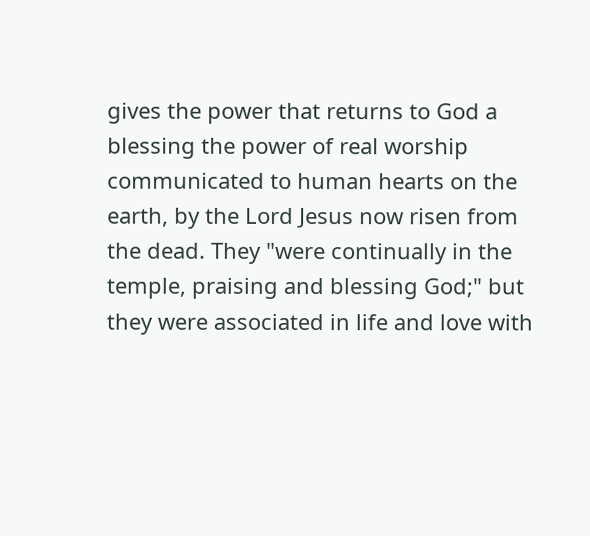gives the power that returns to God a blessing the power of real worship communicated to human hearts on the earth, by the Lord Jesus now risen from the dead. They "were continually in the temple, praising and blessing God;" but they were associated in life and love with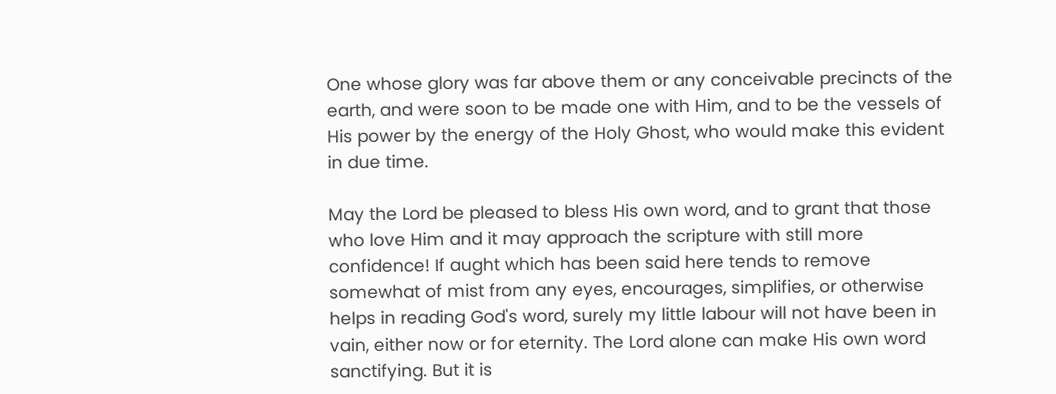One whose glory was far above them or any conceivable precincts of the earth, and were soon to be made one with Him, and to be the vessels of His power by the energy of the Holy Ghost, who would make this evident in due time.

May the Lord be pleased to bless His own word, and to grant that those who love Him and it may approach the scripture with still more confidence! If aught which has been said here tends to remove somewhat of mist from any eyes, encourages, simplifies, or otherwise helps in reading God's word, surely my little labour will not have been in vain, either now or for eternity. The Lord alone can make His own word sanctifying. But it is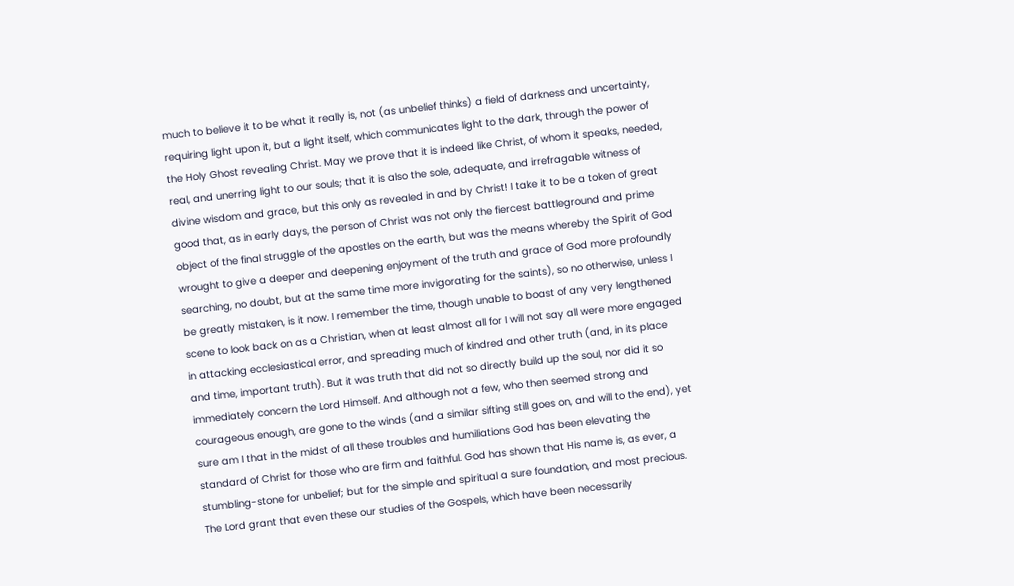much to believe it to be what it really is, not (as unbelief thinks) a field of darkness and uncertainty, requiring light upon it, but a light itself, which communicates light to the dark, through the power of the Holy Ghost revealing Christ. May we prove that it is indeed like Christ, of whom it speaks, needed, real, and unerring light to our souls; that it is also the sole, adequate, and irrefragable witness of divine wisdom and grace, but this only as revealed in and by Christ! I take it to be a token of great good that, as in early days, the person of Christ was not only the fiercest battleground and prime object of the final struggle of the apostles on the earth, but was the means whereby the Spirit of God wrought to give a deeper and deepening enjoyment of the truth and grace of God more profoundly searching, no doubt, but at the same time more invigorating for the saints), so no otherwise, unless I be greatly mistaken, is it now. I remember the time, though unable to boast of any very lengthened scene to look back on as a Christian, when at least almost all for I will not say all were more engaged in attacking ecclesiastical error, and spreading much of kindred and other truth (and, in its place and time, important truth). But it was truth that did not so directly build up the soul, nor did it so immediately concern the Lord Himself. And although not a few, who then seemed strong and courageous enough, are gone to the winds (and a similar sifting still goes on, and will to the end), yet sure am I that in the midst of all these troubles and humiliations God has been elevating the standard of Christ for those who are firm and faithful. God has shown that His name is, as ever, a stumbling-stone for unbelief; but for the simple and spiritual a sure foundation, and most precious. The Lord grant that even these our studies of the Gospels, which have been necessarily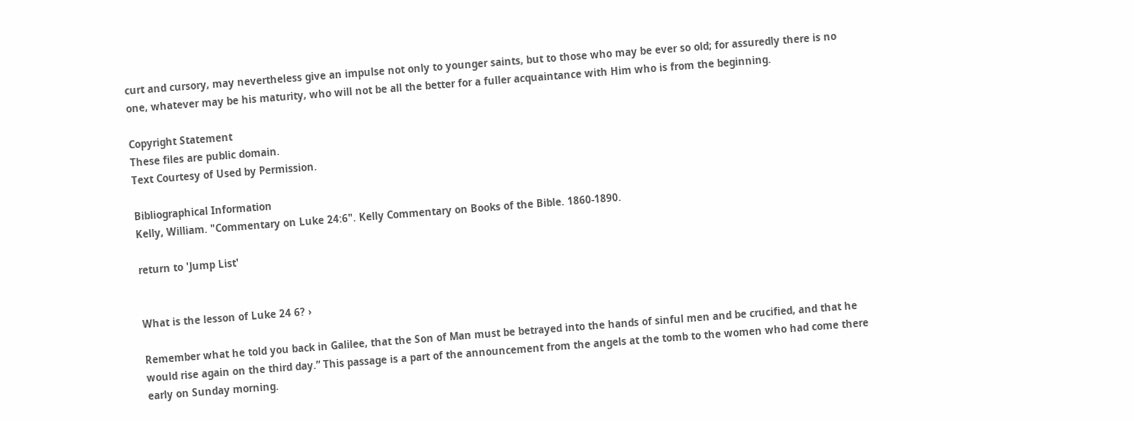curt and cursory, may nevertheless give an impulse not only to younger saints, but to those who may be ever so old; for assuredly there is no one, whatever may be his maturity, who will not be all the better for a fuller acquaintance with Him who is from the beginning.

Copyright Statement
These files are public domain.
Text Courtesy of Used by Permission.

Bibliographical Information
Kelly, William. "Commentary on Luke 24:6". Kelly Commentary on Books of the Bible. 1860-1890.

return to 'Jump List'


What is the lesson of Luke 24 6? ›

Remember what he told you back in Galilee, that the Son of Man must be betrayed into the hands of sinful men and be crucified, and that he would rise again on the third day.” This passage is a part of the announcement from the angels at the tomb to the women who had come there early on Sunday morning.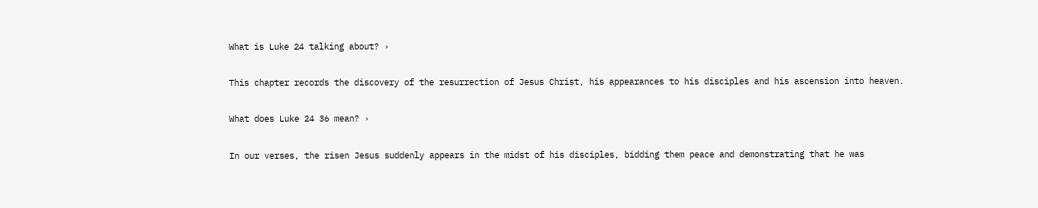What is Luke 24 talking about? ›

This chapter records the discovery of the resurrection of Jesus Christ, his appearances to his disciples and his ascension into heaven.

What does Luke 24 36 mean? ›

In our verses, the risen Jesus suddenly appears in the midst of his disciples, bidding them peace and demonstrating that he was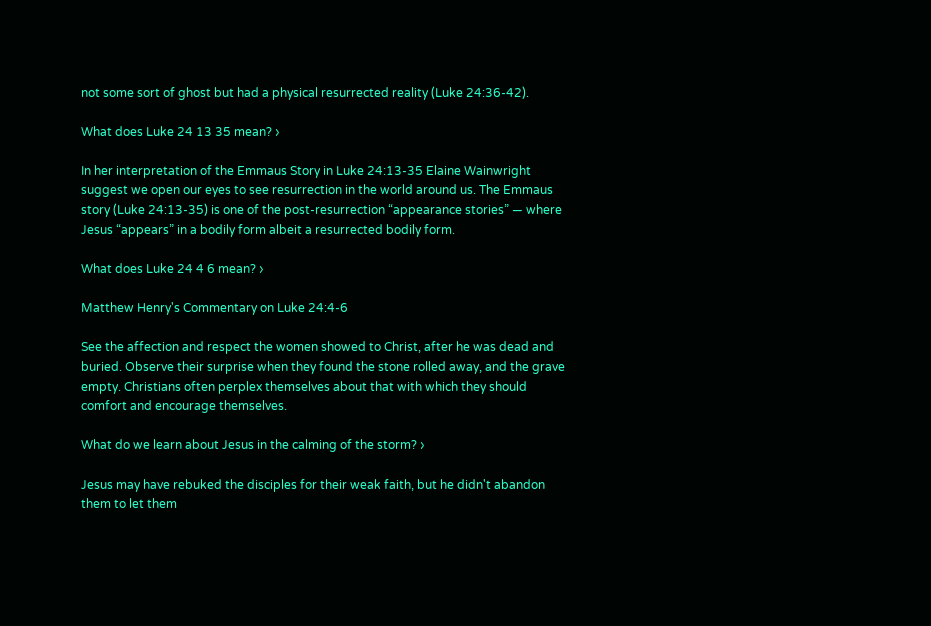not some sort of ghost but had a physical resurrected reality (Luke 24:36-42).

What does Luke 24 13 35 mean? ›

In her interpretation of the Emmaus Story in Luke 24:13-35 Elaine Wainwright suggest we open our eyes to see resurrection in the world around us. The Emmaus story (Luke 24:13-35) is one of the post-resurrection “appearance stories” — where Jesus “appears” in a bodily form albeit a resurrected bodily form.

What does Luke 24 4 6 mean? ›

Matthew Henry's Commentary on Luke 24:4-6

See the affection and respect the women showed to Christ, after he was dead and buried. Observe their surprise when they found the stone rolled away, and the grave empty. Christians often perplex themselves about that with which they should comfort and encourage themselves.

What do we learn about Jesus in the calming of the storm? ›

Jesus may have rebuked the disciples for their weak faith, but he didn't abandon them to let them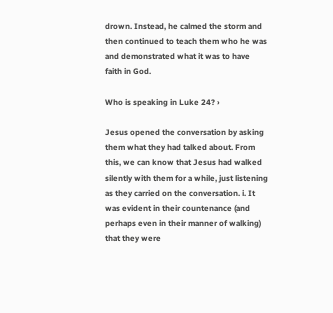drown. Instead, he calmed the storm and then continued to teach them who he was and demonstrated what it was to have faith in God.

Who is speaking in Luke 24? ›

Jesus opened the conversation by asking them what they had talked about. From this, we can know that Jesus had walked silently with them for a while, just listening as they carried on the conversation. i. It was evident in their countenance (and perhaps even in their manner of walking) that they were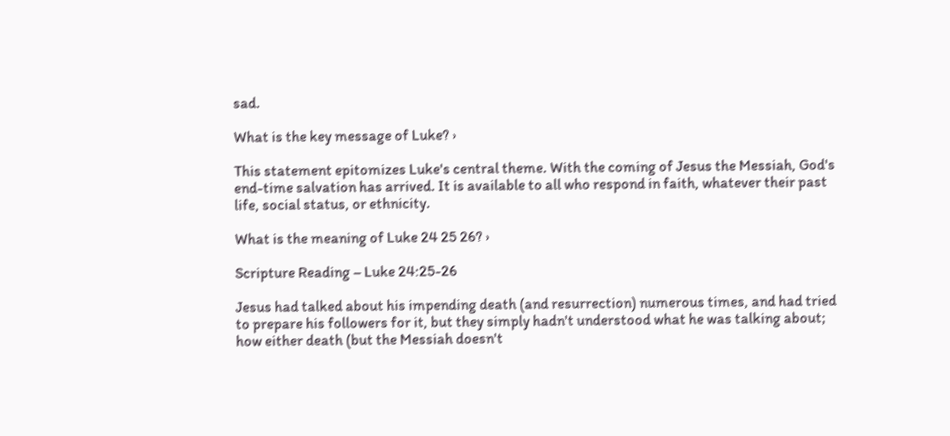sad.

What is the key message of Luke? ›

This statement epitomizes Luke's central theme. With the coming of Jesus the Messiah, God's end-time salvation has arrived. It is available to all who respond in faith, whatever their past life, social status, or ethnicity.

What is the meaning of Luke 24 25 26? ›

Scripture Reading – Luke 24:25-26

Jesus had talked about his impending death (and resurrection) numerous times, and had tried to prepare his followers for it, but they simply hadn't understood what he was talking about; how either death (but the Messiah doesn't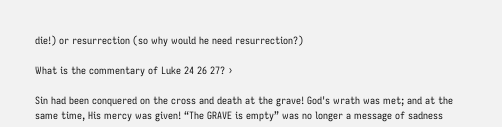die!) or resurrection (so why would he need resurrection?)

What is the commentary of Luke 24 26 27? ›

Sin had been conquered on the cross and death at the grave! God's wrath was met; and at the same time, His mercy was given! “The GRAVE is empty” was no longer a message of sadness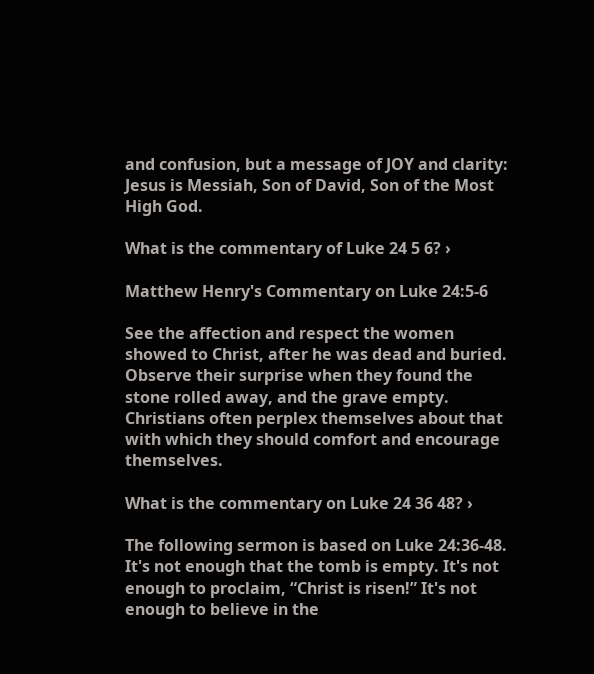and confusion, but a message of JOY and clarity: Jesus is Messiah, Son of David, Son of the Most High God.

What is the commentary of Luke 24 5 6? ›

Matthew Henry's Commentary on Luke 24:5-6

See the affection and respect the women showed to Christ, after he was dead and buried. Observe their surprise when they found the stone rolled away, and the grave empty. Christians often perplex themselves about that with which they should comfort and encourage themselves.

What is the commentary on Luke 24 36 48? ›

The following sermon is based on Luke 24:36-48. It's not enough that the tomb is empty. It's not enough to proclaim, “Christ is risen!” It's not enough to believe in the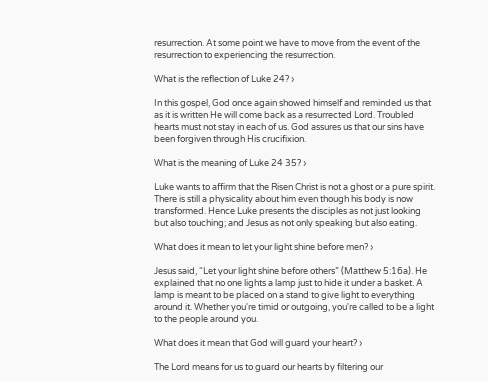resurrection. At some point we have to move from the event of the resurrection to experiencing the resurrection.

What is the reflection of Luke 24? ›

In this gospel, God once again showed himself and reminded us that as it is written He will come back as a resurrected Lord. Troubled hearts must not stay in each of us. God assures us that our sins have been forgiven through His crucifixion.

What is the meaning of Luke 24 35? ›

Luke wants to affirm that the Risen Christ is not a ghost or a pure spirit. There is still a physicality about him even though his body is now transformed. Hence Luke presents the disciples as not just looking but also touching; and Jesus as not only speaking but also eating.

What does it mean to let your light shine before men? ›

Jesus said, “Let your light shine before others” (Matthew 5:16a). He explained that no one lights a lamp just to hide it under a basket. A lamp is meant to be placed on a stand to give light to everything around it. Whether you're timid or outgoing, you're called to be a light to the people around you.

What does it mean that God will guard your heart? ›

The Lord means for us to guard our hearts by filtering our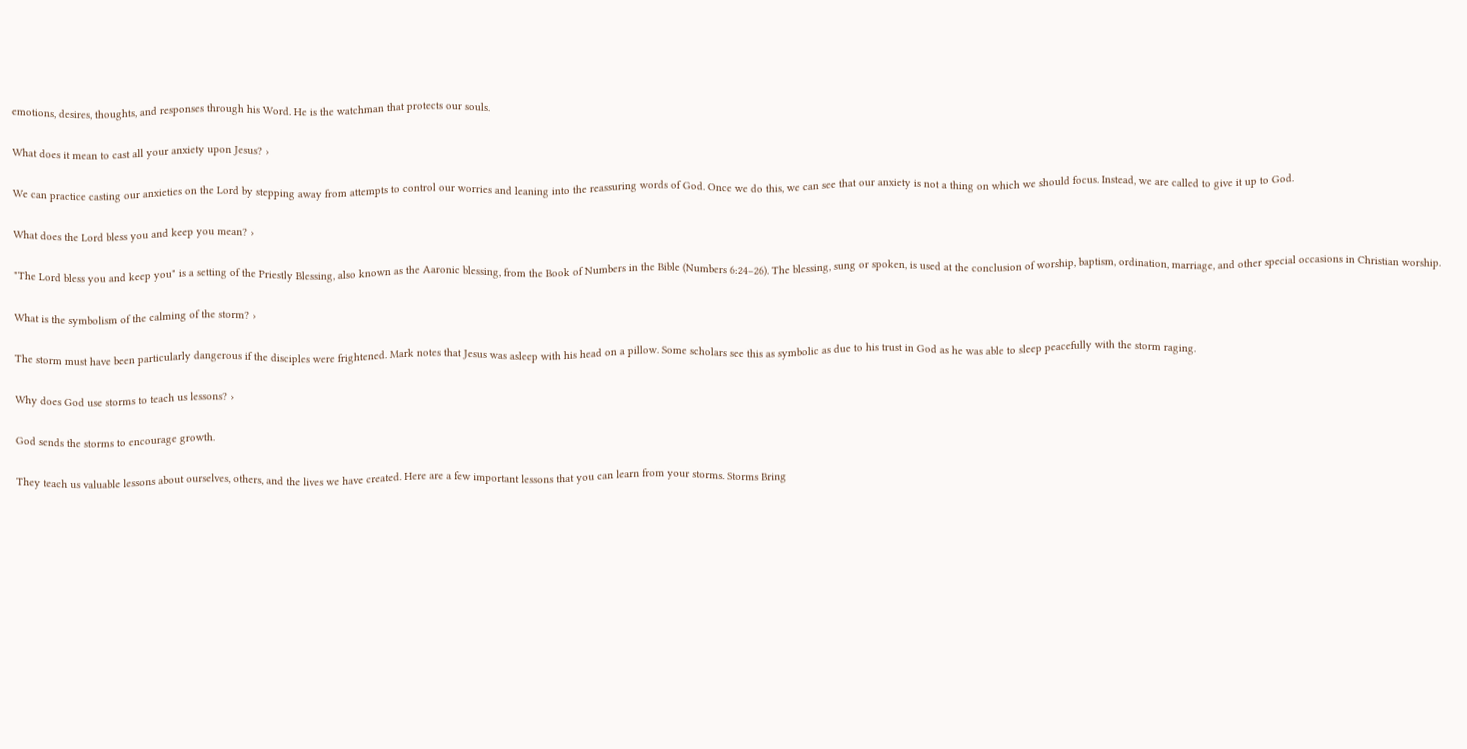emotions, desires, thoughts, and responses through his Word. He is the watchman that protects our souls.

What does it mean to cast all your anxiety upon Jesus? ›

We can practice casting our anxieties on the Lord by stepping away from attempts to control our worries and leaning into the reassuring words of God. Once we do this, we can see that our anxiety is not a thing on which we should focus. Instead, we are called to give it up to God.

What does the Lord bless you and keep you mean? ›

"The Lord bless you and keep you" is a setting of the Priestly Blessing, also known as the Aaronic blessing, from the Book of Numbers in the Bible (Numbers 6:24–26). The blessing, sung or spoken, is used at the conclusion of worship, baptism, ordination, marriage, and other special occasions in Christian worship.

What is the symbolism of the calming of the storm? ›

The storm must have been particularly dangerous if the disciples were frightened. Mark notes that Jesus was asleep with his head on a pillow. Some scholars see this as symbolic as due to his trust in God as he was able to sleep peacefully with the storm raging.

Why does God use storms to teach us lessons? ›

God sends the storms to encourage growth.

They teach us valuable lessons about ourselves, others, and the lives we have created. Here are a few important lessons that you can learn from your storms. Storms Bring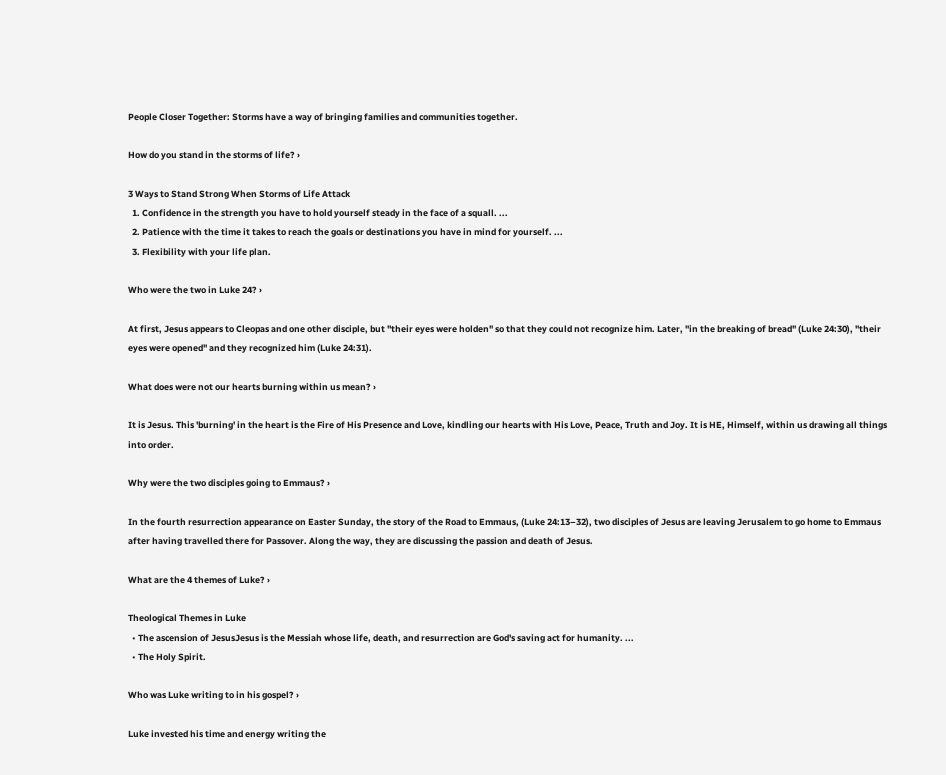People Closer Together: Storms have a way of bringing families and communities together.

How do you stand in the storms of life? ›

3 Ways to Stand Strong When Storms of Life Attack
  1. Confidence in the strength you have to hold yourself steady in the face of a squall. ...
  2. Patience with the time it takes to reach the goals or destinations you have in mind for yourself. ...
  3. Flexibility with your life plan.

Who were the two in Luke 24? ›

At first, Jesus appears to Cleopas and one other disciple, but "their eyes were holden" so that they could not recognize him. Later, "in the breaking of bread" (Luke 24:30), "their eyes were opened" and they recognized him (Luke 24:31).

What does were not our hearts burning within us mean? ›

It is Jesus. This 'burning' in the heart is the Fire of His Presence and Love, kindling our hearts with His Love, Peace, Truth and Joy. It is HE, Himself, within us drawing all things into order.

Why were the two disciples going to Emmaus? ›

In the fourth resurrection appearance on Easter Sunday, the story of the Road to Emmaus, (Luke 24:13–32), two disciples of Jesus are leaving Jerusalem to go home to Emmaus after having travelled there for Passover. Along the way, they are discussing the passion and death of Jesus.

What are the 4 themes of Luke? ›

Theological Themes in Luke
  • The ascension of JesusJesus is the Messiah whose life, death, and resurrection are God's saving act for humanity. ...
  • The Holy Spirit.

Who was Luke writing to in his gospel? ›

Luke invested his time and energy writing the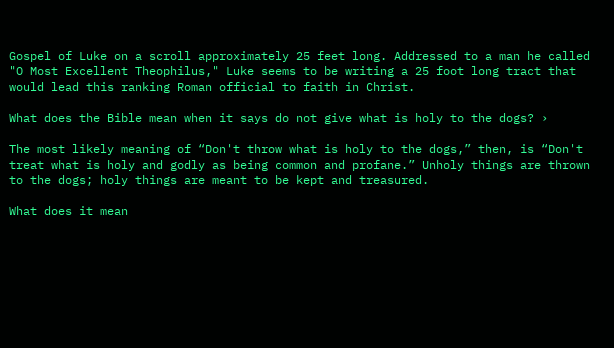Gospel of Luke on a scroll approximately 25 feet long. Addressed to a man he called "O Most Excellent Theophilus," Luke seems to be writing a 25 foot long tract that would lead this ranking Roman official to faith in Christ.

What does the Bible mean when it says do not give what is holy to the dogs? ›

The most likely meaning of “Don't throw what is holy to the dogs,” then, is “Don't treat what is holy and godly as being common and profane.” Unholy things are thrown to the dogs; holy things are meant to be kept and treasured.

What does it mean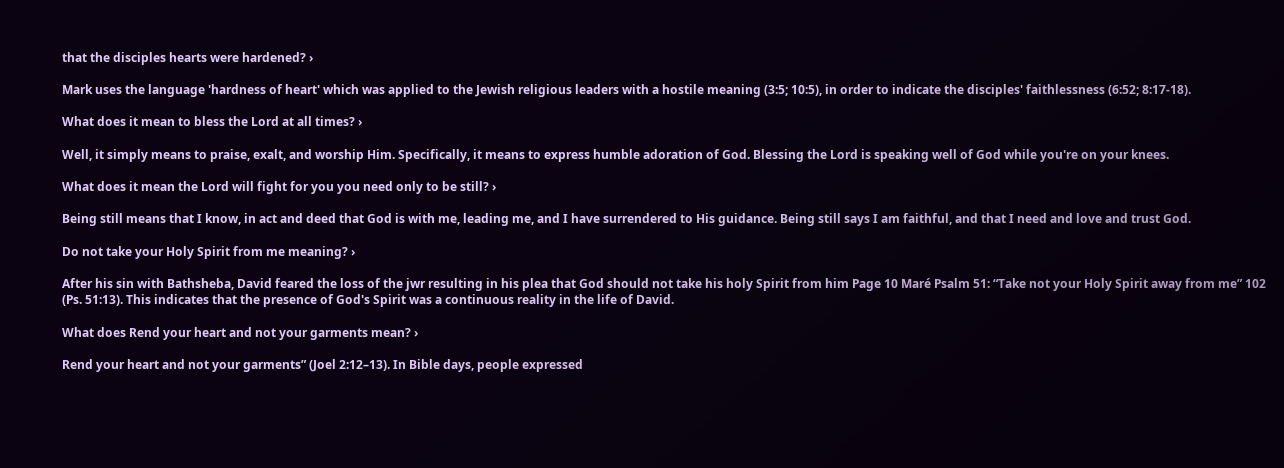that the disciples hearts were hardened? ›

Mark uses the language 'hardness of heart' which was applied to the Jewish religious leaders with a hostile meaning (3:5; 10:5), in order to indicate the disciples' faithlessness (6:52; 8:17-18).

What does it mean to bless the Lord at all times? ›

Well, it simply means to praise, exalt, and worship Him. Specifically, it means to express humble adoration of God. Blessing the Lord is speaking well of God while you're on your knees.

What does it mean the Lord will fight for you you need only to be still? ›

Being still means that I know, in act and deed that God is with me, leading me, and I have surrendered to His guidance. Being still says I am faithful, and that I need and love and trust God.

Do not take your Holy Spirit from me meaning? ›

After his sin with Bathsheba, David feared the loss of the jwr resulting in his plea that God should not take his holy Spirit from him Page 10 Maré Psalm 51: “Take not your Holy Spirit away from me” 102 (Ps. 51:13). This indicates that the presence of God's Spirit was a continuous reality in the life of David.

What does Rend your heart and not your garments mean? ›

Rend your heart and not your garments” (Joel 2:12–13). In Bible days, people expressed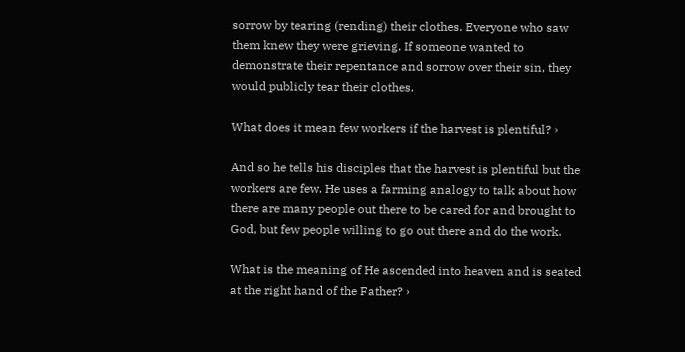sorrow by tearing (rending) their clothes. Everyone who saw them knew they were grieving. If someone wanted to demonstrate their repentance and sorrow over their sin, they would publicly tear their clothes.

What does it mean few workers if the harvest is plentiful? ›

And so he tells his disciples that the harvest is plentiful but the workers are few. He uses a farming analogy to talk about how there are many people out there to be cared for and brought to God, but few people willing to go out there and do the work.

What is the meaning of He ascended into heaven and is seated at the right hand of the Father? ›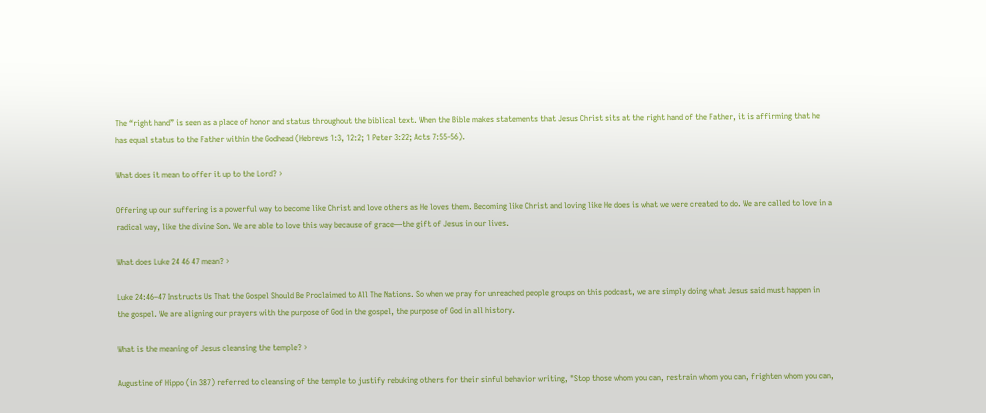The “right hand” is seen as a place of honor and status throughout the biblical text. When the Bible makes statements that Jesus Christ sits at the right hand of the Father, it is affirming that he has equal status to the Father within the Godhead (Hebrews 1:3, 12:2; 1 Peter 3:22; Acts 7:55-56).

What does it mean to offer it up to the Lord? ›

Offering up our suffering is a powerful way to become like Christ and love others as He loves them. Becoming like Christ and loving like He does is what we were created to do. We are called to love in a radical way, like the divine Son. We are able to love this way because of grace—the gift of Jesus in our lives.

What does Luke 24 46 47 mean? ›

Luke 24:46–47 Instructs Us That the Gospel Should Be Proclaimed to All The Nations. So when we pray for unreached people groups on this podcast, we are simply doing what Jesus said must happen in the gospel. We are aligning our prayers with the purpose of God in the gospel, the purpose of God in all history.

What is the meaning of Jesus cleansing the temple? ›

Augustine of Hippo (in 387) referred to cleansing of the temple to justify rebuking others for their sinful behavior writing, "Stop those whom you can, restrain whom you can, frighten whom you can,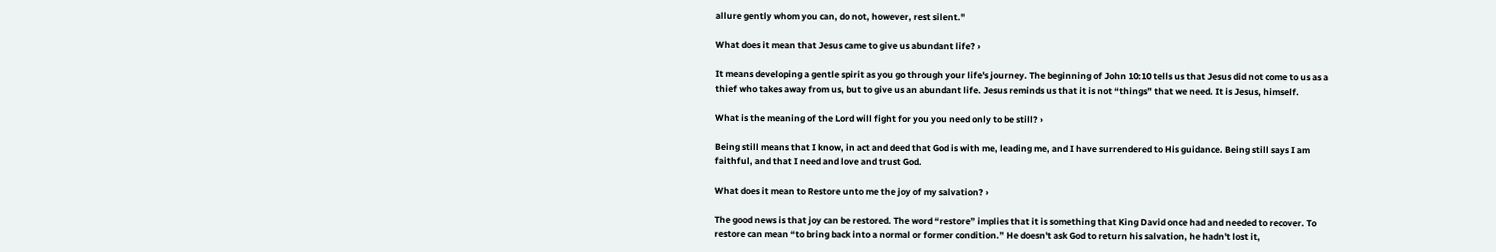allure gently whom you can, do not, however, rest silent."

What does it mean that Jesus came to give us abundant life? ›

It means developing a gentle spirit as you go through your life's journey. The beginning of John 10:10 tells us that Jesus did not come to us as a thief who takes away from us, but to give us an abundant life. Jesus reminds us that it is not “things” that we need. It is Jesus, himself.

What is the meaning of the Lord will fight for you you need only to be still? ›

Being still means that I know, in act and deed that God is with me, leading me, and I have surrendered to His guidance. Being still says I am faithful, and that I need and love and trust God.

What does it mean to Restore unto me the joy of my salvation? ›

The good news is that joy can be restored. The word “restore” implies that it is something that King David once had and needed to recover. To restore can mean “to bring back into a normal or former condition.” He doesn't ask God to return his salvation, he hadn't lost it,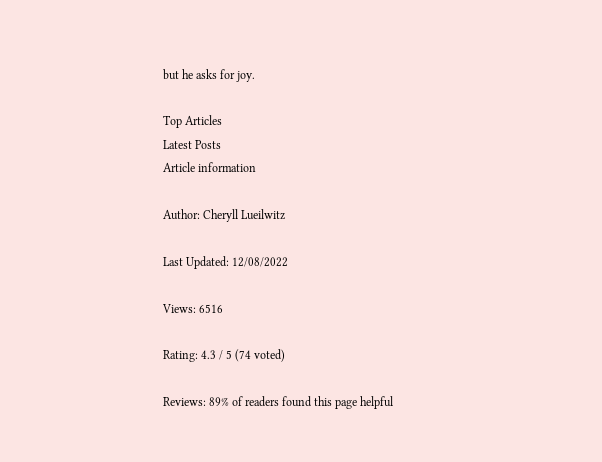but he asks for joy.

Top Articles
Latest Posts
Article information

Author: Cheryll Lueilwitz

Last Updated: 12/08/2022

Views: 6516

Rating: 4.3 / 5 (74 voted)

Reviews: 89% of readers found this page helpful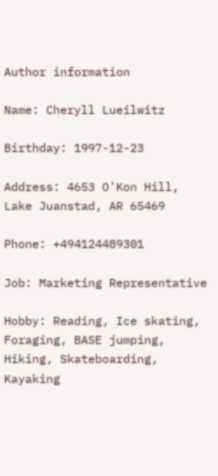Author information

Name: Cheryll Lueilwitz

Birthday: 1997-12-23

Address: 4653 O'Kon Hill, Lake Juanstad, AR 65469

Phone: +494124489301

Job: Marketing Representative

Hobby: Reading, Ice skating, Foraging, BASE jumping, Hiking, Skateboarding, Kayaking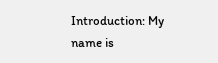Introduction: My name is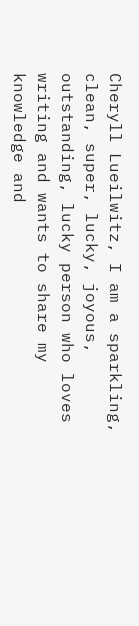Cheryll Lueilwitz, I am a sparkling, clean, super, lucky, joyous, outstanding, lucky person who loves writing and wants to share my knowledge and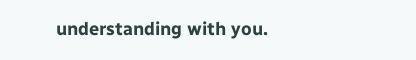understanding with you.